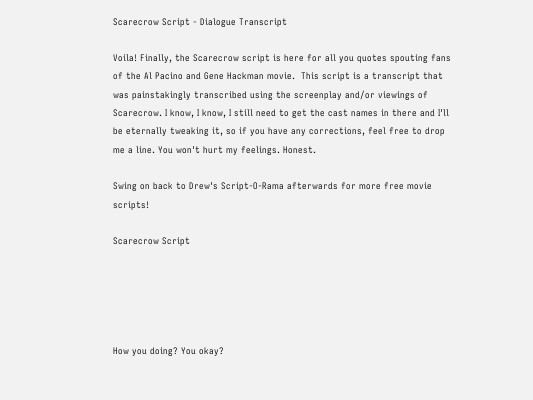Scarecrow Script - Dialogue Transcript

Voila! Finally, the Scarecrow script is here for all you quotes spouting fans of the Al Pacino and Gene Hackman movie.  This script is a transcript that was painstakingly transcribed using the screenplay and/or viewings of Scarecrow. I know, I know, I still need to get the cast names in there and I'll be eternally tweaking it, so if you have any corrections, feel free to drop me a line. You won't hurt my feelings. Honest.

Swing on back to Drew's Script-O-Rama afterwards for more free movie scripts!

Scarecrow Script





How you doing? You okay?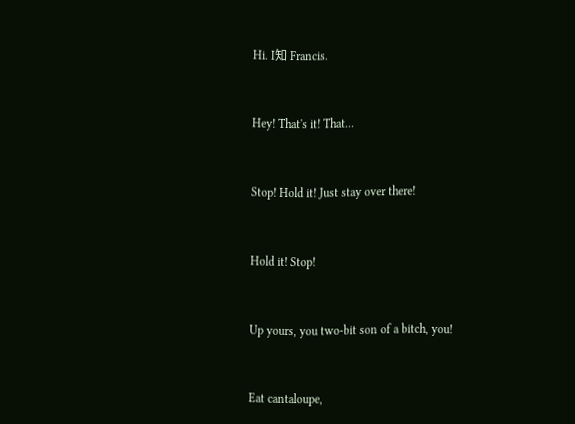Hi. I知 Francis.



Hey! That's it! That...



Stop! Hold it! Just stay over there!



Hold it! Stop!



Up yours, you two-bit son of a bitch, you!



Eat cantaloupe,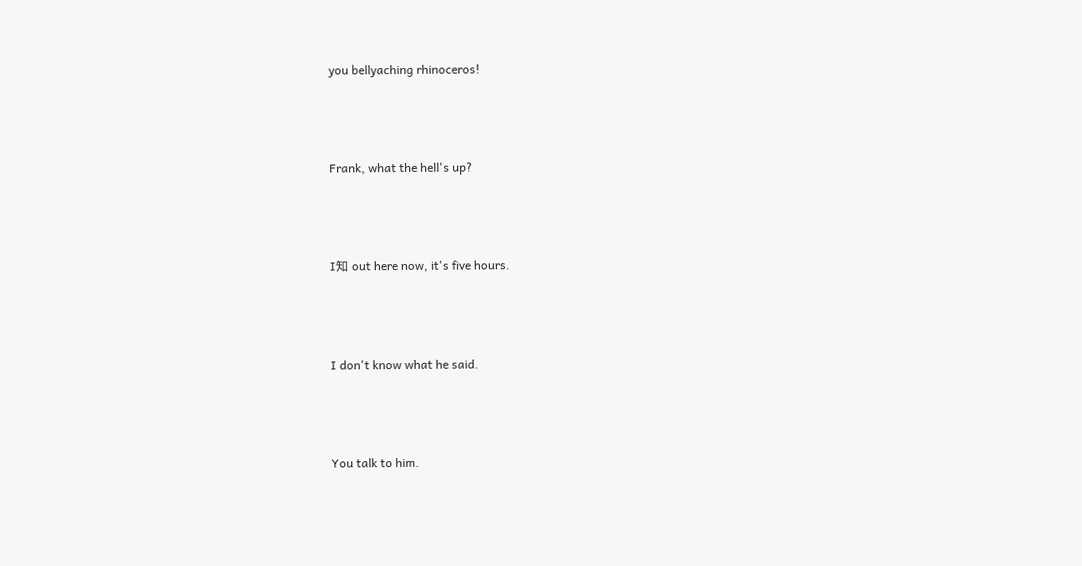you bellyaching rhinoceros!



Frank, what the hell's up?



I知 out here now, it's five hours.



I don't know what he said.



You talk to him.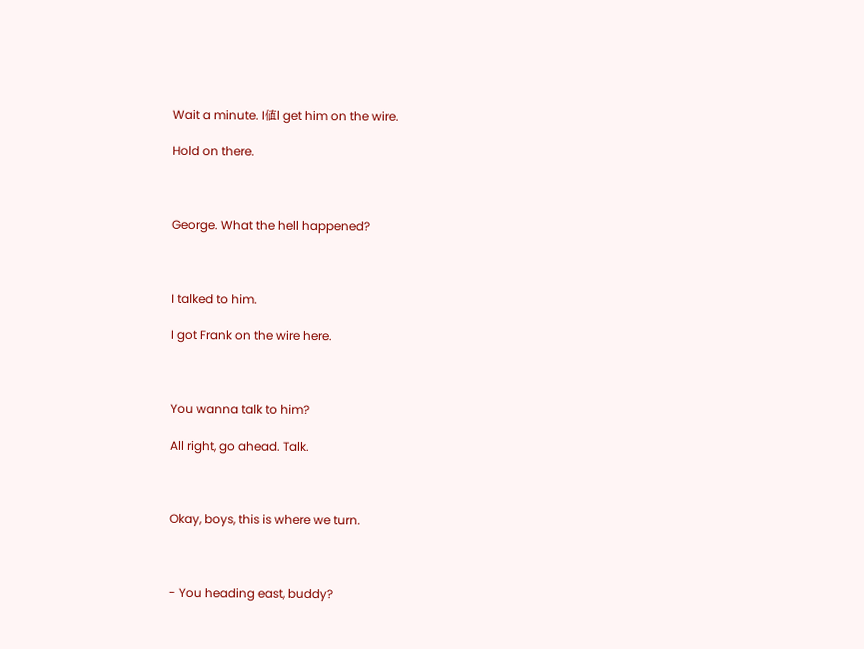Wait a minute. I値l get him on the wire.

Hold on there.



George. What the hell happened?



I talked to him.

I got Frank on the wire here.



You wanna talk to him?

All right, go ahead. Talk.



Okay, boys, this is where we turn.



- You heading east, buddy?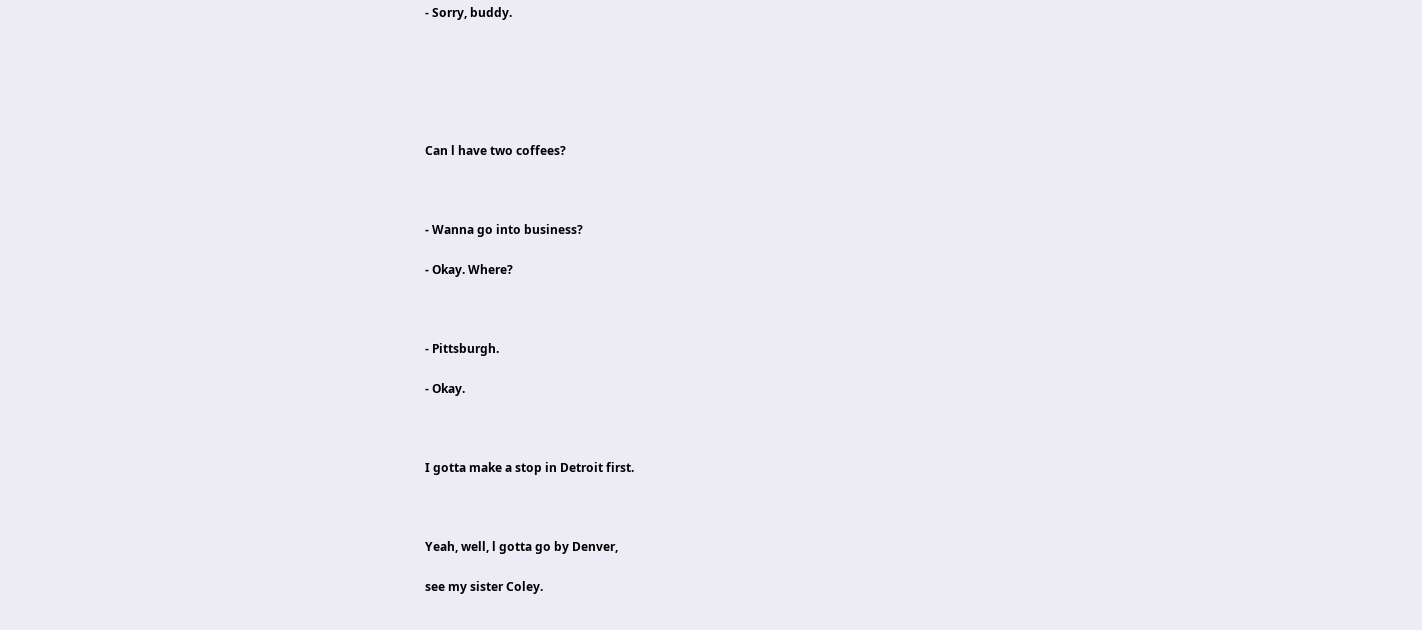- Sorry, buddy.






Can l have two coffees?



- Wanna go into business?

- Okay. Where?



- Pittsburgh.

- Okay.



I gotta make a stop in Detroit first.



Yeah, well, l gotta go by Denver,

see my sister Coley.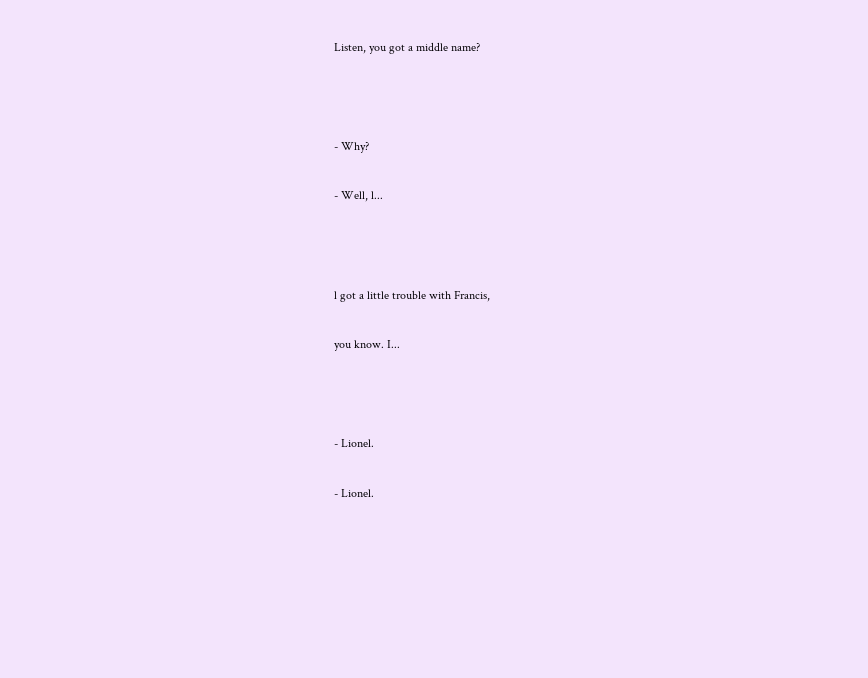Listen, you got a middle name?



- Why?

- Well, l...



l got a little trouble with Francis,

you know. I...



- Lionel.

- Lionel.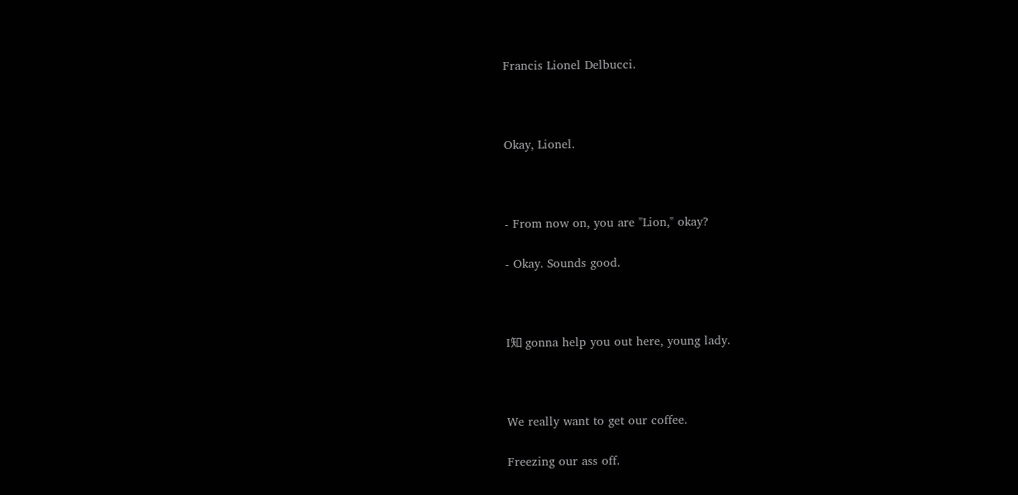Francis Lionel Delbucci.



Okay, Lionel.



- From now on, you are "Lion," okay?

- Okay. Sounds good.



I知 gonna help you out here, young lady.



We really want to get our coffee.

Freezing our ass off.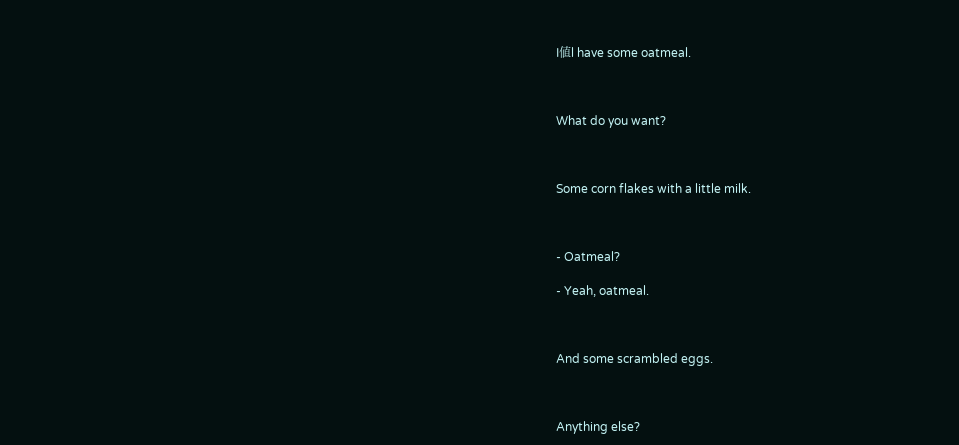I値l have some oatmeal.



What do you want?



Some corn flakes with a little milk.



- Oatmeal?

- Yeah, oatmeal.



And some scrambled eggs.



Anything else?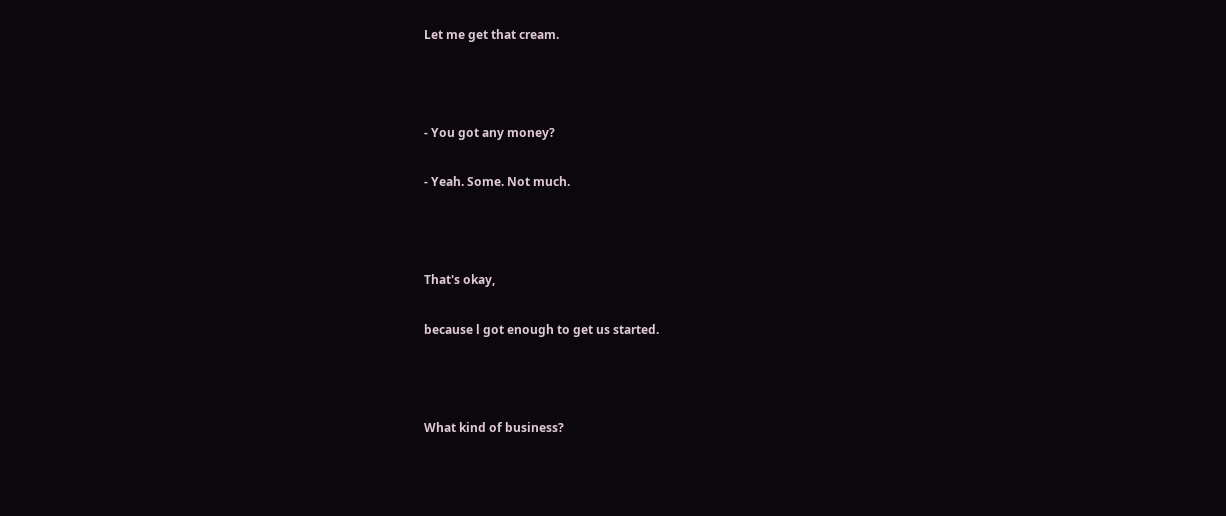Let me get that cream.



- You got any money?

- Yeah. Some. Not much.



That's okay,

because l got enough to get us started.



What kind of business?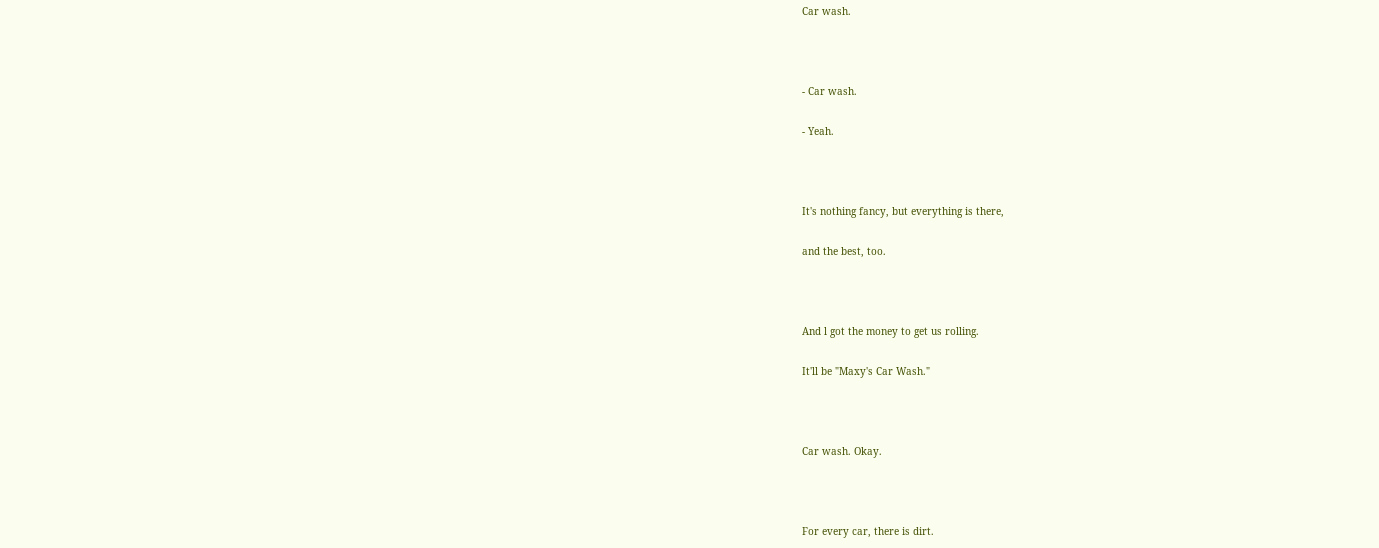Car wash.



- Car wash.

- Yeah.



It's nothing fancy, but everything is there,

and the best, too.



And l got the money to get us rolling.

It'll be "Maxy's Car Wash."



Car wash. Okay.



For every car, there is dirt.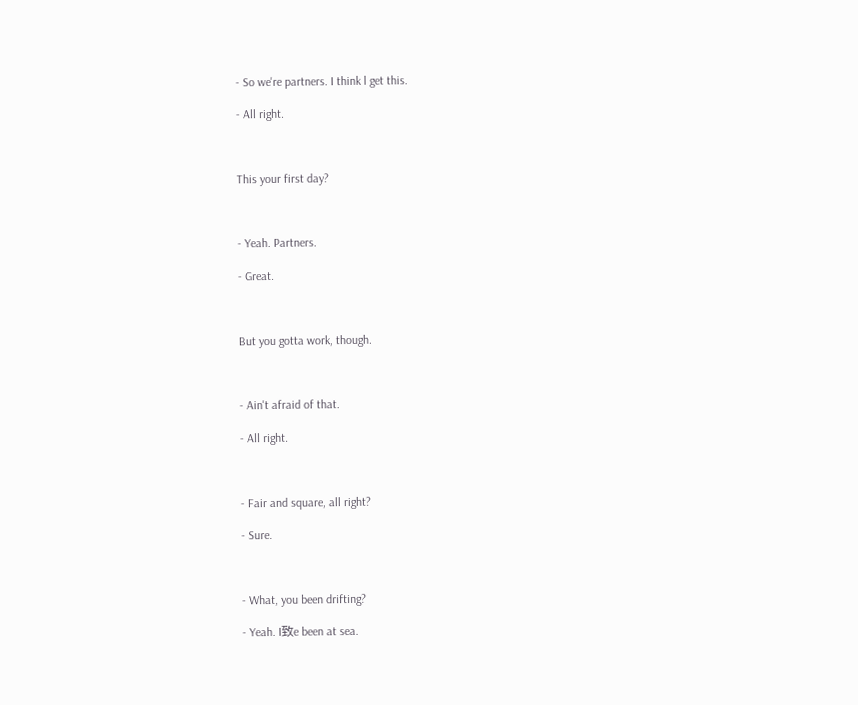- So we're partners. I think l get this.

- All right.



This your first day?



- Yeah. Partners.

- Great.



But you gotta work, though.



- Ain't afraid of that.

- All right.



- Fair and square, all right?

- Sure.



- What, you been drifting?

- Yeah. I致e been at sea.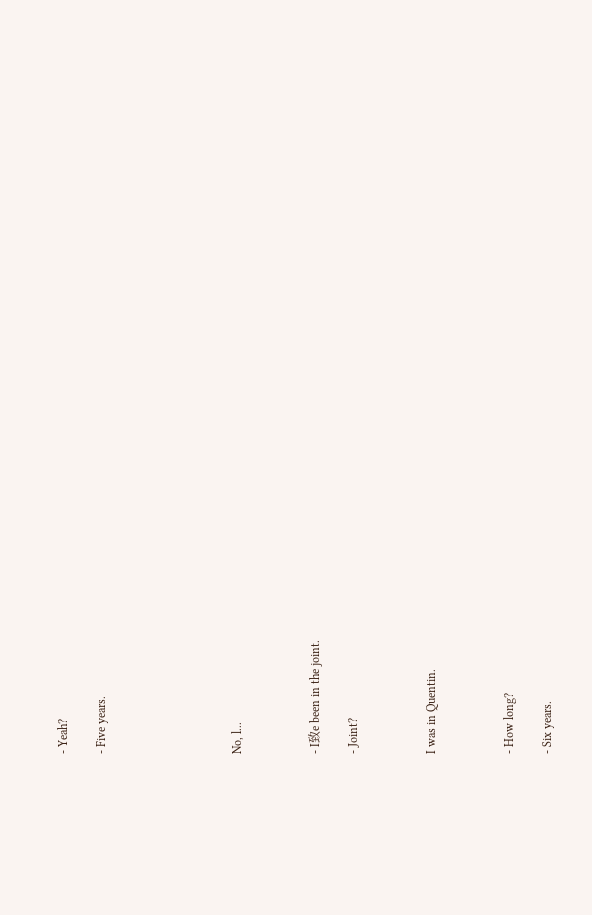- Yeah?

- Five years.






No, l...



- I致e been in the joint.

- Joint?



I was in Quentin.



- How long?

- Six years.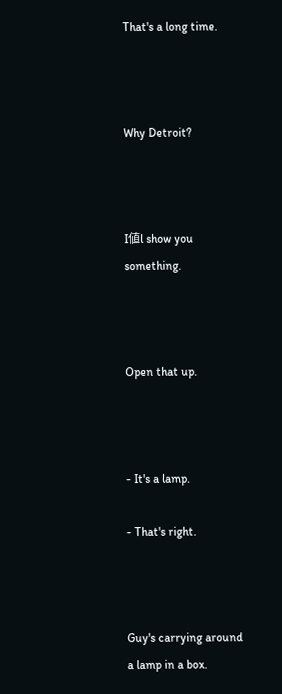That's a long time.



Why Detroit?



I値l show you something.



Open that up.



- It's a lamp.

- That's right.



Guy's carrying around a lamp in a box.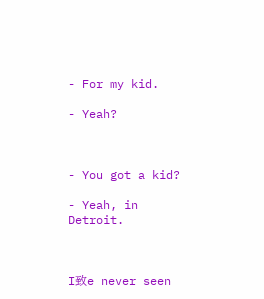- For my kid.

- Yeah?



- You got a kid?

- Yeah, in Detroit.



I致e never seen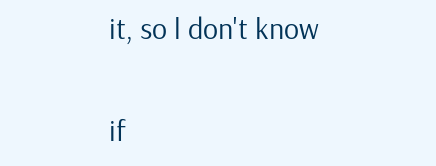it, so l don't know

if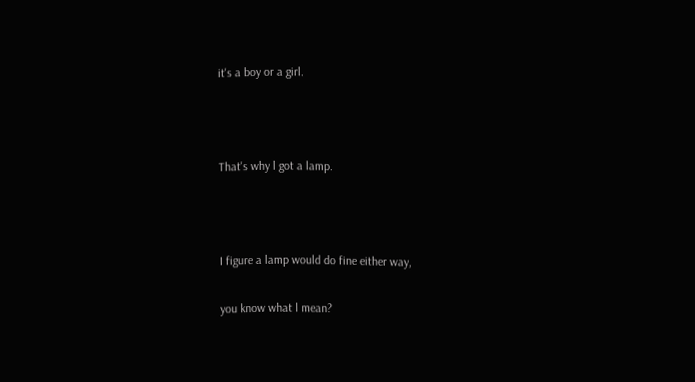it's a boy or a girl.



That's why l got a lamp.



I figure a lamp would do fine either way,

you know what l mean?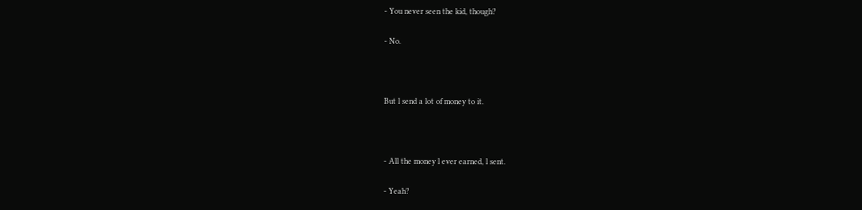- You never seen the kid, though?

- No.



But l send a lot of money to it.



- All the money l ever earned, l sent.

- Yeah?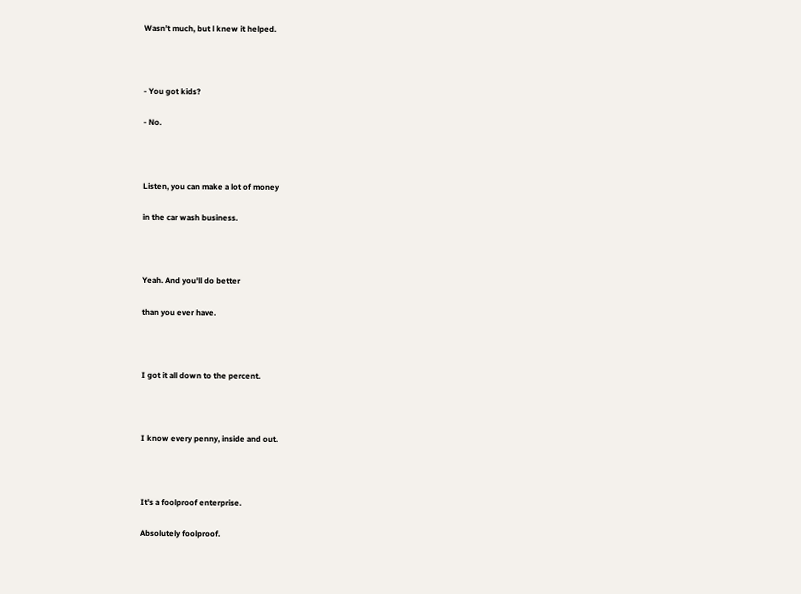Wasn't much, but l knew it helped.



- You got kids?

- No.



Listen, you can make a lot of money

in the car wash business.



Yeah. And you'll do better

than you ever have.



I got it all down to the percent.



I know every penny, inside and out.



It's a foolproof enterprise.

Absolutely foolproof.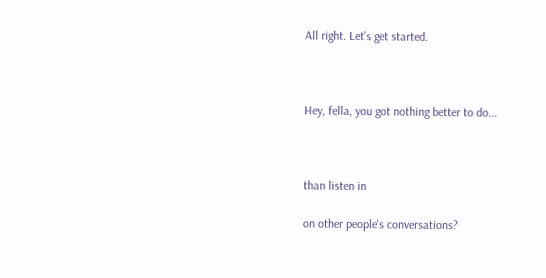All right. Let's get started.



Hey, fella, you got nothing better to do...



than listen in

on other people's conversations?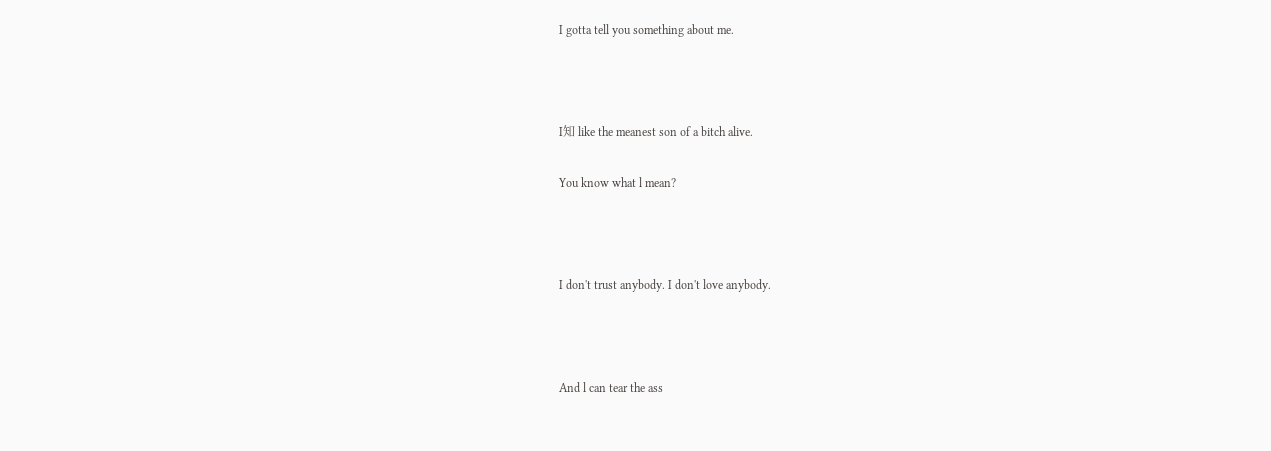I gotta tell you something about me.



I知 like the meanest son of a bitch alive.

You know what l mean?



I don't trust anybody. I don't love anybody.



And l can tear the ass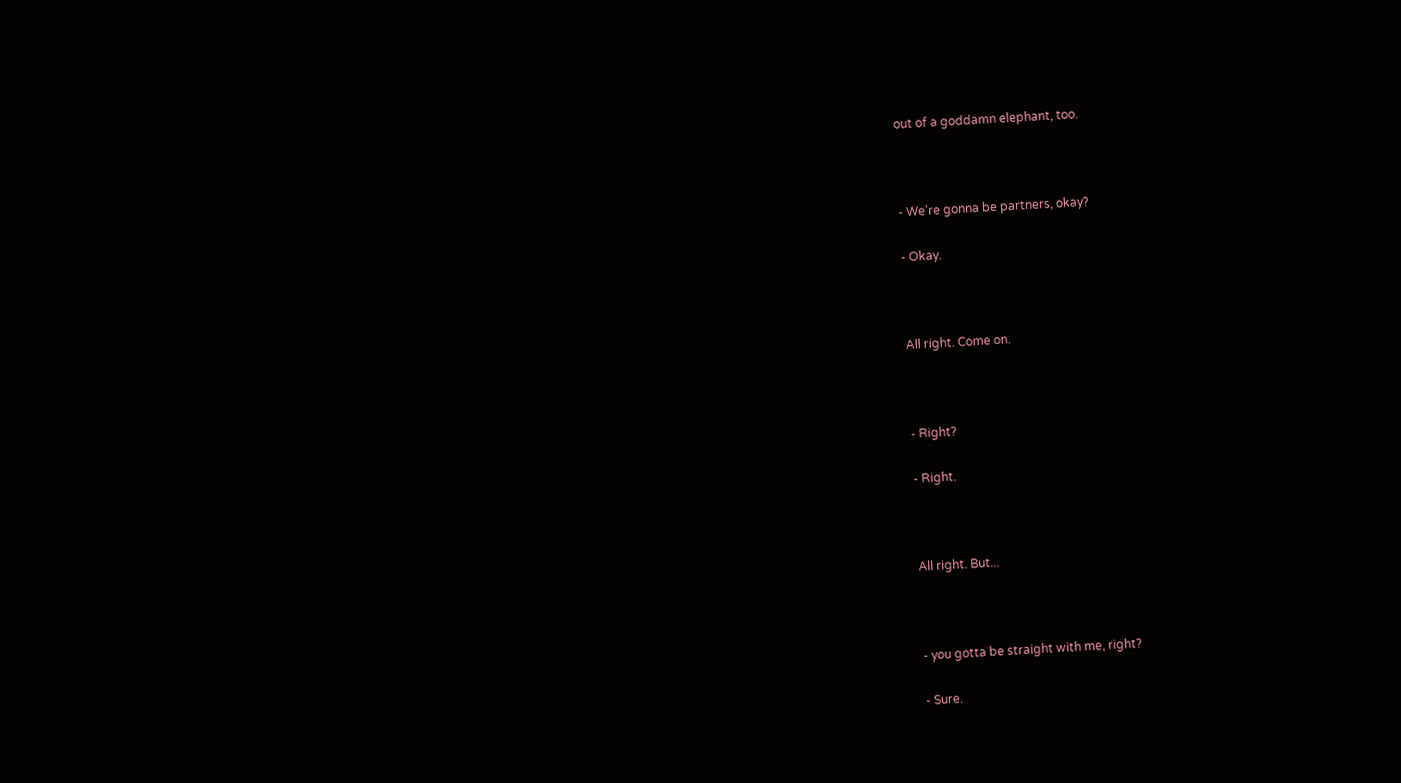out of a goddamn elephant, too.



- We're gonna be partners, okay?

- Okay.



All right. Come on.



- Right?

- Right.



All right. But...



- you gotta be straight with me, right?

- Sure.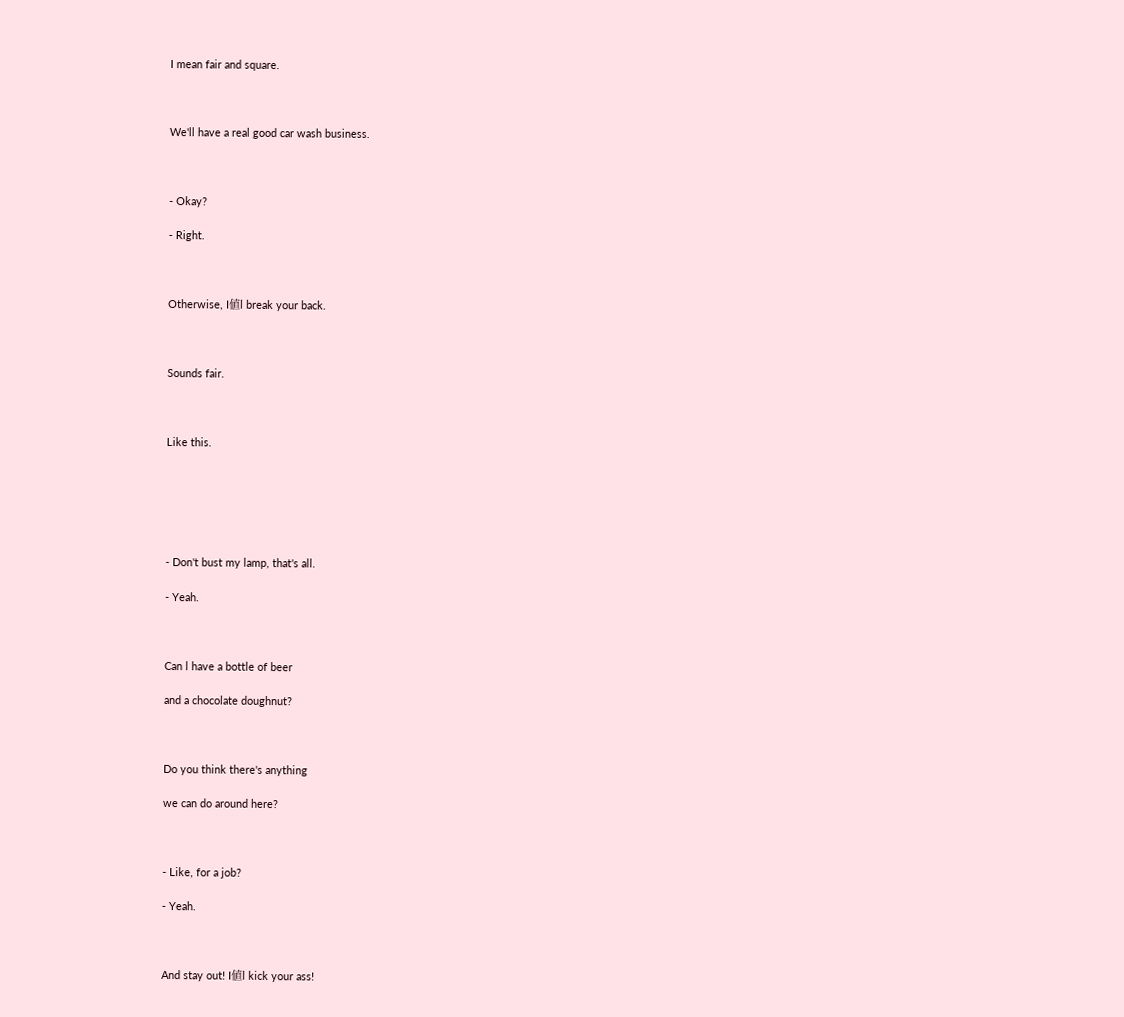I mean fair and square.



We'll have a real good car wash business.



- Okay?

- Right.



Otherwise, I値l break your back.



Sounds fair.



Like this.






- Don't bust my lamp, that's all.

- Yeah.



Can l have a bottle of beer

and a chocolate doughnut?



Do you think there's anything

we can do around here?



- Like, for a job?

- Yeah.



And stay out! I値l kick your ass!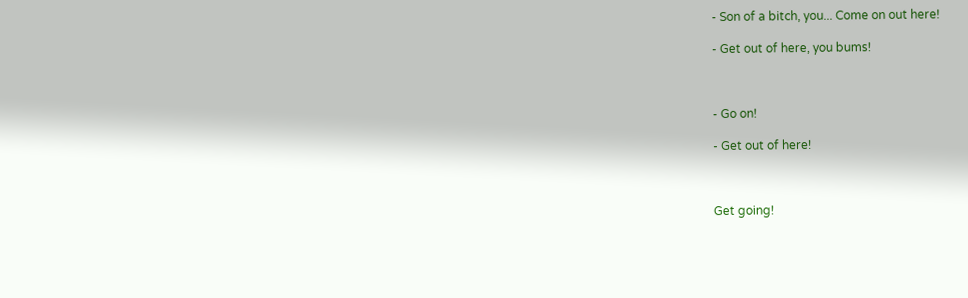- Son of a bitch, you... Come on out here!

- Get out of here, you bums!



- Go on!

- Get out of here!



Get going!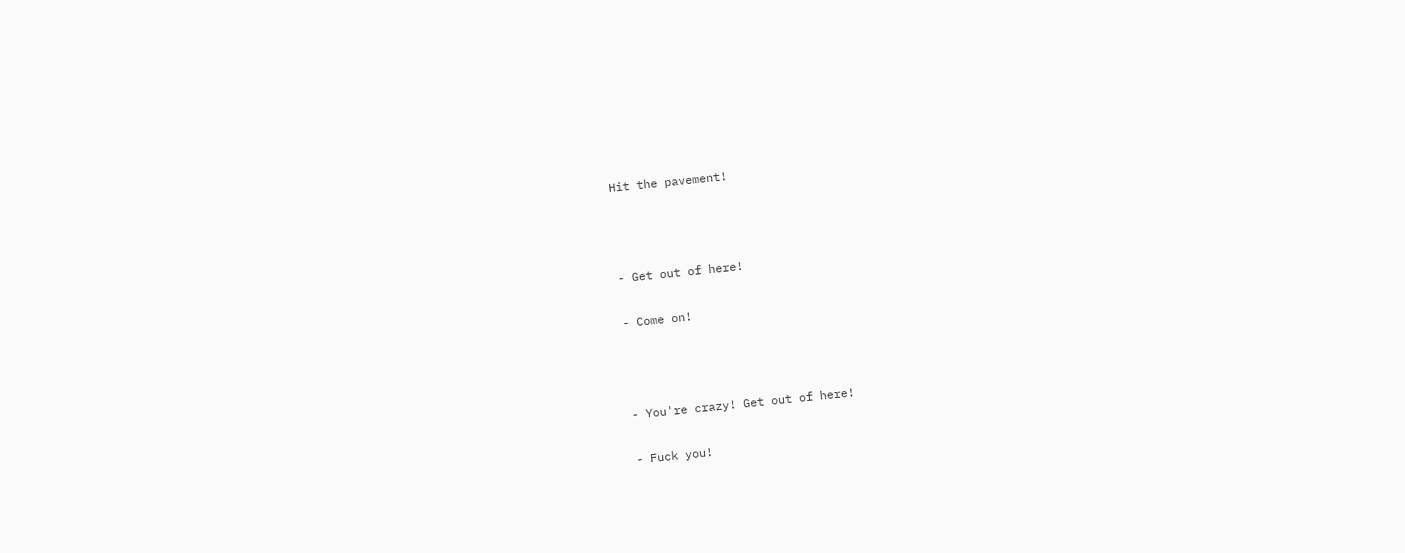Hit the pavement!



- Get out of here!

- Come on!



- You're crazy! Get out of here!

- Fuck you!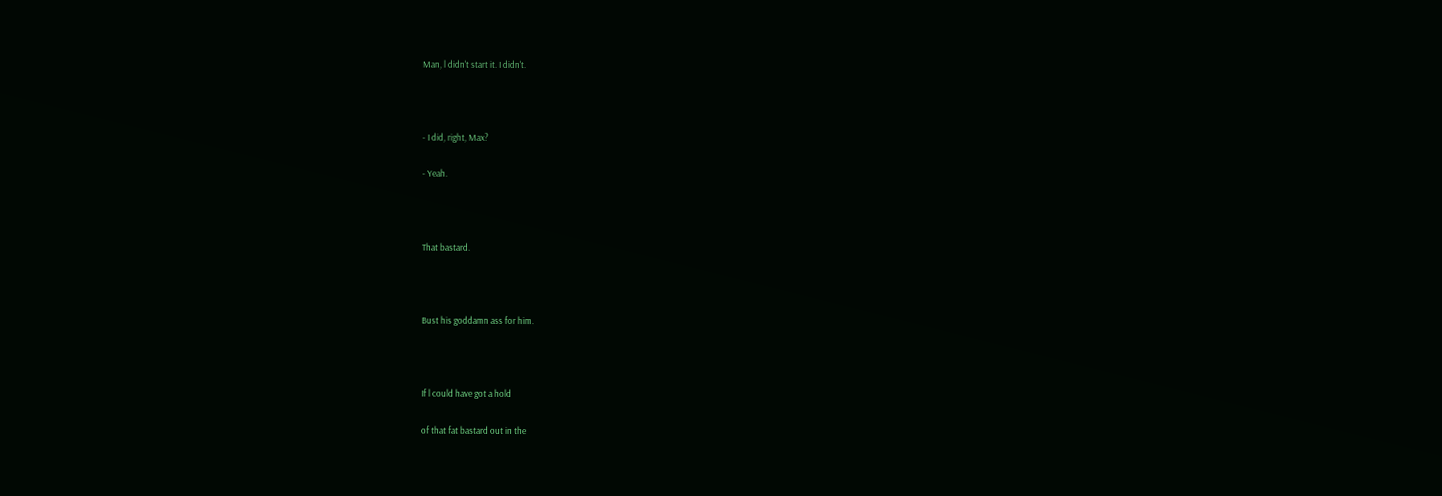Man, l didn't start it. I didn't.



- I did, right, Max?

- Yeah.



That bastard.



Bust his goddamn ass for him.



If l could have got a hold

of that fat bastard out in the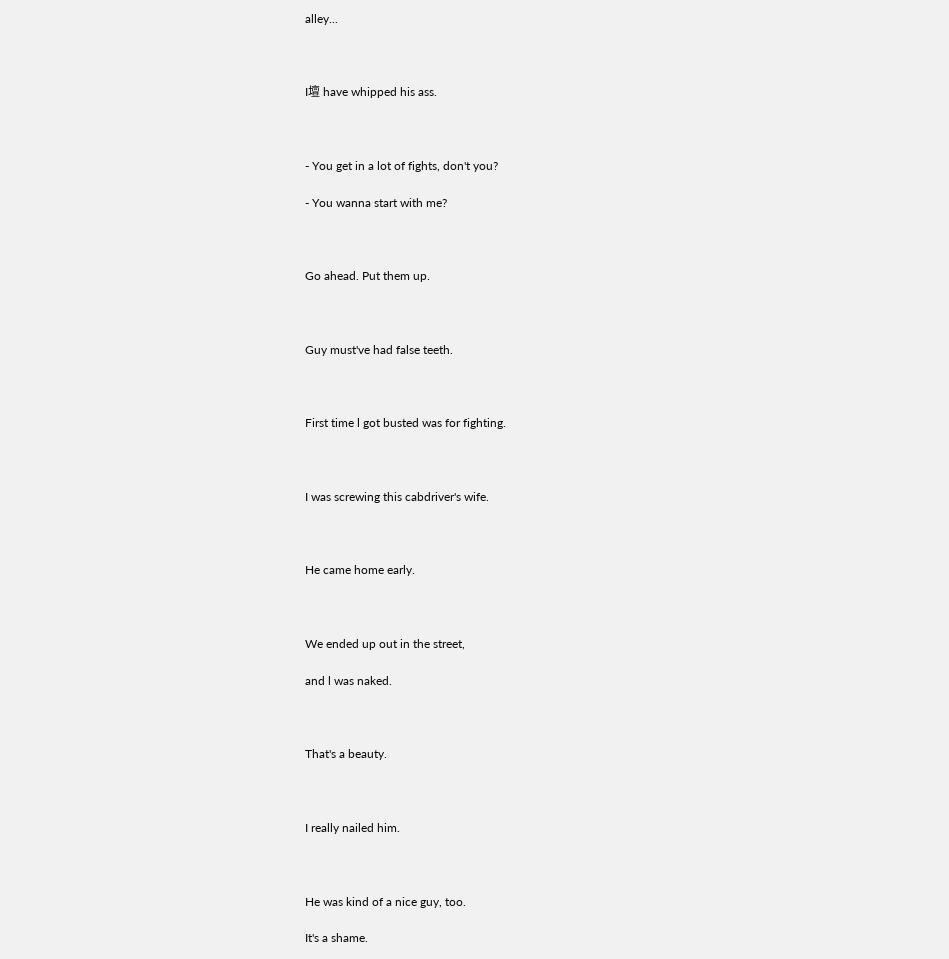alley...



I壇 have whipped his ass.



- You get in a lot of fights, don't you?

- You wanna start with me?



Go ahead. Put them up.



Guy must've had false teeth.



First time l got busted was for fighting.



I was screwing this cabdriver's wife.



He came home early.



We ended up out in the street,

and l was naked.



That's a beauty.



I really nailed him.



He was kind of a nice guy, too.

It's a shame.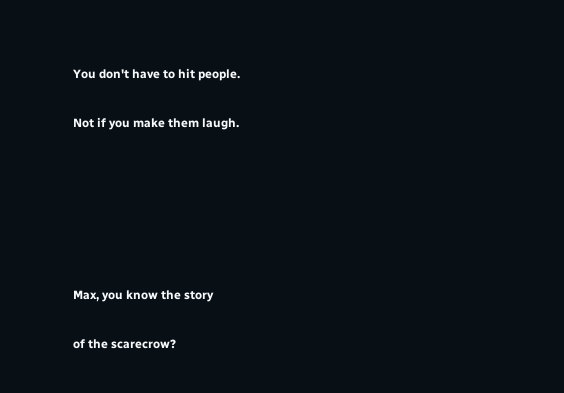You don't have to hit people.

Not if you make them laugh.






Max, you know the story

of the scarecrow?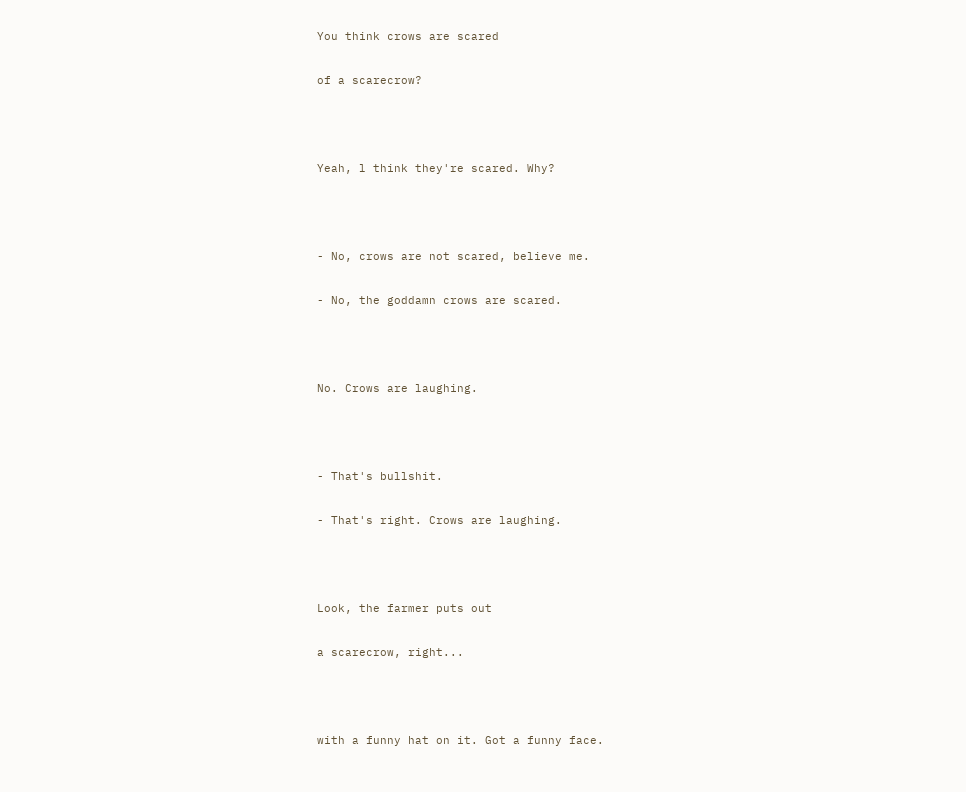You think crows are scared

of a scarecrow?



Yeah, l think they're scared. Why?



- No, crows are not scared, believe me.

- No, the goddamn crows are scared.



No. Crows are laughing.



- That's bullshit.

- That's right. Crows are laughing.



Look, the farmer puts out

a scarecrow, right...



with a funny hat on it. Got a funny face.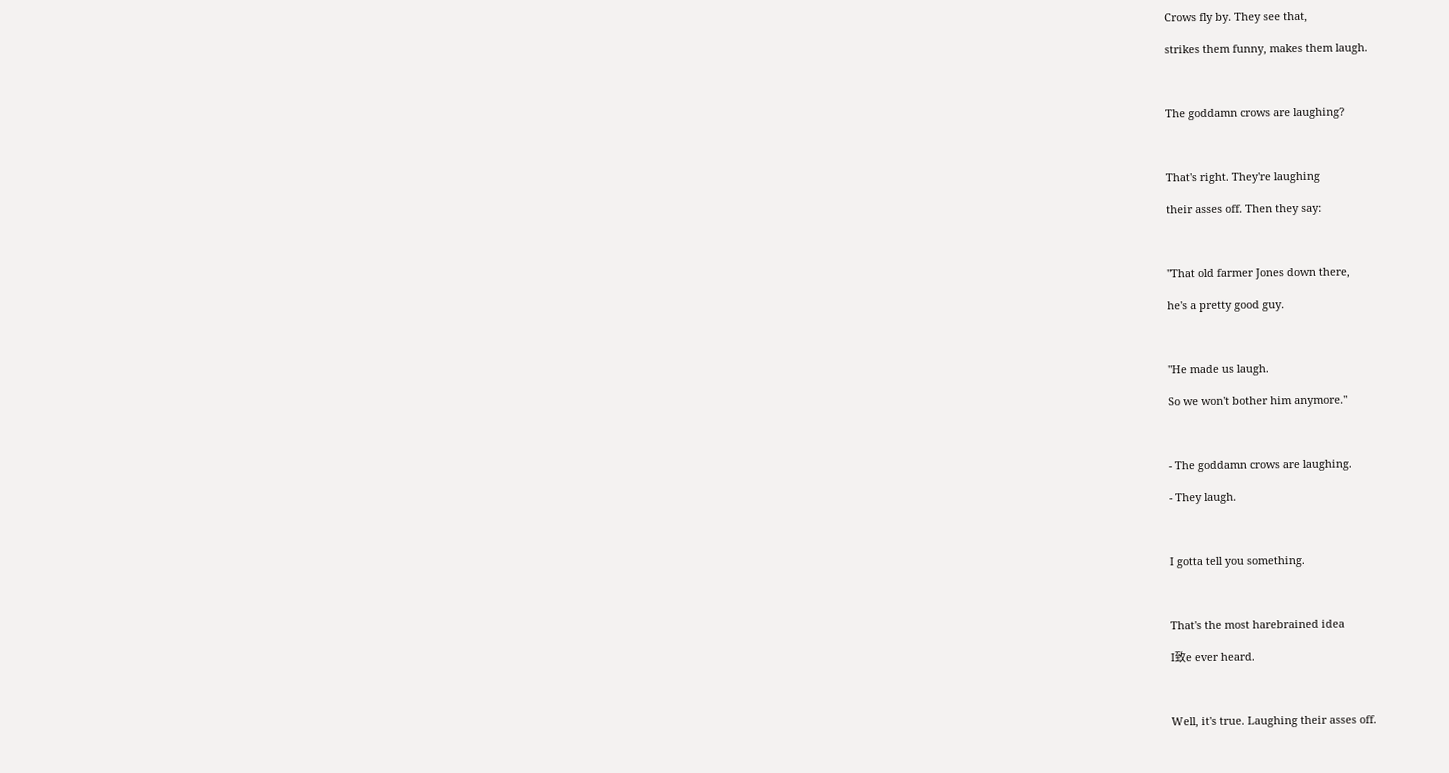Crows fly by. They see that,

strikes them funny, makes them laugh.



The goddamn crows are laughing?



That's right. They're laughing

their asses off. Then they say:



"That old farmer Jones down there,

he's a pretty good guy.



"He made us laugh.

So we won't bother him anymore."



- The goddamn crows are laughing.

- They laugh.



I gotta tell you something.



That's the most harebrained idea

I致e ever heard.



Well, it's true. Laughing their asses off.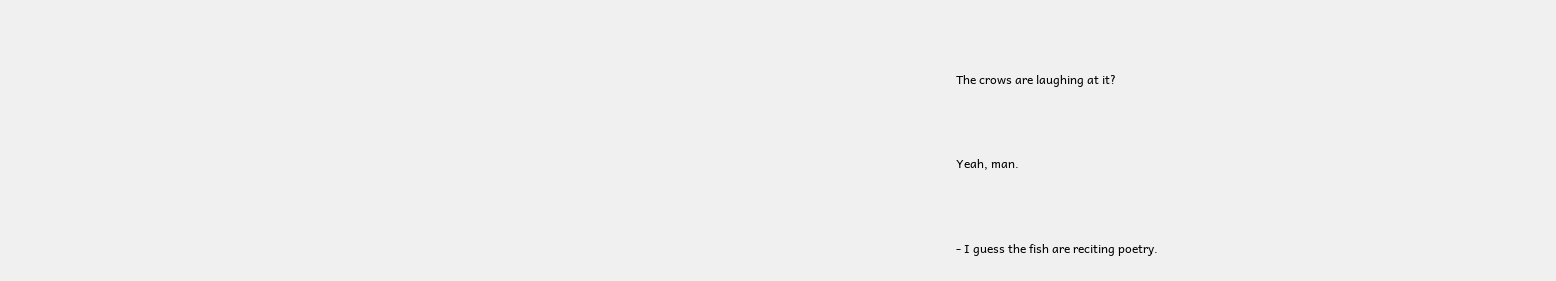The crows are laughing at it?



Yeah, man.



- I guess the fish are reciting poetry.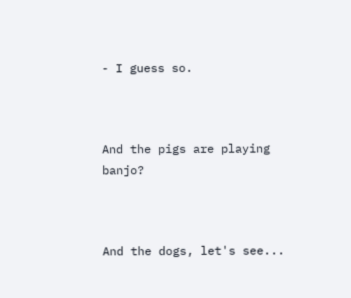- I guess so.



And the pigs are playing banjo?



And the dogs, let's see...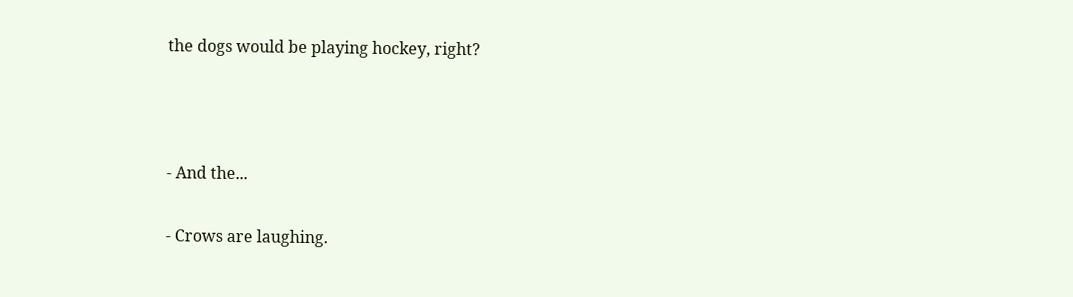the dogs would be playing hockey, right?



- And the...

- Crows are laughing.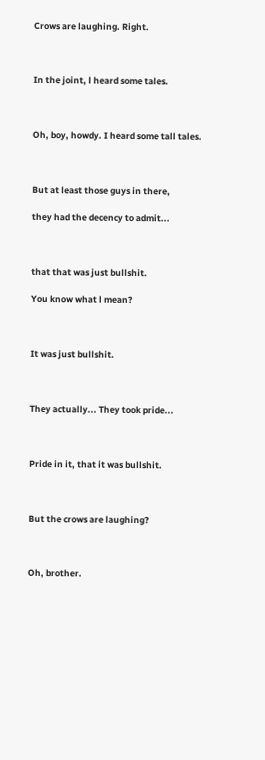Crows are laughing. Right.



In the joint, l heard some tales.



Oh, boy, howdy. I heard some tall tales.



But at least those guys in there,

they had the decency to admit...



that that was just bullshit.

You know what l mean?



It was just bullshit.



They actually... They took pride...



Pride in it, that it was bullshit.



But the crows are laughing?



Oh, brother.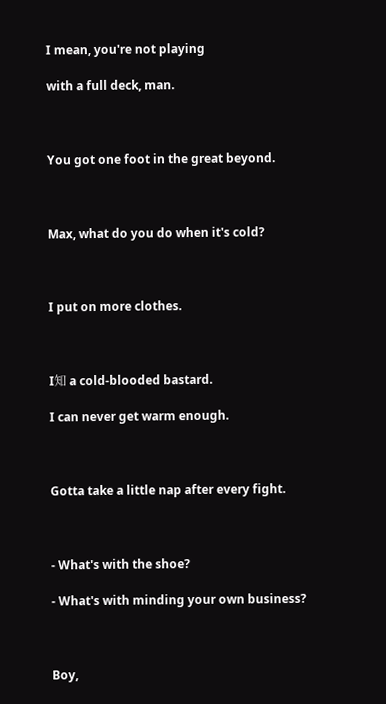I mean, you're not playing

with a full deck, man.



You got one foot in the great beyond.



Max, what do you do when it's cold?



I put on more clothes.



I知 a cold-blooded bastard.

I can never get warm enough.



Gotta take a little nap after every fight.



- What's with the shoe?

- What's with minding your own business?



Boy,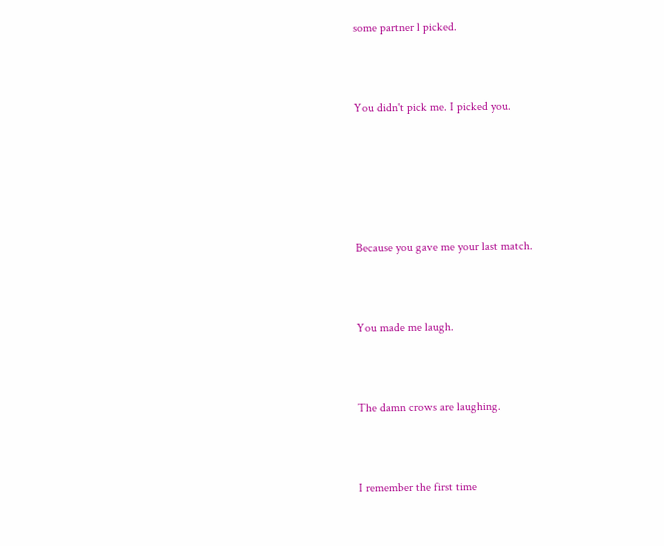some partner l picked.



You didn't pick me. I picked you.






Because you gave me your last match.



You made me laugh.



The damn crows are laughing.



I remember the first time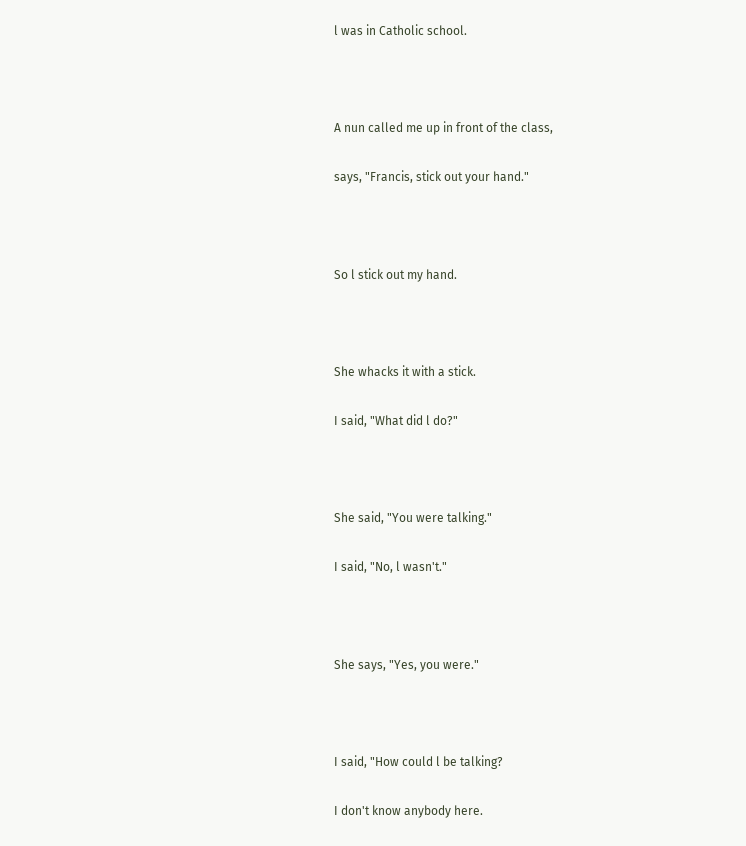l was in Catholic school.



A nun called me up in front of the class,

says, "Francis, stick out your hand."



So l stick out my hand.



She whacks it with a stick.

I said, "What did l do?"



She said, "You were talking."

I said, "No, l wasn't."



She says, "Yes, you were."



I said, "How could l be talking?

I don't know anybody here.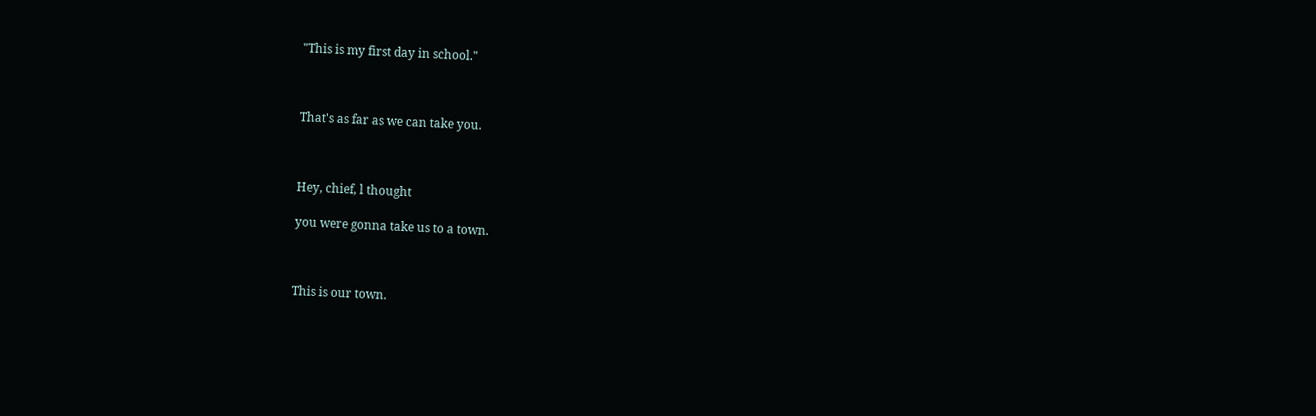"This is my first day in school."



That's as far as we can take you.



Hey, chief, l thought

you were gonna take us to a town.



This is our town.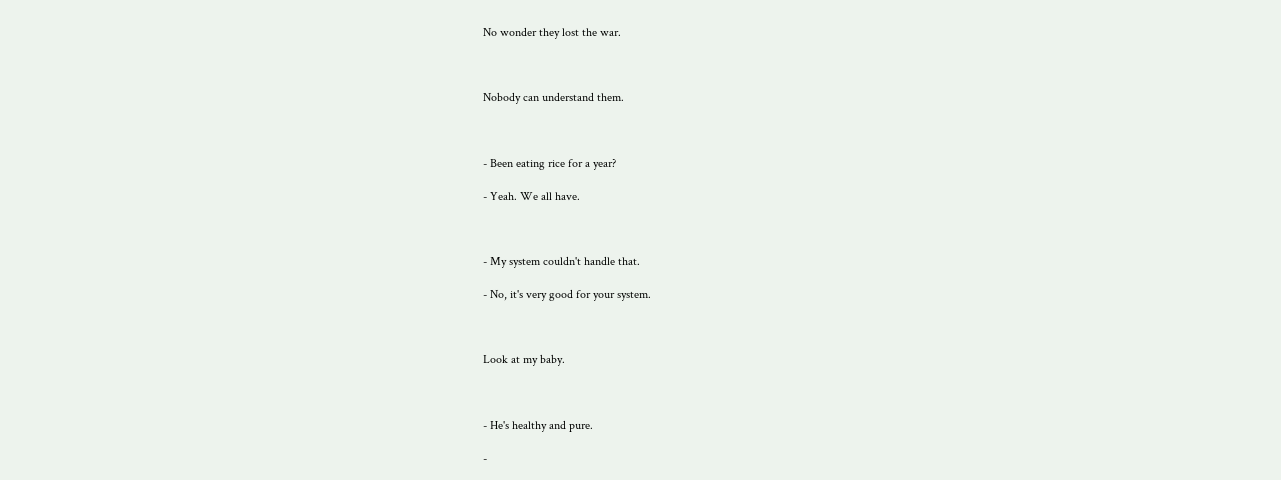No wonder they lost the war.



Nobody can understand them.



- Been eating rice for a year?

- Yeah. We all have.



- My system couldn't handle that.

- No, it's very good for your system.



Look at my baby.



- He's healthy and pure.

-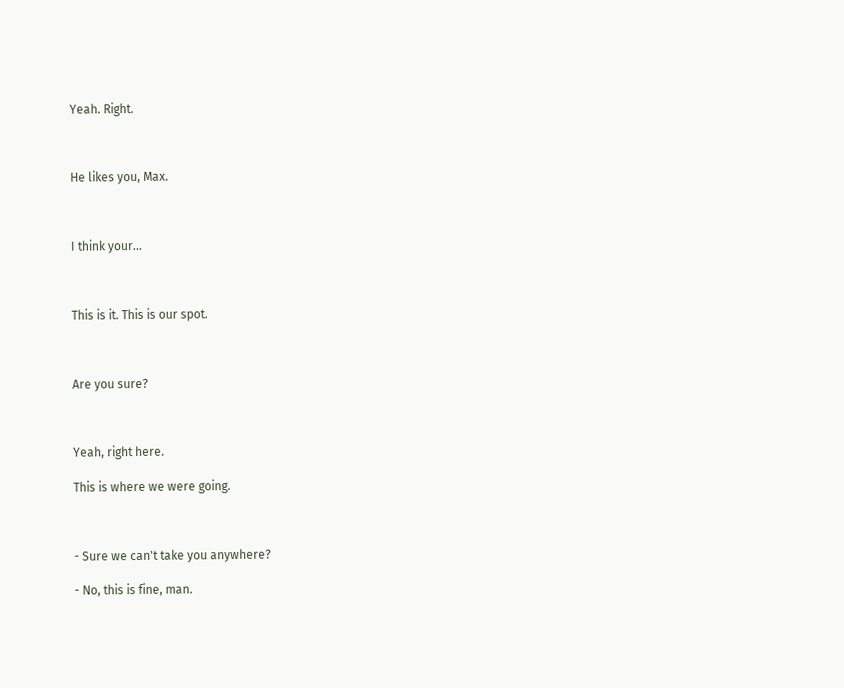Yeah. Right.



He likes you, Max.



I think your...



This is it. This is our spot.



Are you sure?



Yeah, right here.

This is where we were going.



- Sure we can't take you anywhere?

- No, this is fine, man.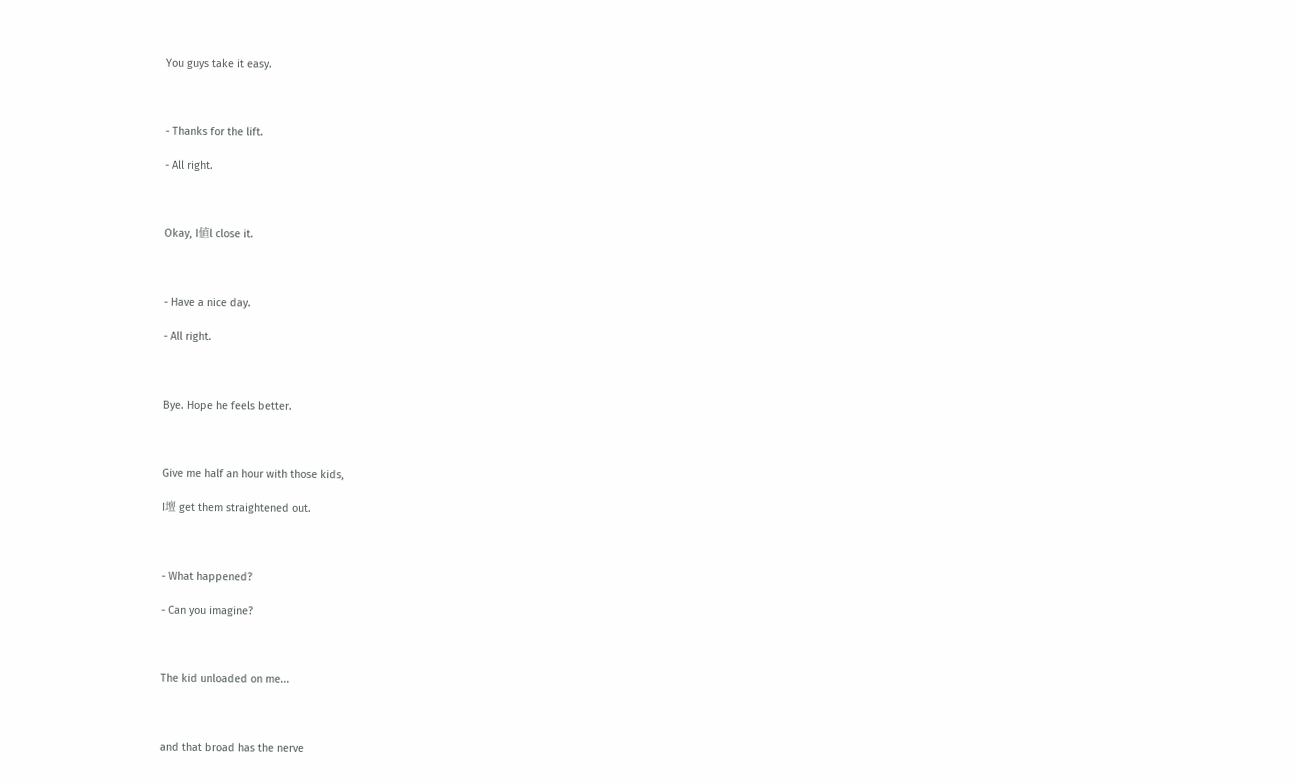You guys take it easy.



- Thanks for the lift.

- All right.



Okay, I値l close it.



- Have a nice day.

- All right.



Bye. Hope he feels better.



Give me half an hour with those kids,

I壇 get them straightened out.



- What happened?

- Can you imagine?



The kid unloaded on me...



and that broad has the nerve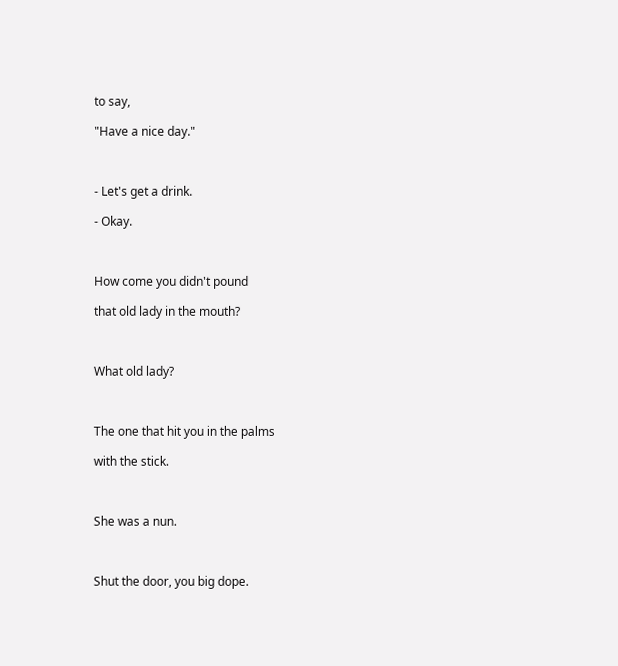to say,

"Have a nice day."



- Let's get a drink.

- Okay.



How come you didn't pound

that old lady in the mouth?



What old lady?



The one that hit you in the palms

with the stick.



She was a nun.



Shut the door, you big dope.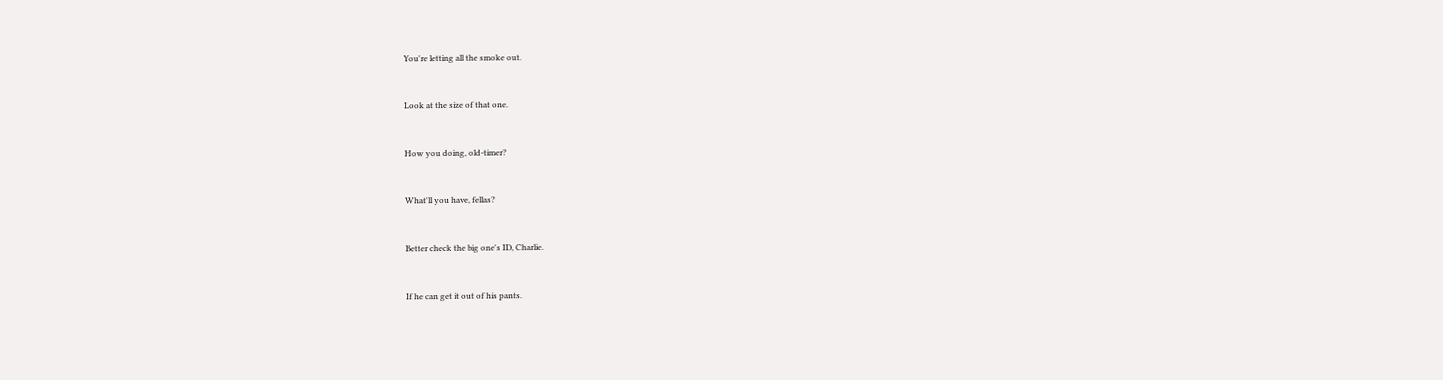You're letting all the smoke out.



Look at the size of that one.



How you doing, old-timer?



What'll you have, fellas?



Better check the big one's ID, Charlie.



If he can get it out of his pants.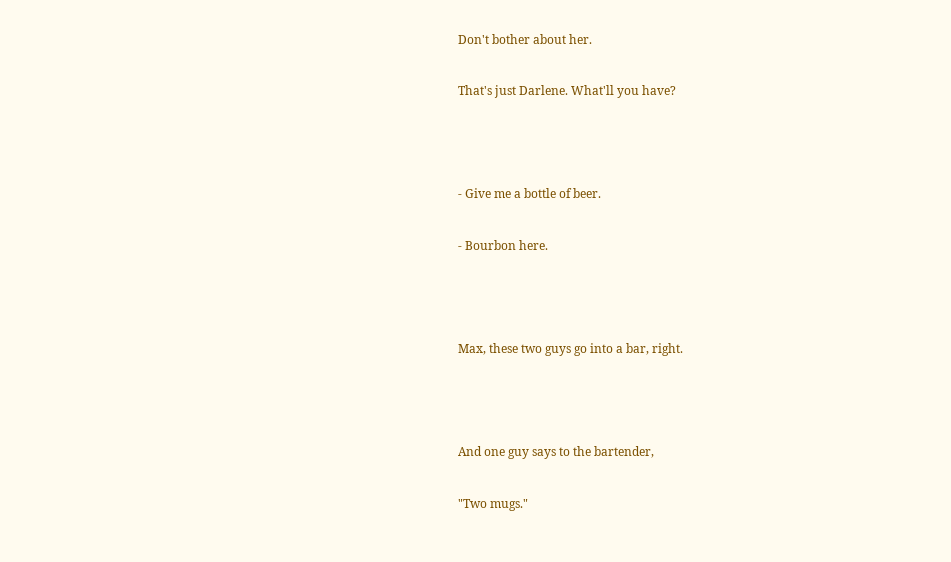Don't bother about her.

That's just Darlene. What'll you have?



- Give me a bottle of beer.

- Bourbon here.



Max, these two guys go into a bar, right.



And one guy says to the bartender,

"Two mugs."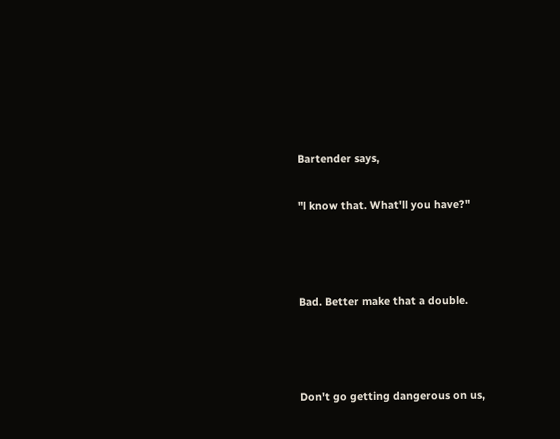Bartender says,

"l know that. What'll you have?"



Bad. Better make that a double.



Don't go getting dangerous on us,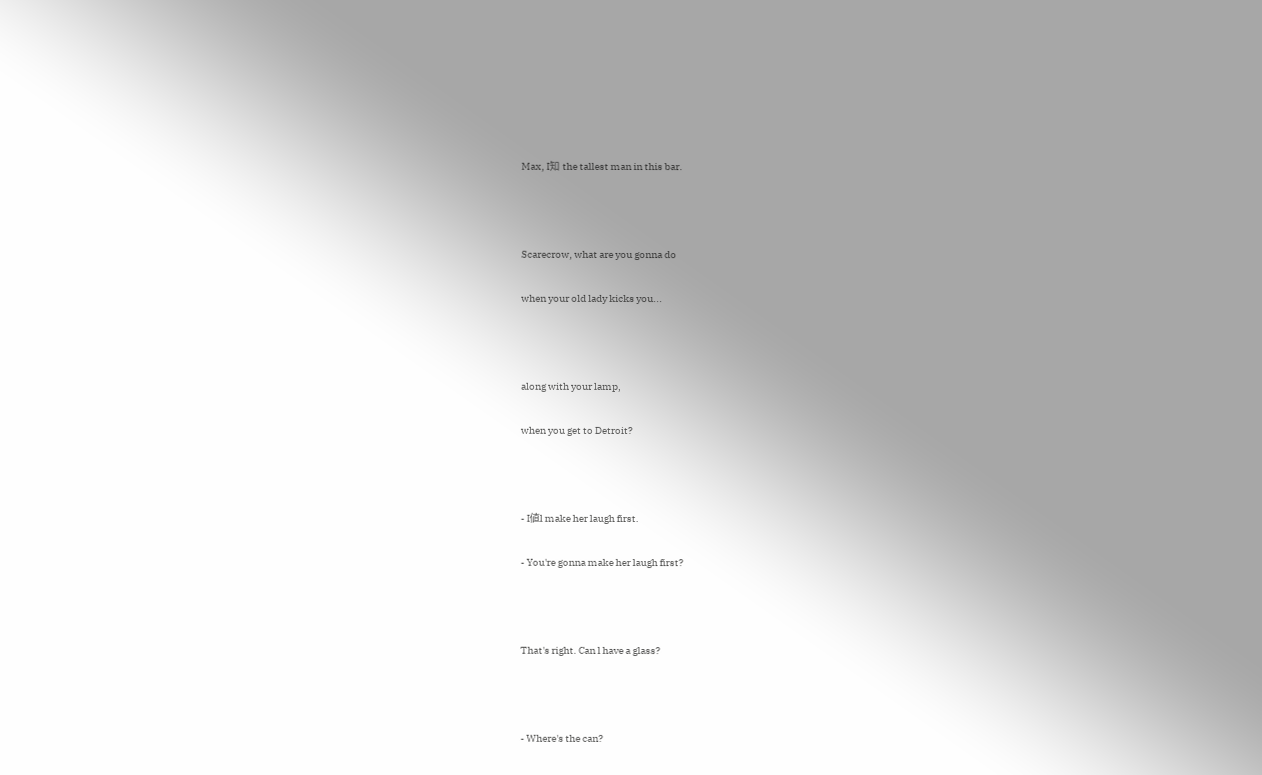Max, I知 the tallest man in this bar.



Scarecrow, what are you gonna do

when your old lady kicks you...



along with your lamp,

when you get to Detroit?



- I値l make her laugh first.

- You're gonna make her laugh first?



That's right. Can l have a glass?



- Where's the can?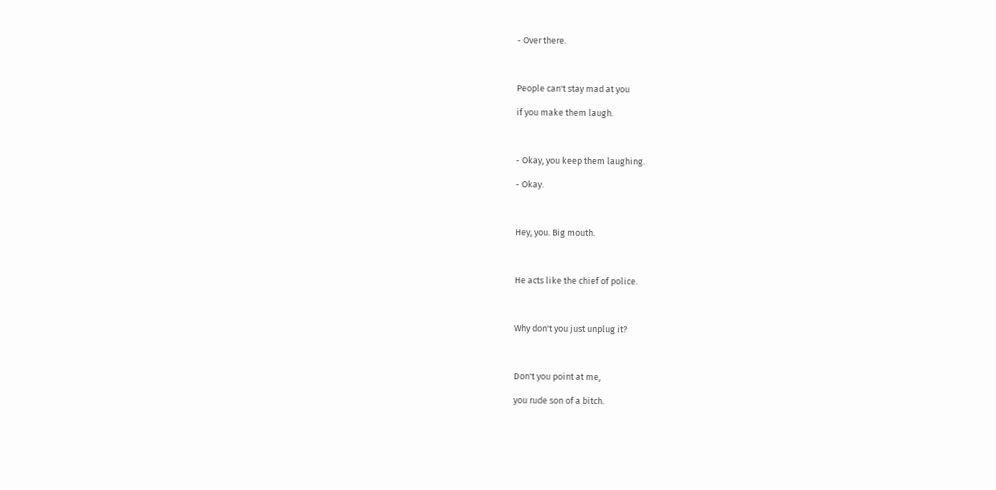- Over there.



People can't stay mad at you

if you make them laugh.



- Okay, you keep them laughing.

- Okay.



Hey, you. Big mouth.



He acts like the chief of police.



Why don't you just unplug it?



Don't you point at me,

you rude son of a bitch.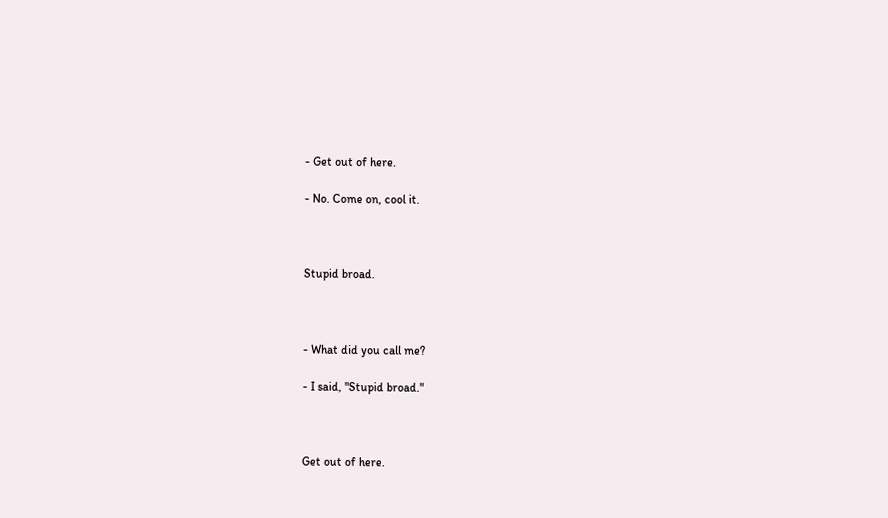- Get out of here.

- No. Come on, cool it.



Stupid broad.



- What did you call me?

- I said, "Stupid broad."



Get out of here.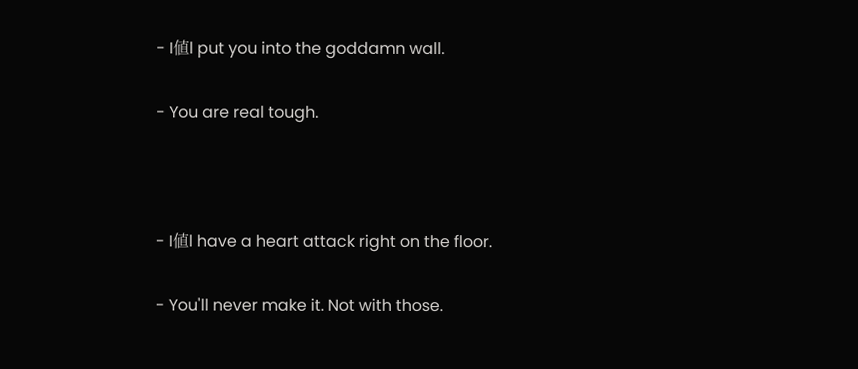- I値l put you into the goddamn wall.

- You are real tough.



- I値l have a heart attack right on the floor.

- You'll never make it. Not with those.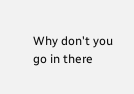Why don't you go in there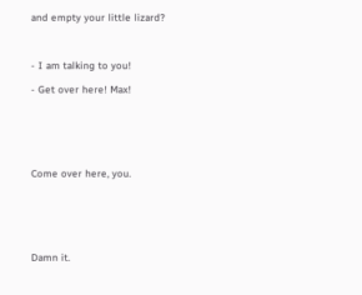and empty your little lizard?



- I am talking to you!

- Get over here! Max!






Come over here, you.






Damn it.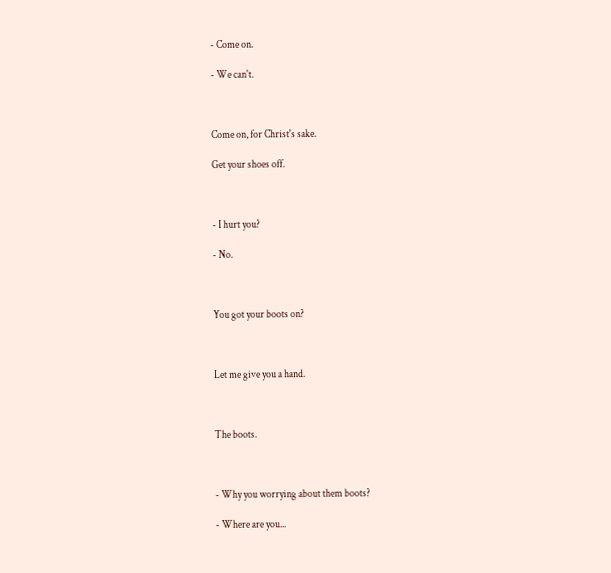- Come on.

- We can't.



Come on, for Christ's sake.

Get your shoes off.



- I hurt you?

- No.



You got your boots on?



Let me give you a hand.



The boots.



- Why you worrying about them boots?

- Where are you...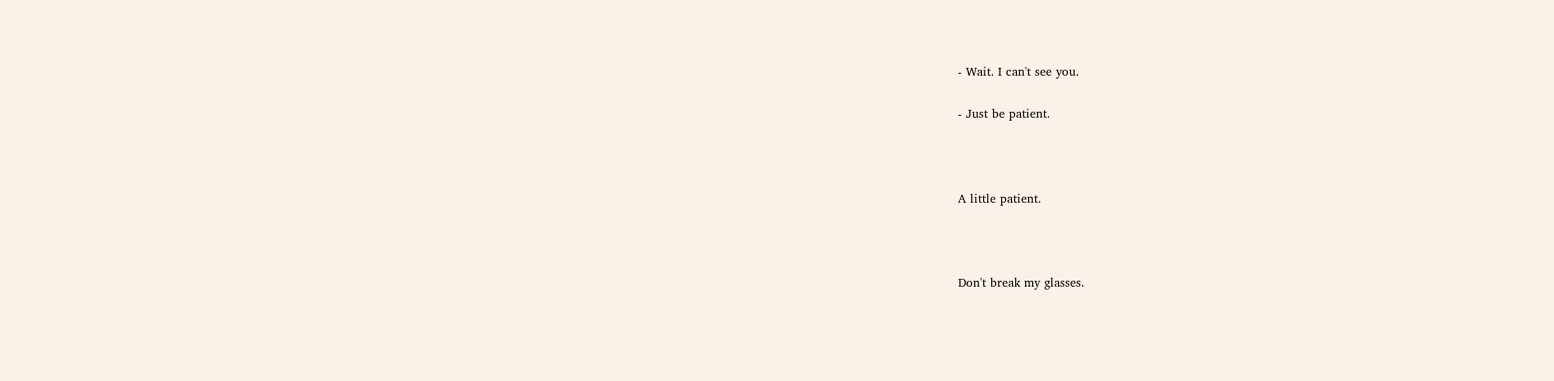- Wait. I can't see you.

- Just be patient.



A little patient.



Don't break my glasses.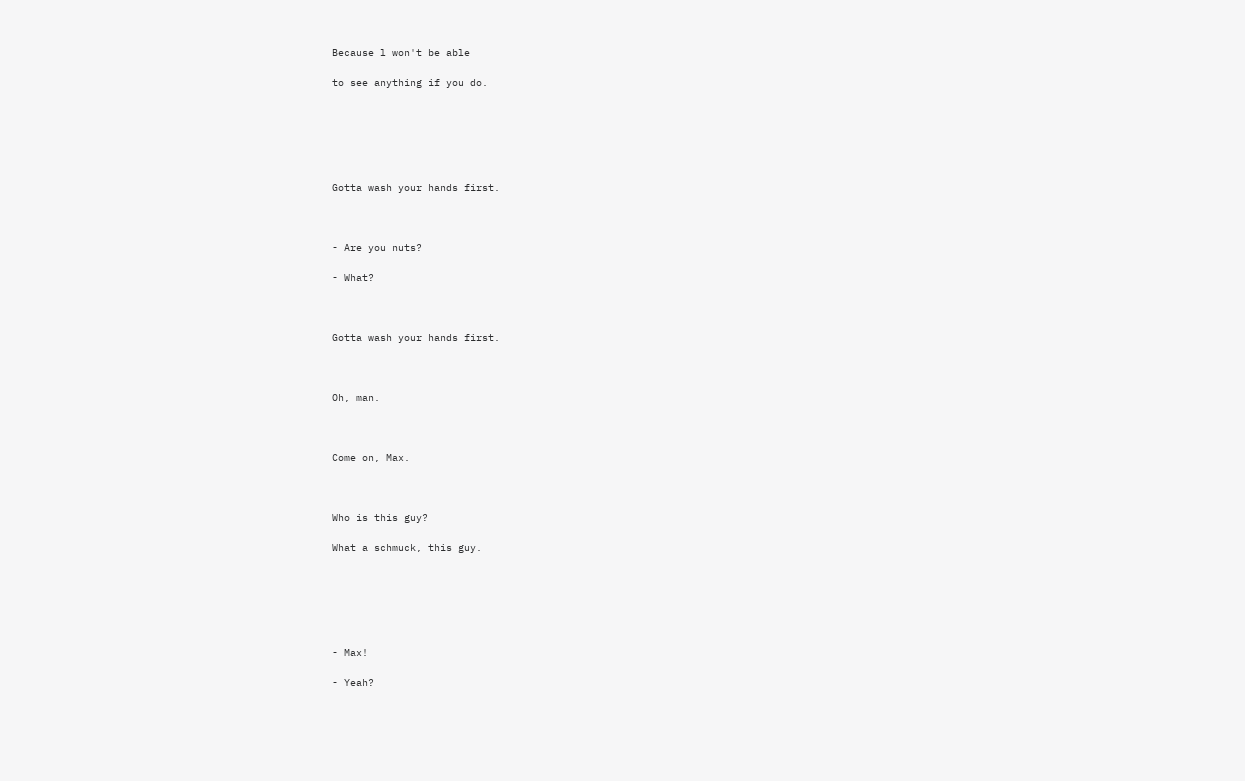Because l won't be able

to see anything if you do.






Gotta wash your hands first.



- Are you nuts?

- What?



Gotta wash your hands first.



Oh, man.



Come on, Max.



Who is this guy?

What a schmuck, this guy.






- Max!

- Yeah?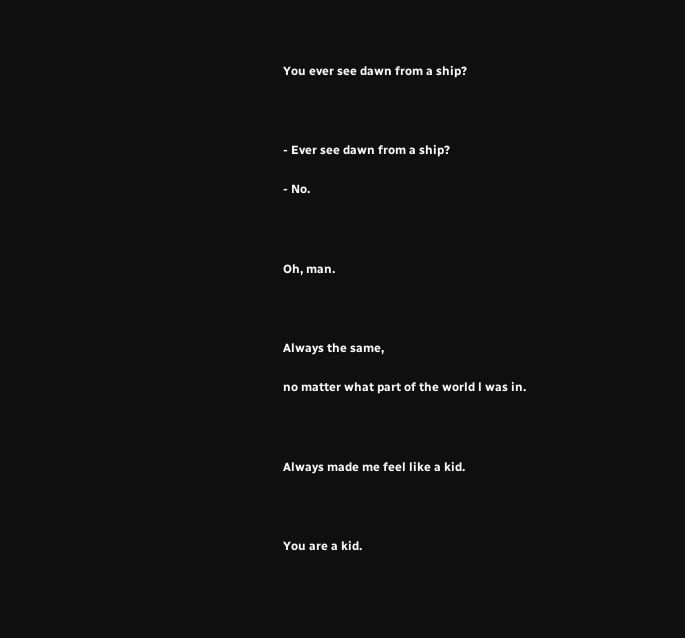You ever see dawn from a ship?



- Ever see dawn from a ship?

- No.



Oh, man.



Always the same,

no matter what part of the world l was in.



Always made me feel like a kid.



You are a kid.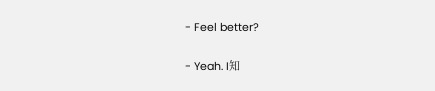- Feel better?

- Yeah. I知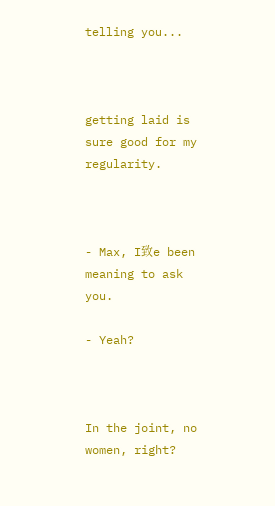telling you...



getting laid is sure good for my regularity.



- Max, I致e been meaning to ask you.

- Yeah?



In the joint, no women, right?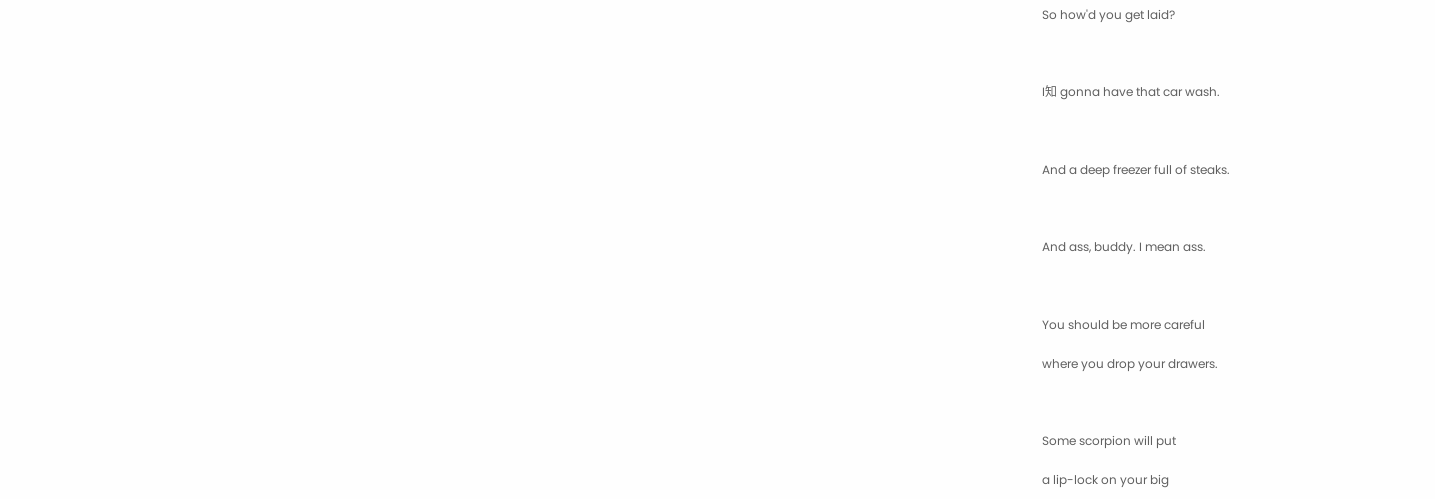So how'd you get laid?



I知 gonna have that car wash.



And a deep freezer full of steaks.



And ass, buddy. I mean ass.



You should be more careful

where you drop your drawers.



Some scorpion will put

a lip-lock on your big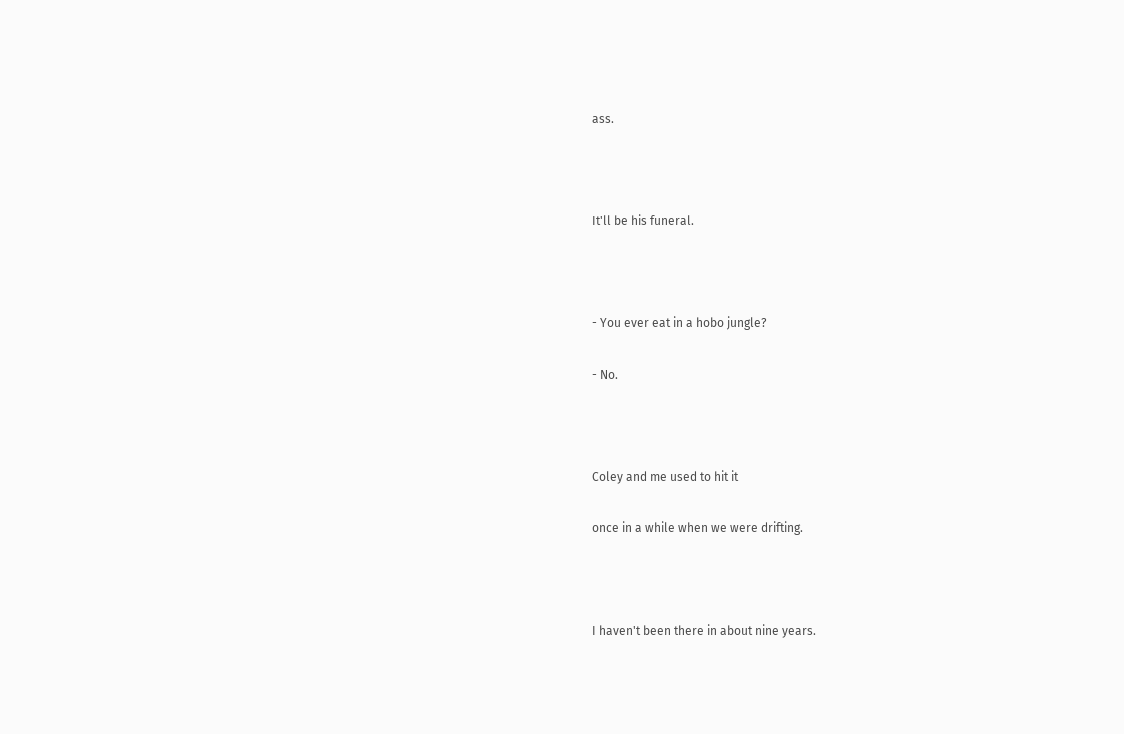ass.



It'll be his funeral.



- You ever eat in a hobo jungle?

- No.



Coley and me used to hit it

once in a while when we were drifting.



I haven't been there in about nine years.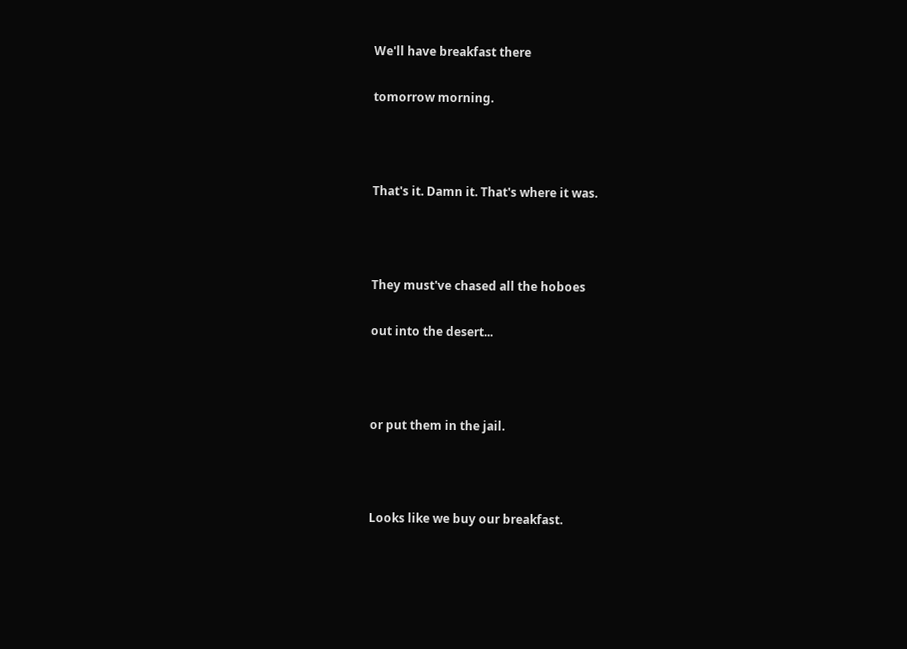We'll have breakfast there

tomorrow morning.



That's it. Damn it. That's where it was.



They must've chased all the hoboes

out into the desert...



or put them in the jail.



Looks like we buy our breakfast.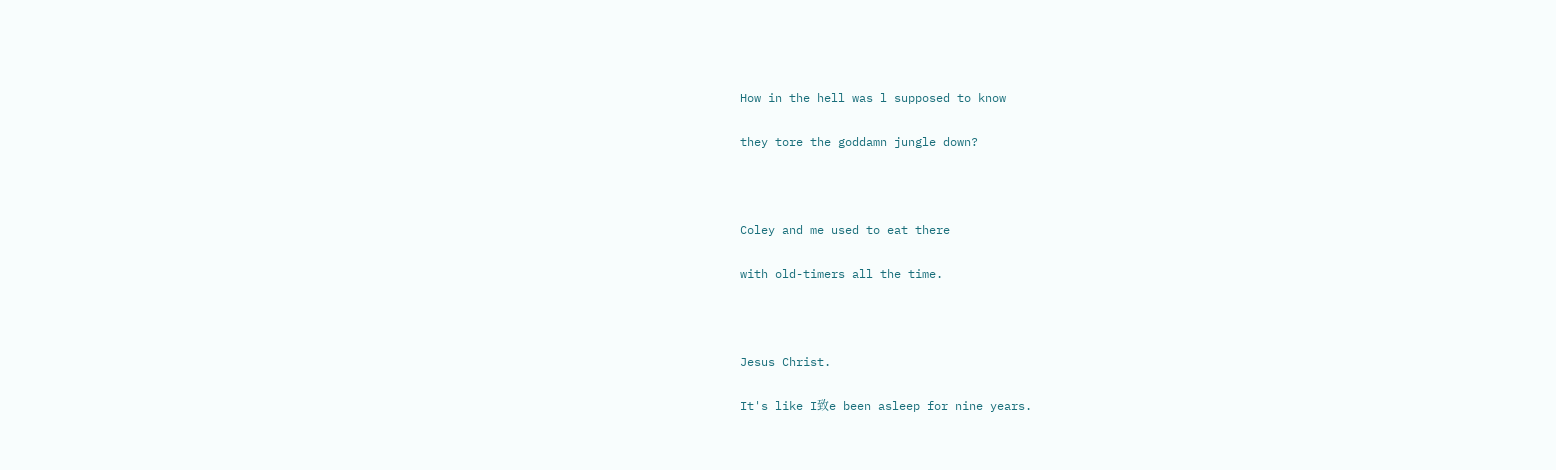How in the hell was l supposed to know

they tore the goddamn jungle down?



Coley and me used to eat there

with old-timers all the time.



Jesus Christ.

It's like I致e been asleep for nine years.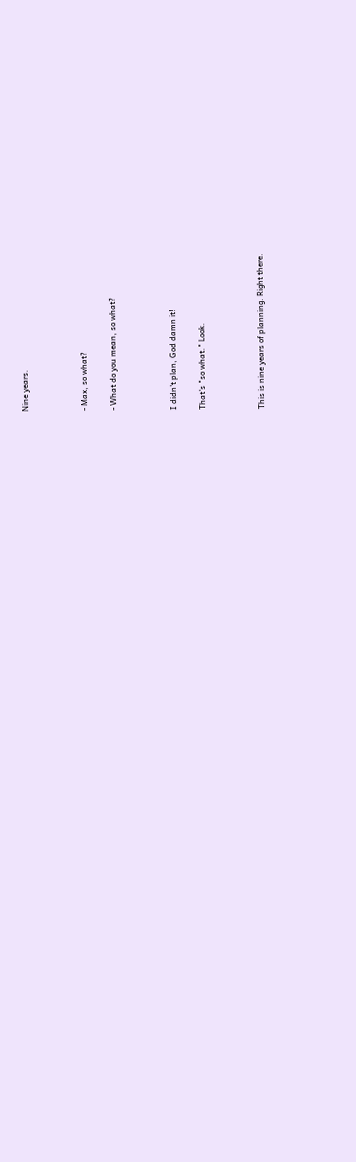Nine years.



- Max, so what?

- What do you mean, so what?



I didn't plan, God damn it!

That's "so what." Look.



This is nine years of planning. Right there.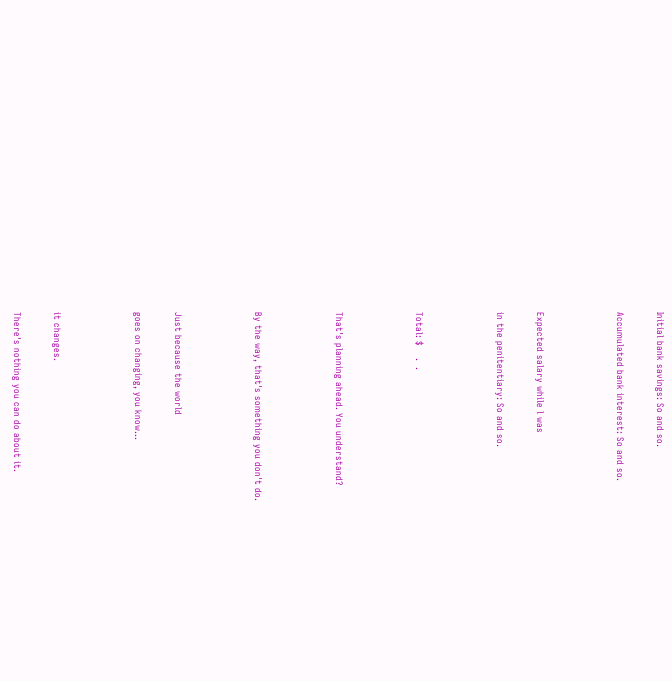Initial bank savings: So and so.

Accumulated bank interest: So and so.



Expected salary while l was

in the penitentiary: So and so.



Total: $    .  .



That's planning ahead. You understand?



By the way, that's something you don't do.



Just because the world

goes on changing, you know...



it changes.

There's nothing you can do about it.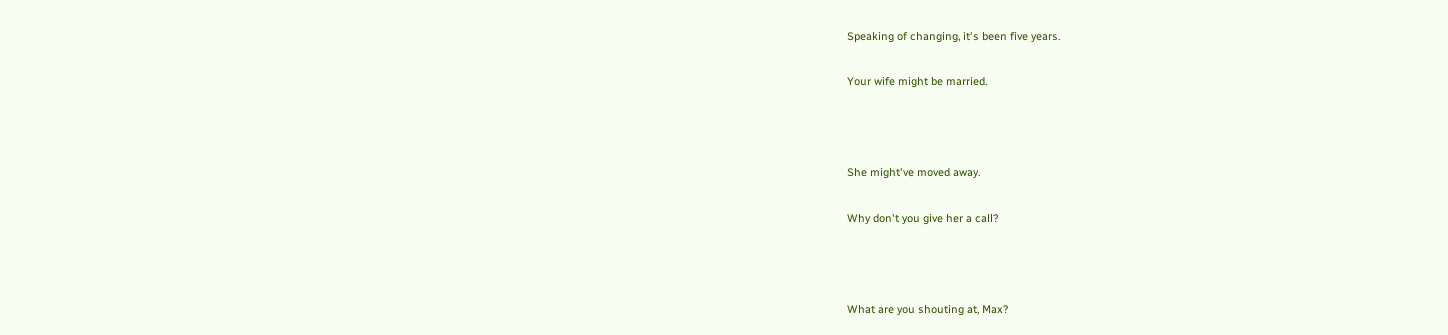Speaking of changing, it's been five years.

Your wife might be married.



She might've moved away.

Why don't you give her a call?



What are you shouting at, Max?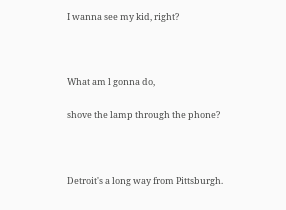I wanna see my kid, right?



What am l gonna do,

shove the lamp through the phone?



Detroit's a long way from Pittsburgh.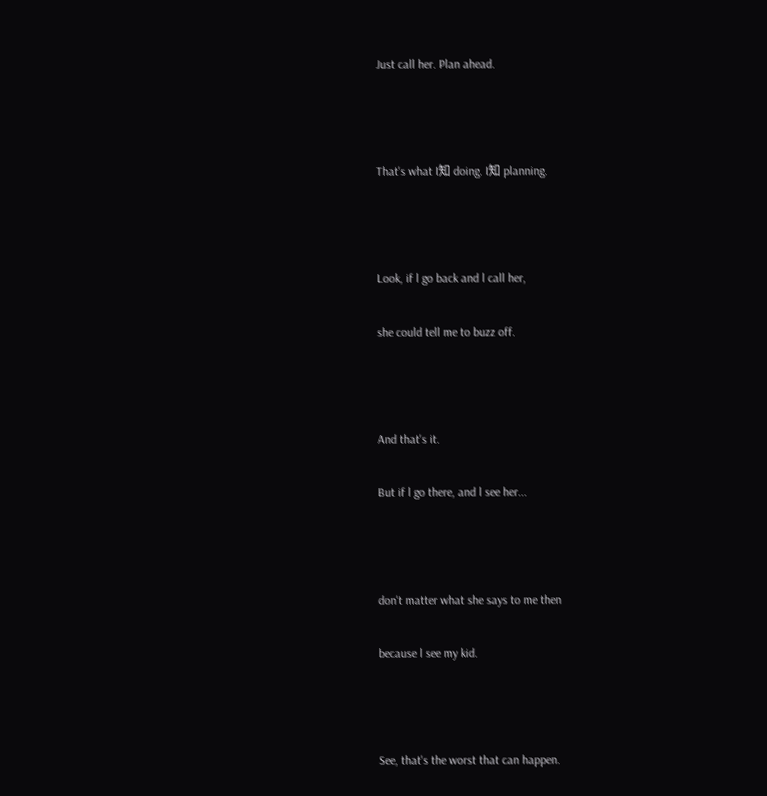Just call her. Plan ahead.



That's what I知 doing. I知 planning.



Look, if l go back and l call her,

she could tell me to buzz off.



And that's it.

But if l go there, and l see her...



don't matter what she says to me then

because l see my kid.



See, that's the worst that can happen.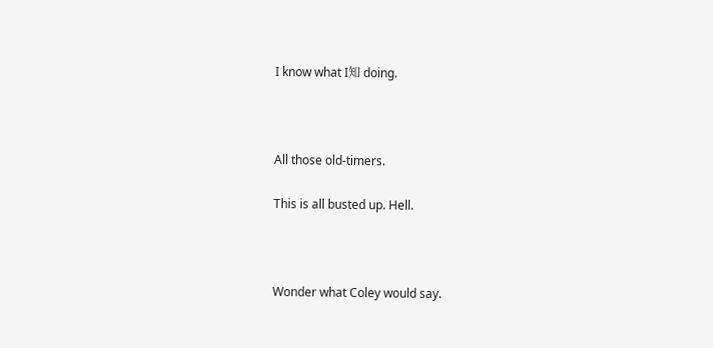I know what I知 doing.



All those old-timers.

This is all busted up. Hell.



Wonder what Coley would say.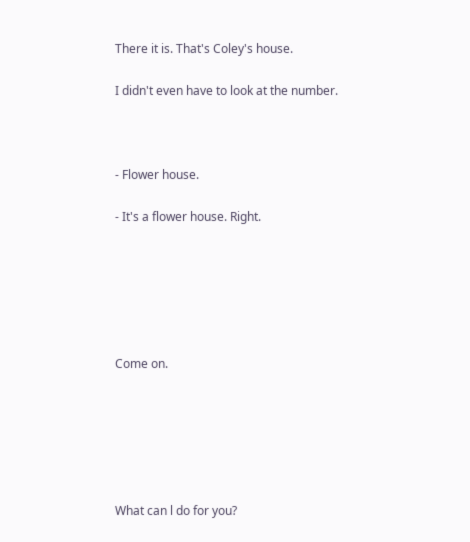There it is. That's Coley's house.

I didn't even have to look at the number.



- Flower house.

- It's a flower house. Right.






Come on.






What can l do for you?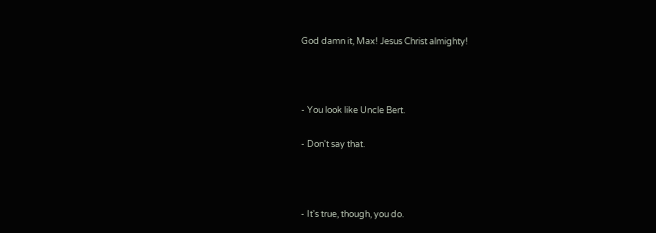God damn it, Max! Jesus Christ almighty!



- You look like Uncle Bert.

- Don't say that.



- It's true, though, you do.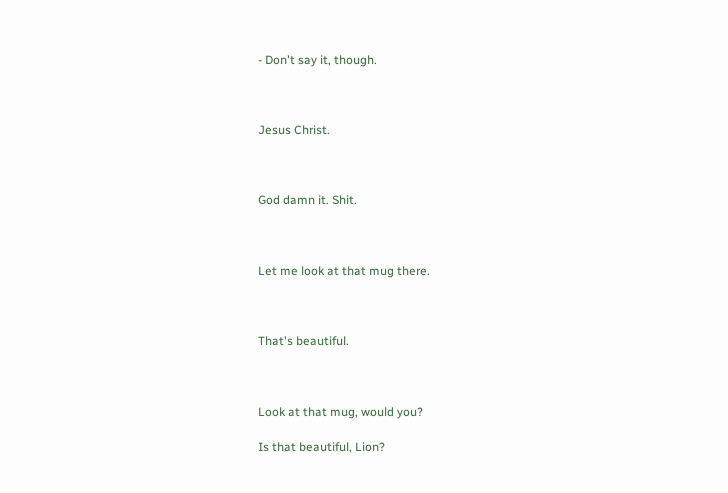- Don't say it, though.



Jesus Christ.



God damn it. Shit.



Let me look at that mug there.



That's beautiful.



Look at that mug, would you?

Is that beautiful, Lion?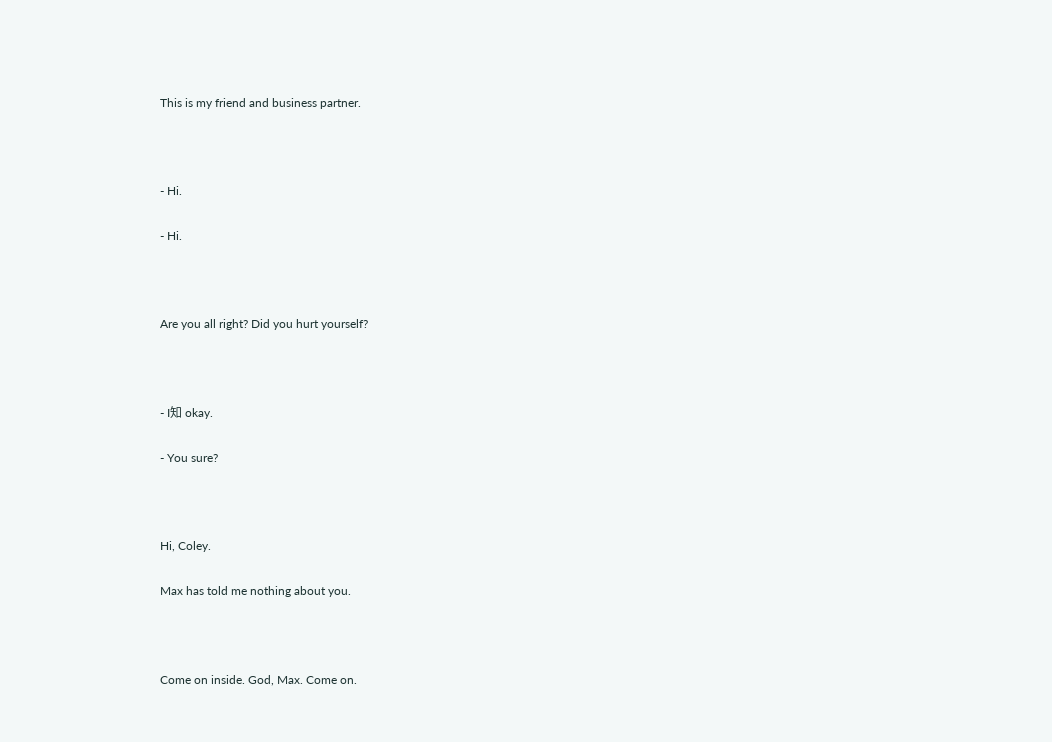This is my friend and business partner.



- Hi.

- Hi.



Are you all right? Did you hurt yourself?



- I知 okay.

- You sure?



Hi, Coley.

Max has told me nothing about you.



Come on inside. God, Max. Come on.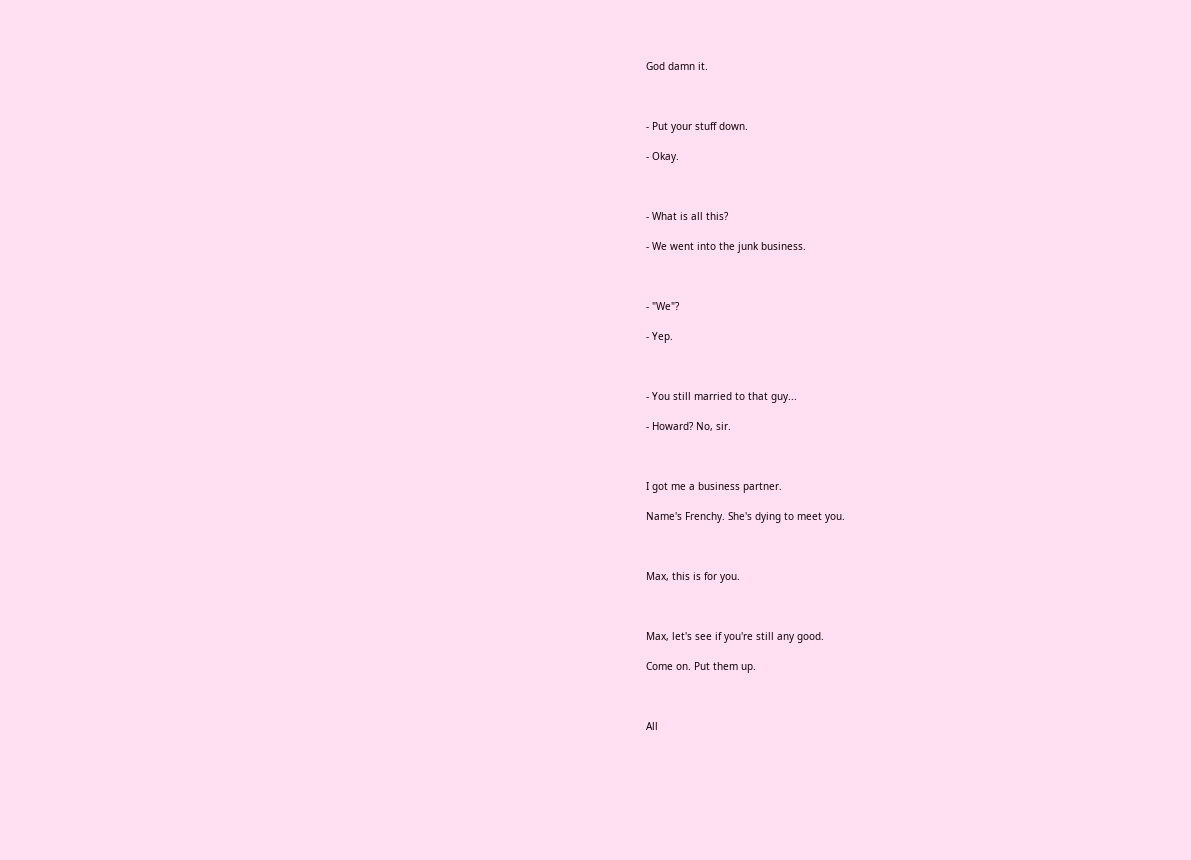God damn it.



- Put your stuff down.

- Okay.



- What is all this?

- We went into the junk business.



- "We"?

- Yep.



- You still married to that guy...

- Howard? No, sir.



I got me a business partner.

Name's Frenchy. She's dying to meet you.



Max, this is for you.



Max, let's see if you're still any good.

Come on. Put them up.



All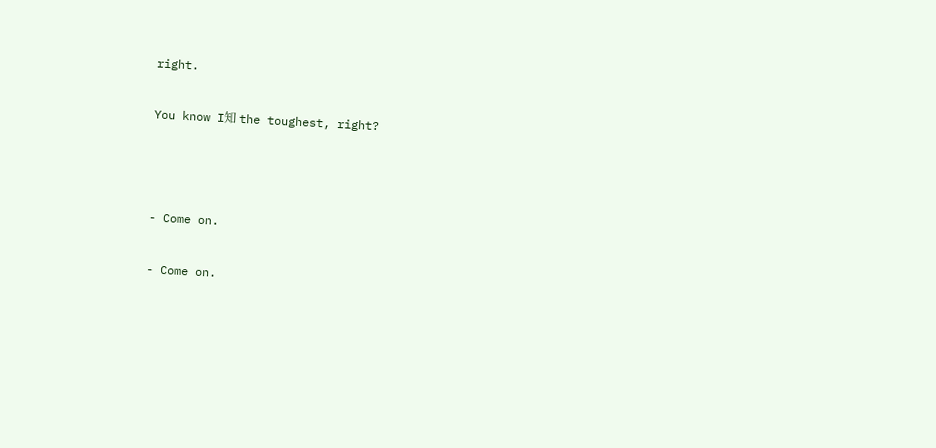right.

You know I知 the toughest, right?



- Come on.

- Come on.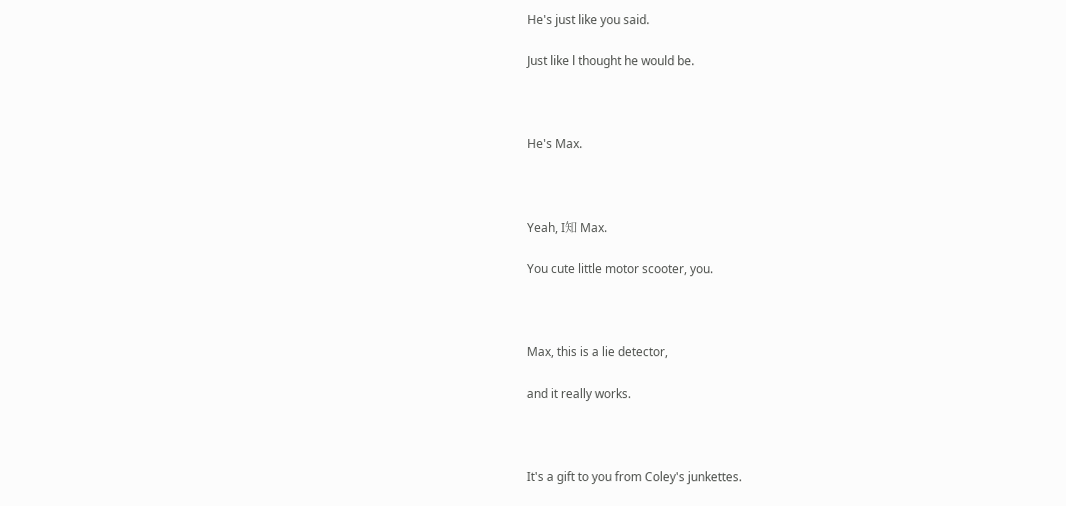He's just like you said.

Just like l thought he would be.



He's Max.



Yeah, I知 Max.

You cute little motor scooter, you.



Max, this is a lie detector,

and it really works.



It's a gift to you from Coley's junkettes.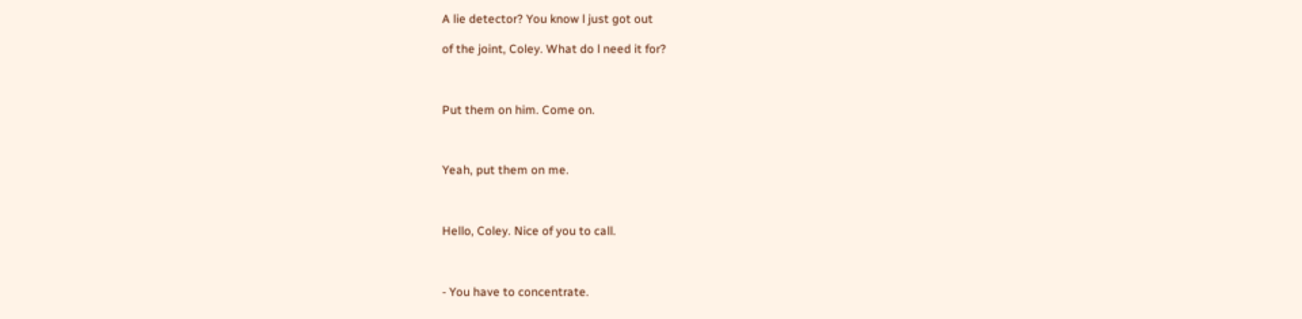A lie detector? You know l just got out

of the joint, Coley. What do l need it for?



Put them on him. Come on.



Yeah, put them on me.



Hello, Coley. Nice of you to call.



- You have to concentrate.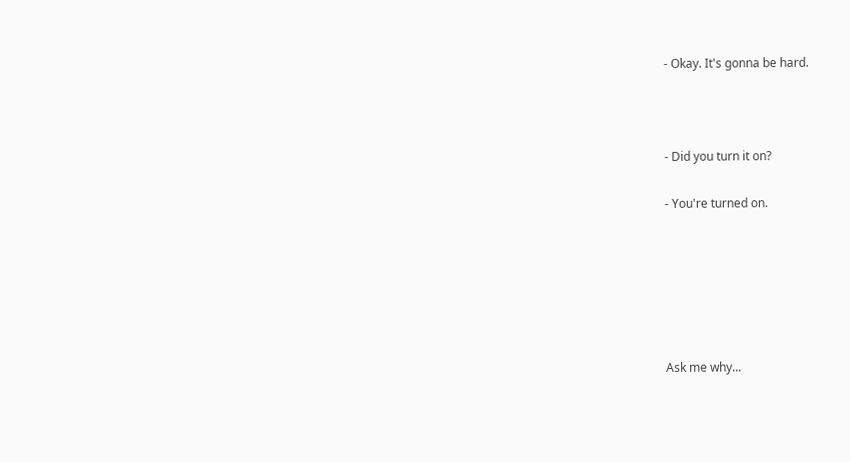- Okay. It's gonna be hard.



- Did you turn it on?

- You're turned on.






Ask me why...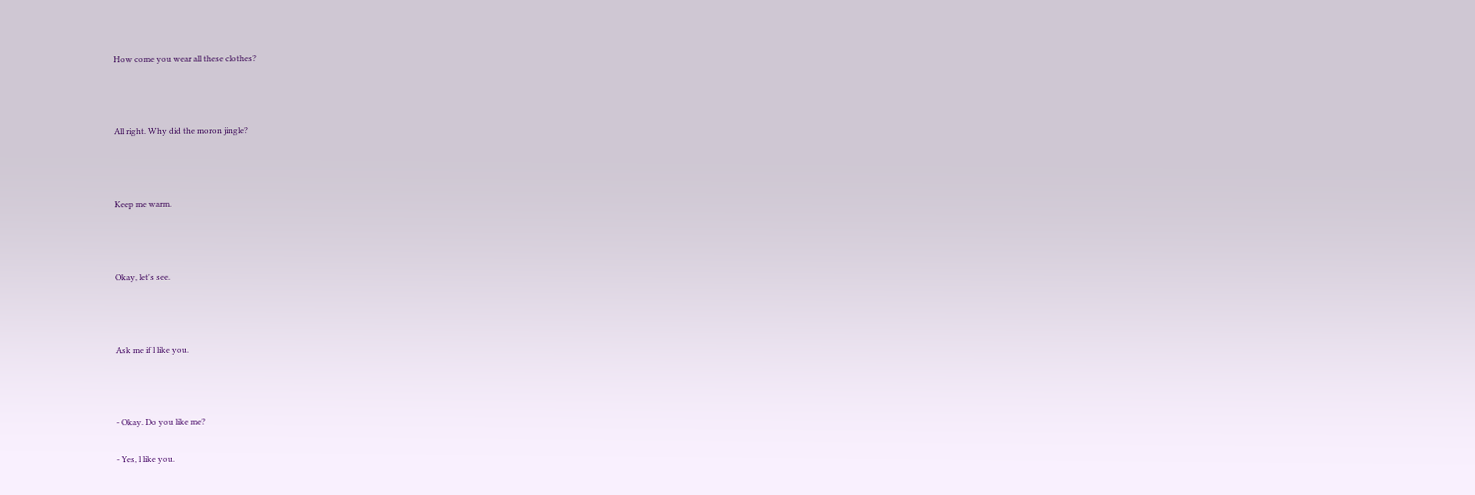How come you wear all these clothes?



All right. Why did the moron jingle?



Keep me warm.



Okay, let's see.



Ask me if l like you.



- Okay. Do you like me?

- Yes, l like you.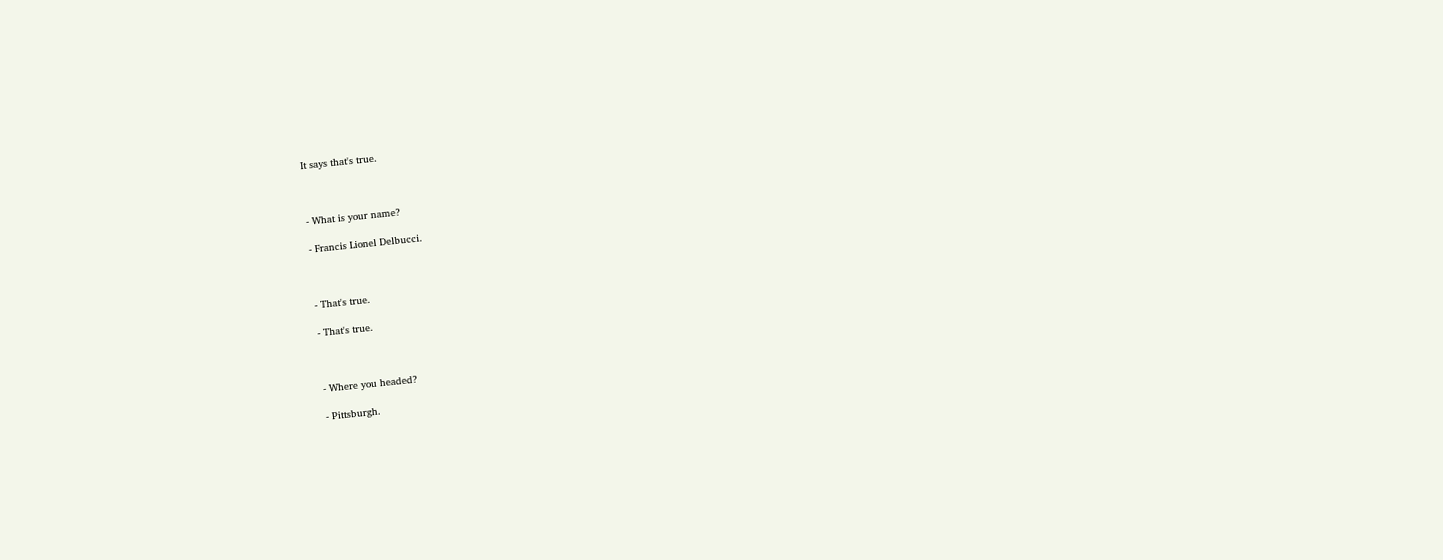It says that's true.



- What is your name?

- Francis Lionel Delbucci.



- That's true.

- That's true.



- Where you headed?

- Pittsburgh.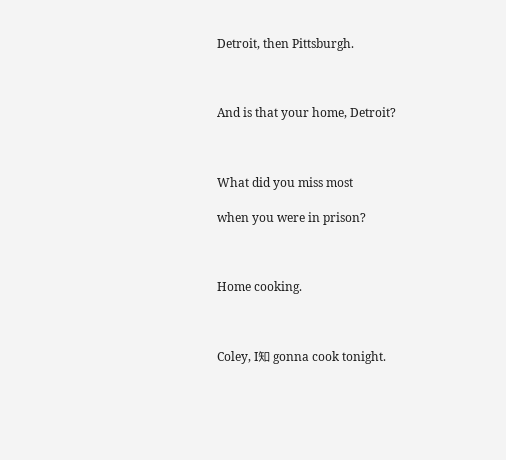Detroit, then Pittsburgh.



And is that your home, Detroit?



What did you miss most

when you were in prison?



Home cooking.



Coley, I知 gonna cook tonight.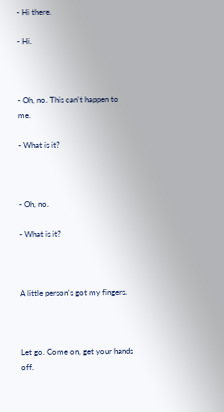- Hi there.

- Hi.



- Oh, no. This can't happen to me.

- What is it?



- Oh, no.

- What is it?



A little person's got my fingers.



Let go. Come on, get your hands off.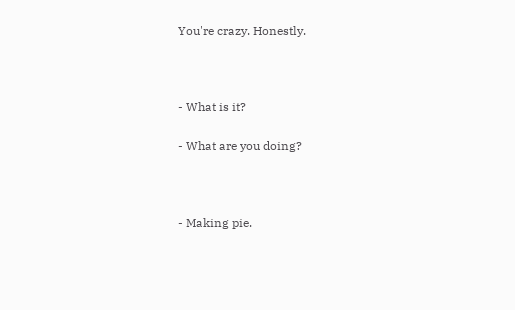You're crazy. Honestly.



- What is it?

- What are you doing?



- Making pie.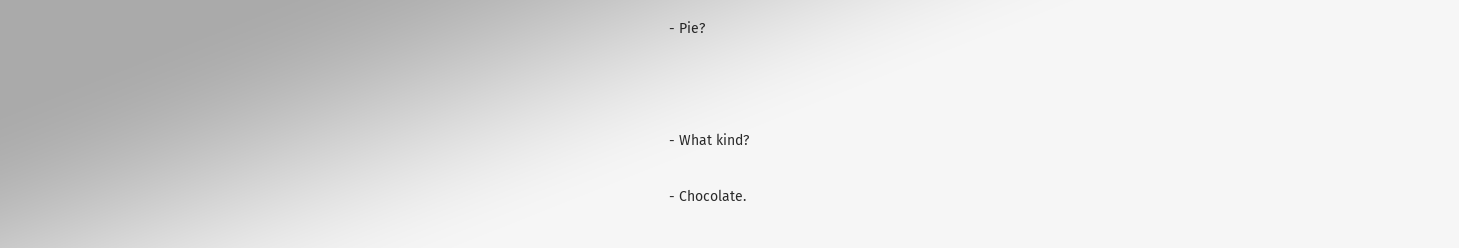- Pie?



- What kind?

- Chocolate.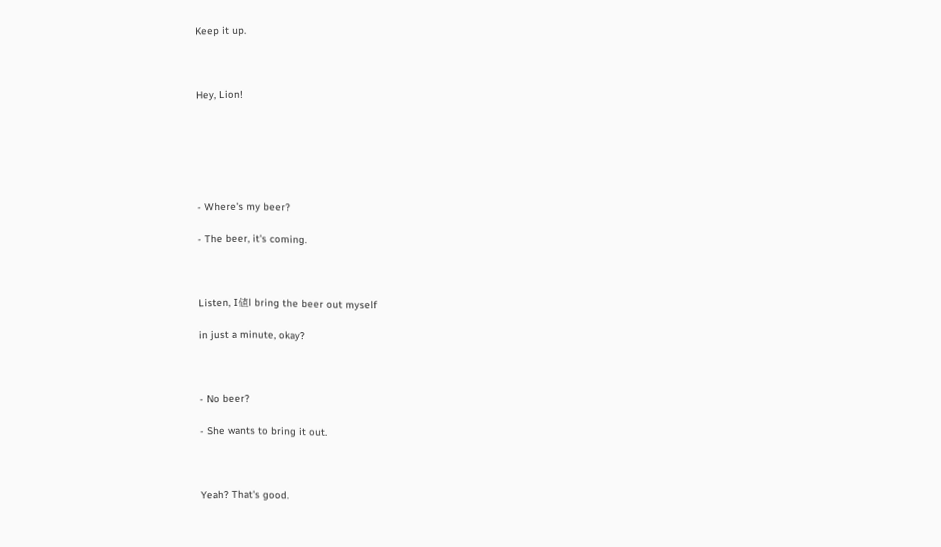Keep it up.



Hey, Lion!






- Where's my beer?

- The beer, it's coming.



Listen, I値l bring the beer out myself

in just a minute, okay?



- No beer?

- She wants to bring it out.



Yeah? That's good.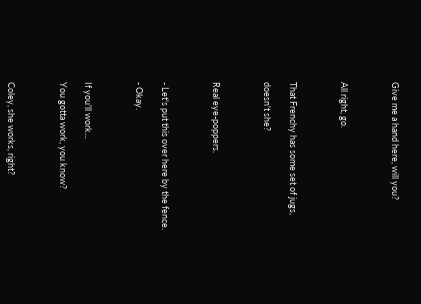Give me a hand here, will you?



All right, go.



That Frenchy has some set of jugs,

doesn't she?



Real eye-poppers.



- Let's put this over here by the fence.

- Okay.



If you'll work...

You gotta work, you know?



Coley, she works, right?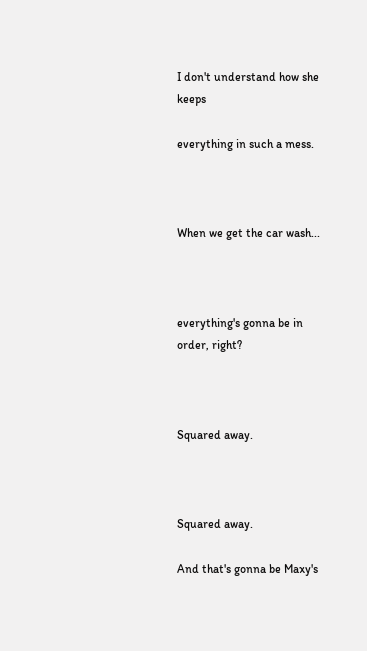I don't understand how she keeps

everything in such a mess.



When we get the car wash...



everything's gonna be in order, right?



Squared away.



Squared away.

And that's gonna be Maxy's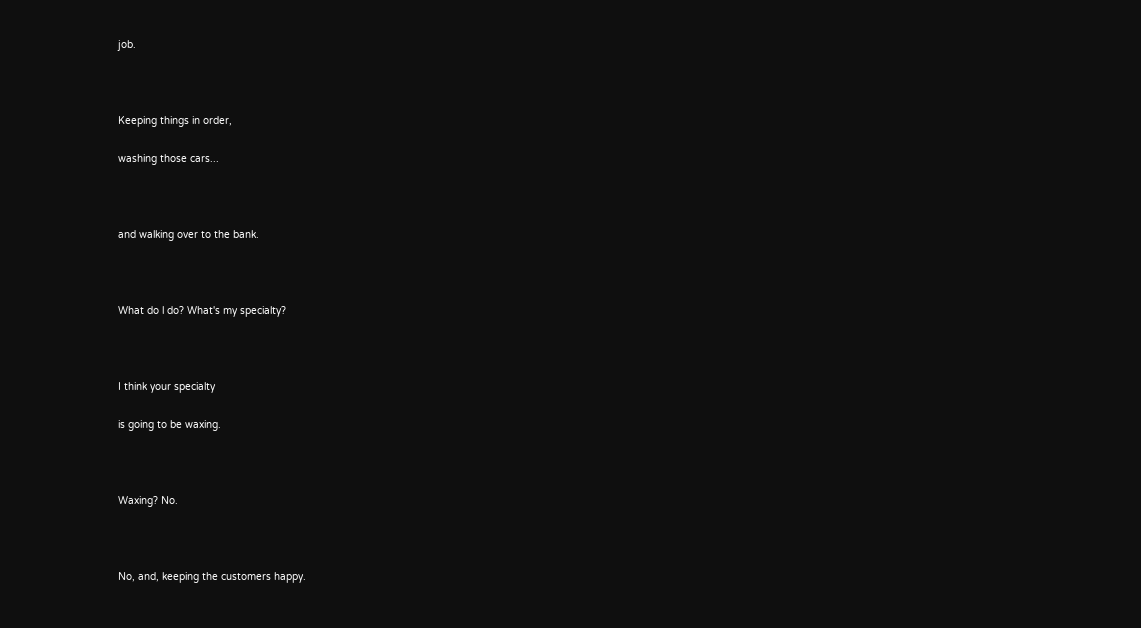job.



Keeping things in order,

washing those cars...



and walking over to the bank.



What do l do? What's my specialty?



I think your specialty

is going to be waxing.



Waxing? No.



No, and, keeping the customers happy.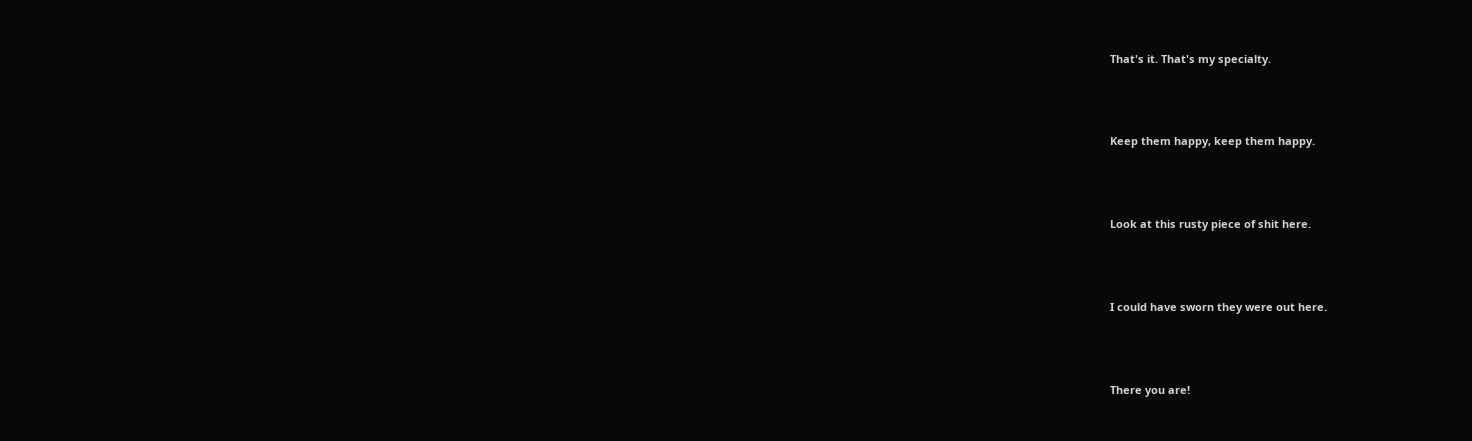That's it. That's my specialty.



Keep them happy, keep them happy.



Look at this rusty piece of shit here.



I could have sworn they were out here.



There you are!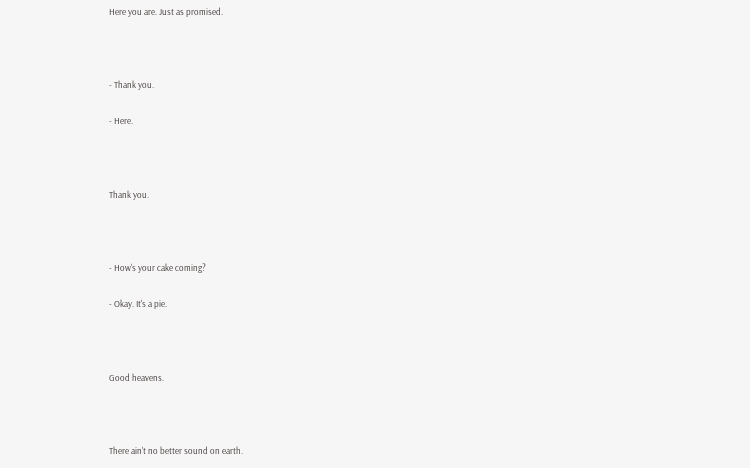Here you are. Just as promised.



- Thank you.

- Here.



Thank you.



- How's your cake coming?

- Okay. It's a pie.



Good heavens.



There ain't no better sound on earth.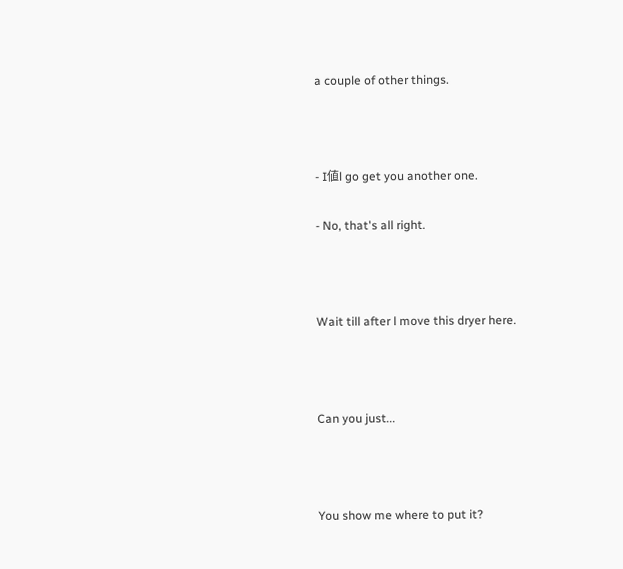a couple of other things.



- I値l go get you another one.

- No, that's all right.



Wait till after l move this dryer here.



Can you just...



You show me where to put it?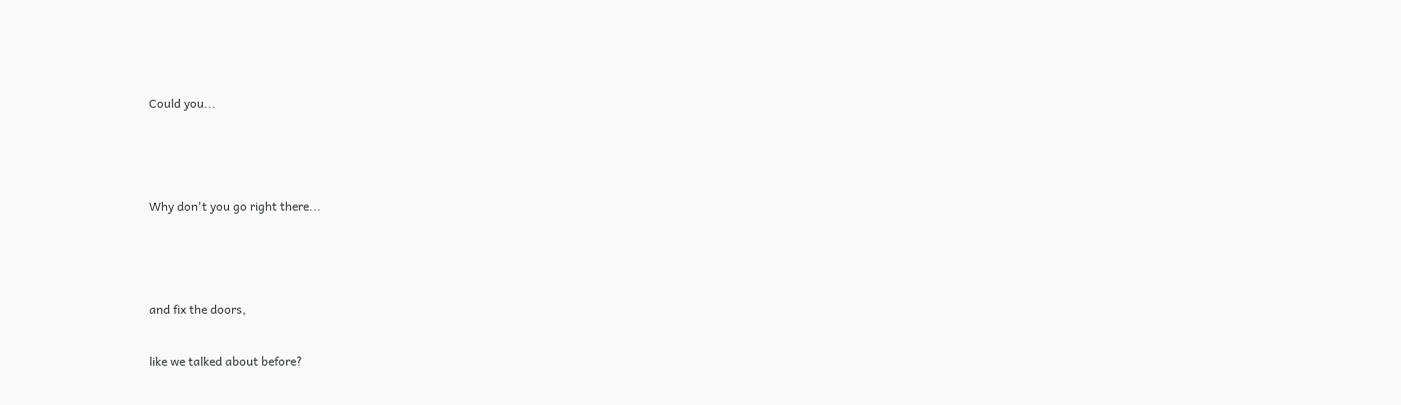Could you...



Why don't you go right there...



and fix the doors,

like we talked about before?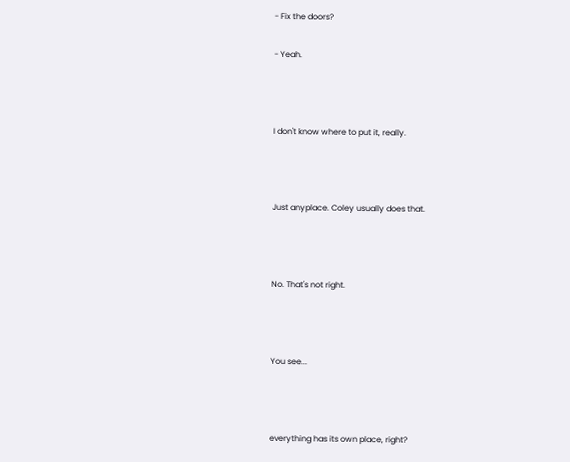- Fix the doors?

- Yeah.



I don't know where to put it, really.



Just anyplace. Coley usually does that.



No. That's not right.



You see...



everything has its own place, right?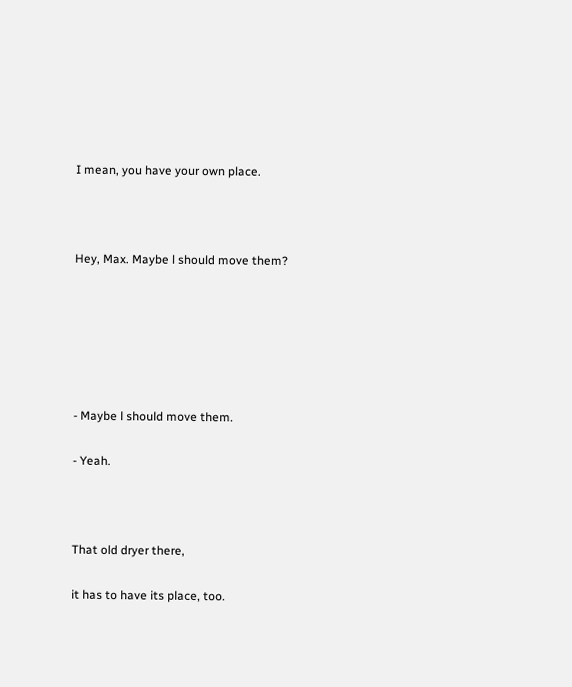I mean, you have your own place.



Hey, Max. Maybe l should move them?






- Maybe l should move them.

- Yeah.



That old dryer there,

it has to have its place, too.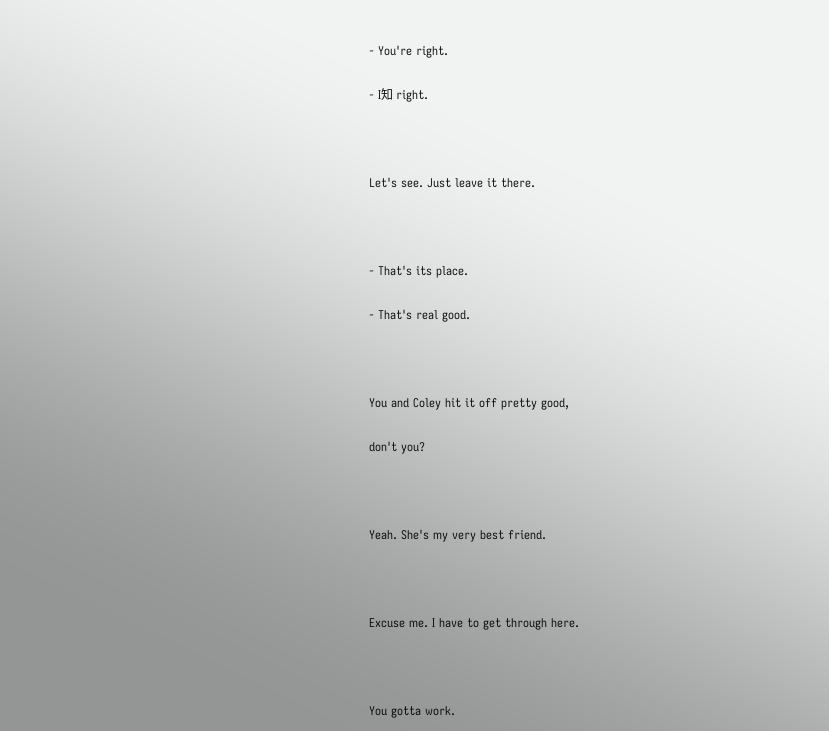- You're right.

- I知 right.



Let's see. Just leave it there.



- That's its place.

- That's real good.



You and Coley hit it off pretty good,

don't you?



Yeah. She's my very best friend.



Excuse me. I have to get through here.



You gotta work.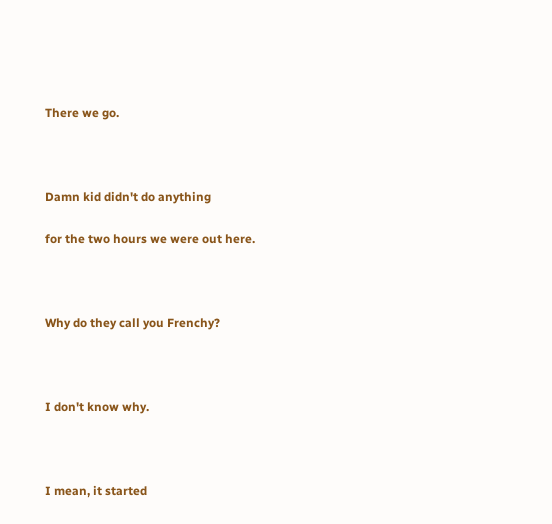There we go.



Damn kid didn't do anything

for the two hours we were out here.



Why do they call you Frenchy?



I don't know why.



I mean, it started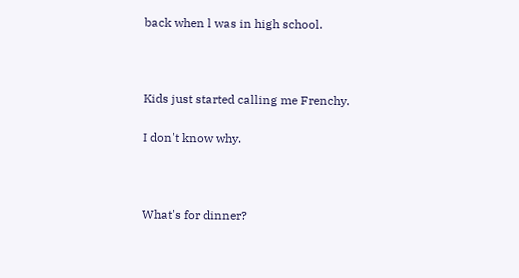back when l was in high school.



Kids just started calling me Frenchy.

I don't know why.



What's for dinner?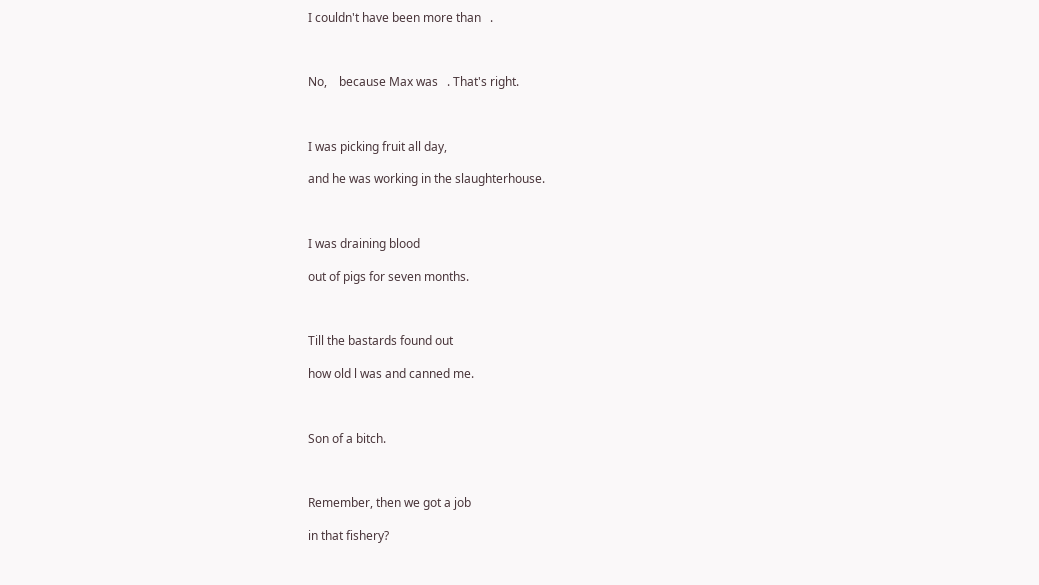I couldn't have been more than   .



No,    because Max was   . That's right.



I was picking fruit all day,

and he was working in the slaughterhouse.



I was draining blood

out of pigs for seven months.



Till the bastards found out

how old l was and canned me.



Son of a bitch.



Remember, then we got a job

in that fishery?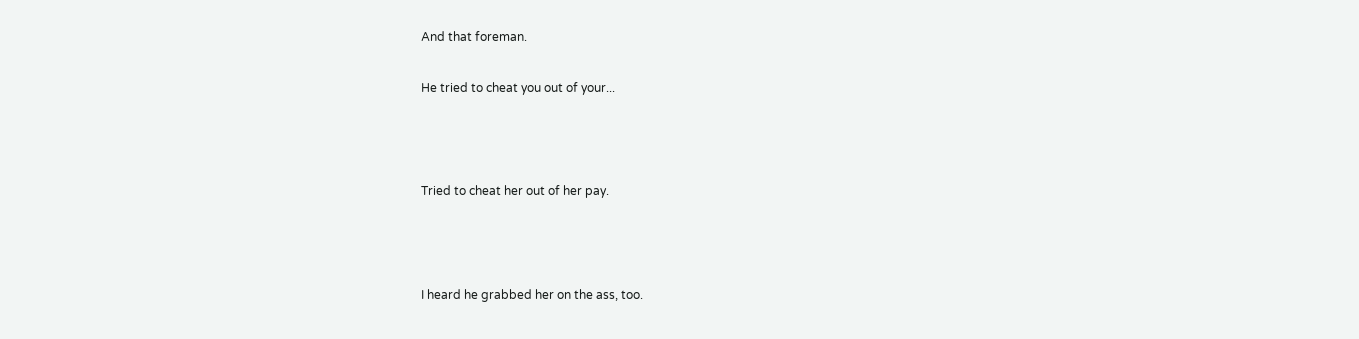And that foreman.

He tried to cheat you out of your...



Tried to cheat her out of her pay.



I heard he grabbed her on the ass, too.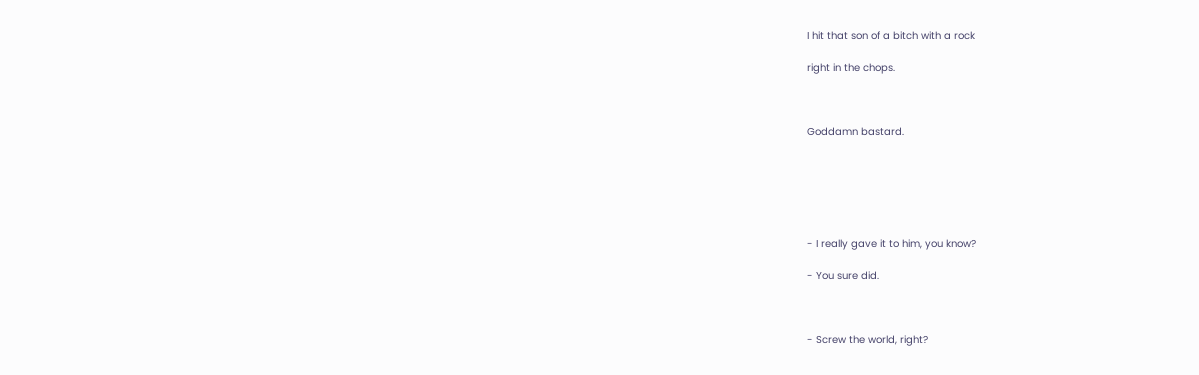I hit that son of a bitch with a rock

right in the chops.



Goddamn bastard.






- I really gave it to him, you know?

- You sure did.



- Screw the world, right?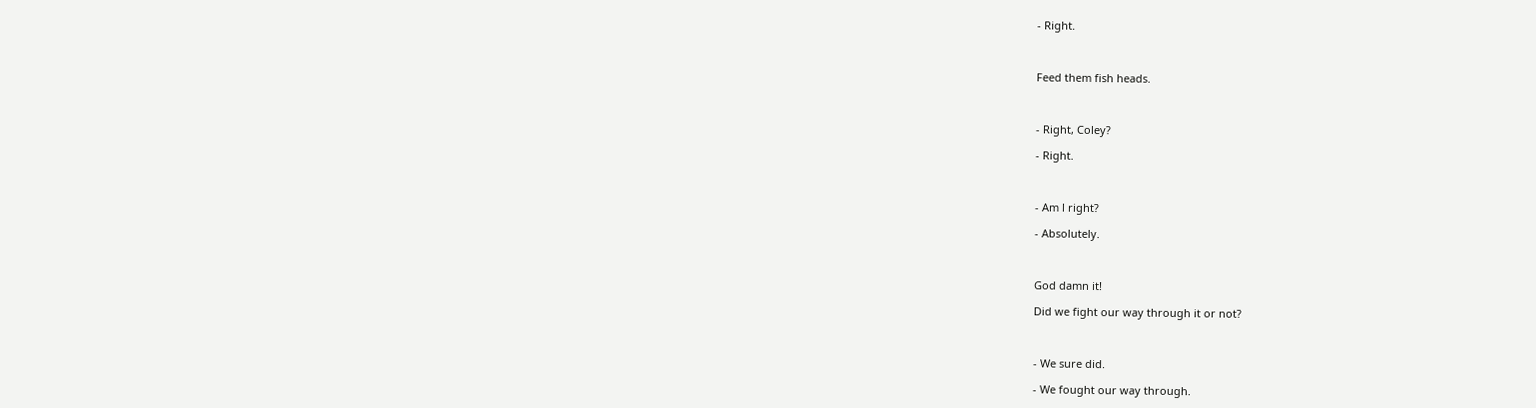- Right.



Feed them fish heads.



- Right, Coley?

- Right.



- Am l right?

- Absolutely.



God damn it!

Did we fight our way through it or not?



- We sure did.

- We fought our way through.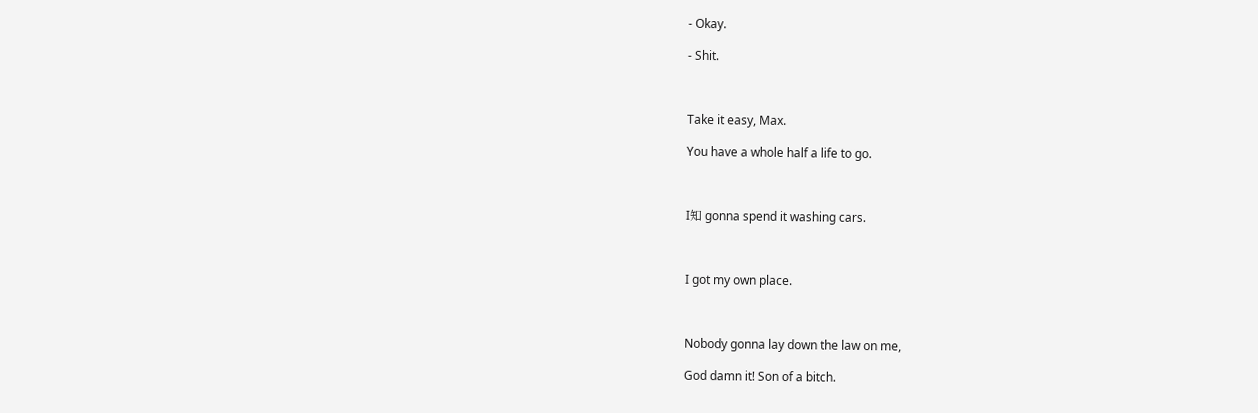- Okay.

- Shit.



Take it easy, Max.

You have a whole half a life to go.



I知 gonna spend it washing cars.



I got my own place.



Nobody gonna lay down the law on me,

God damn it! Son of a bitch.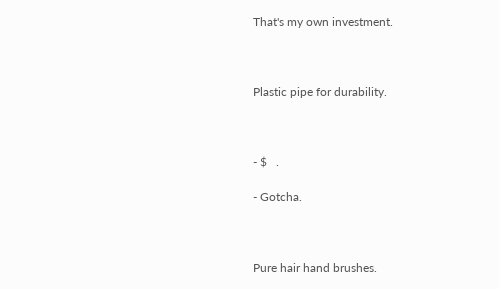That's my own investment.



Plastic pipe for durability.



- $   .

- Gotcha.



Pure hair hand brushes.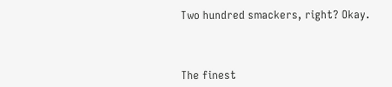Two hundred smackers, right? Okay.



The finest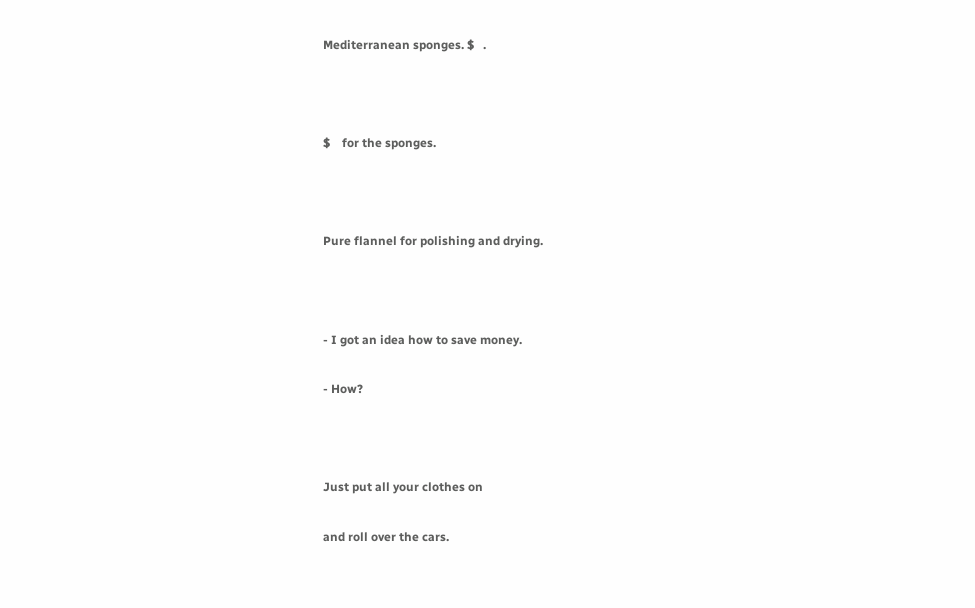Mediterranean sponges. $   .



$    for the sponges.



Pure flannel for polishing and drying.



- I got an idea how to save money.

- How?



Just put all your clothes on

and roll over the cars.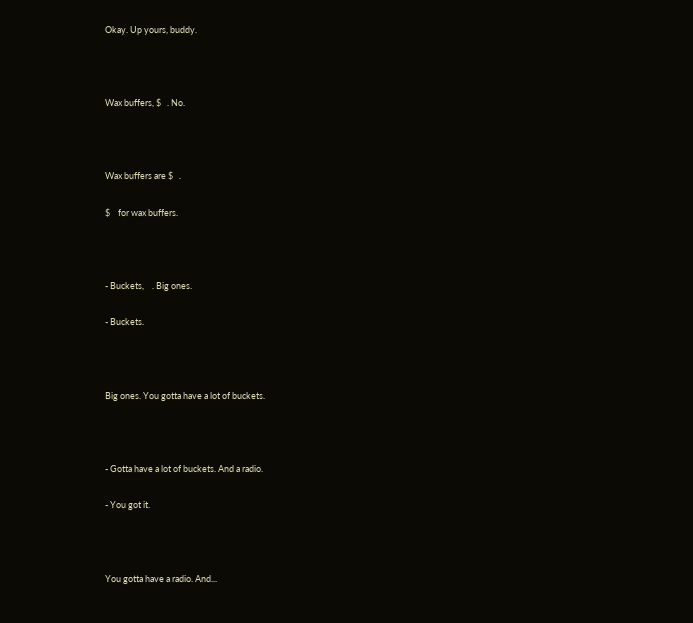Okay. Up yours, buddy.



Wax buffers, $   . No.



Wax buffers are $   .

$    for wax buffers.



- Buckets,    . Big ones.

- Buckets.



Big ones. You gotta have a lot of buckets.



- Gotta have a lot of buckets. And a radio.

- You got it.



You gotta have a radio. And...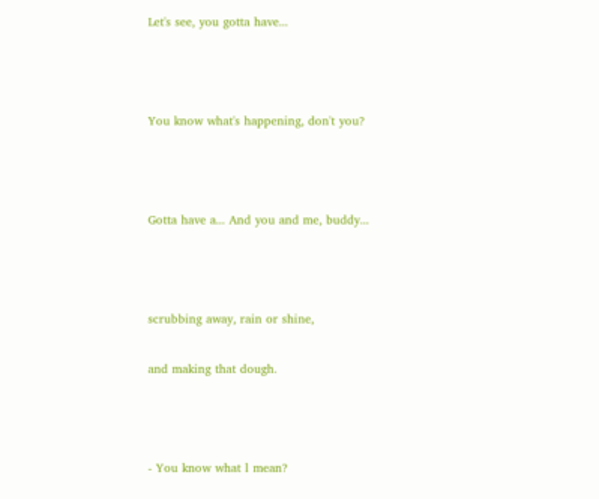Let's see, you gotta have...



You know what's happening, don't you?



Gotta have a... And you and me, buddy...



scrubbing away, rain or shine,

and making that dough.



- You know what l mean?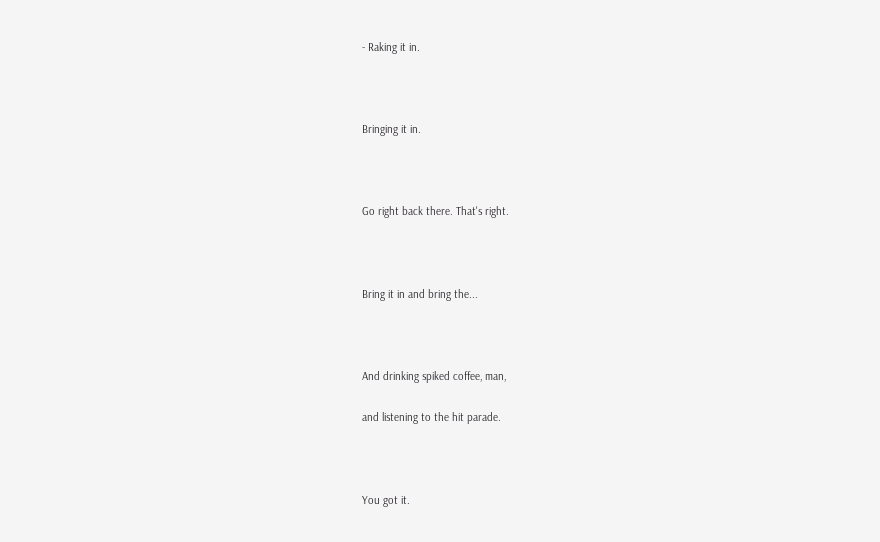- Raking it in.



Bringing it in.



Go right back there. That's right.



Bring it in and bring the...



And drinking spiked coffee, man,

and listening to the hit parade.



You got it.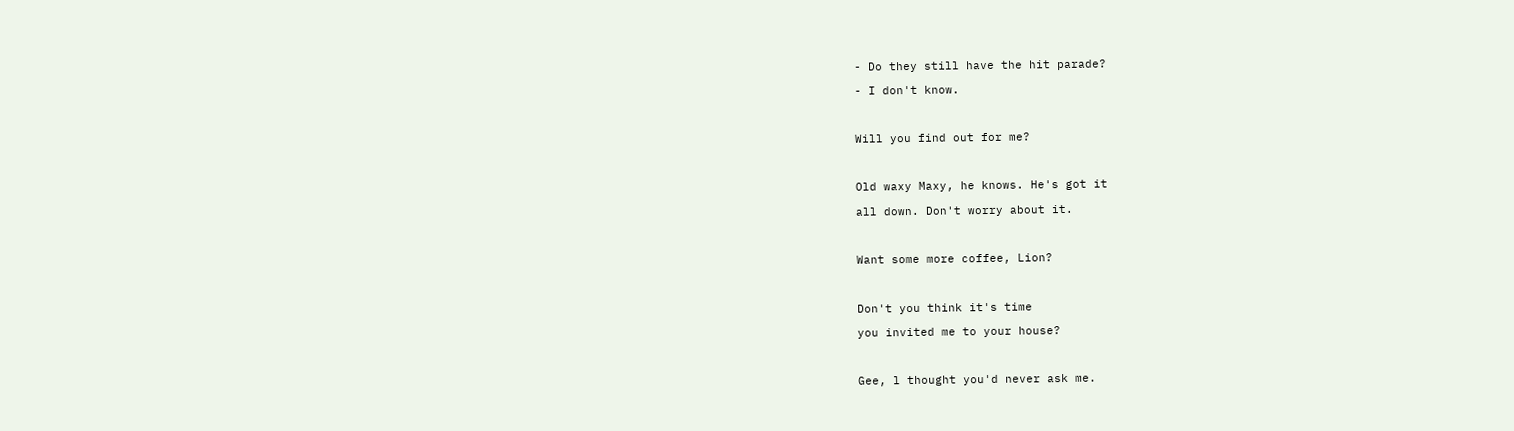- Do they still have the hit parade?

- I don't know.



Will you find out for me?



Old waxy Maxy, he knows. He's got it

all down. Don't worry about it.



Want some more coffee, Lion?



Don't you think it's time

you invited me to your house?



Gee, l thought you'd never ask me.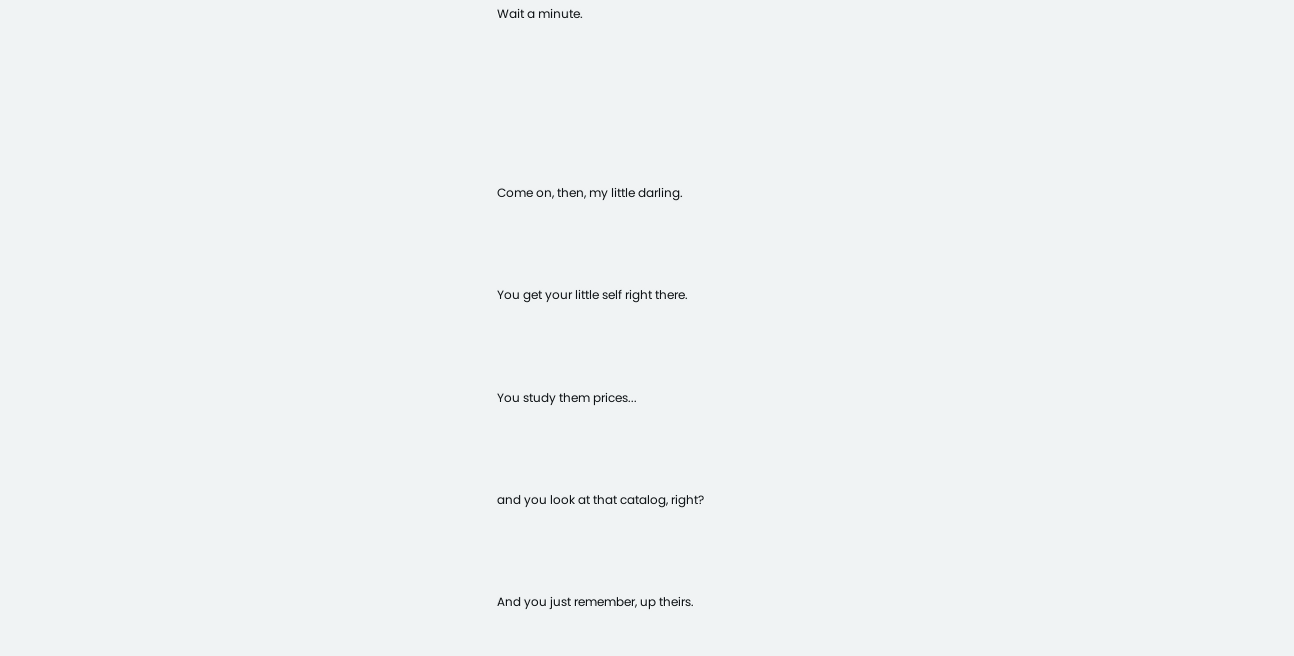Wait a minute.






Come on, then, my little darling.



You get your little self right there.



You study them prices...



and you look at that catalog, right?



And you just remember, up theirs.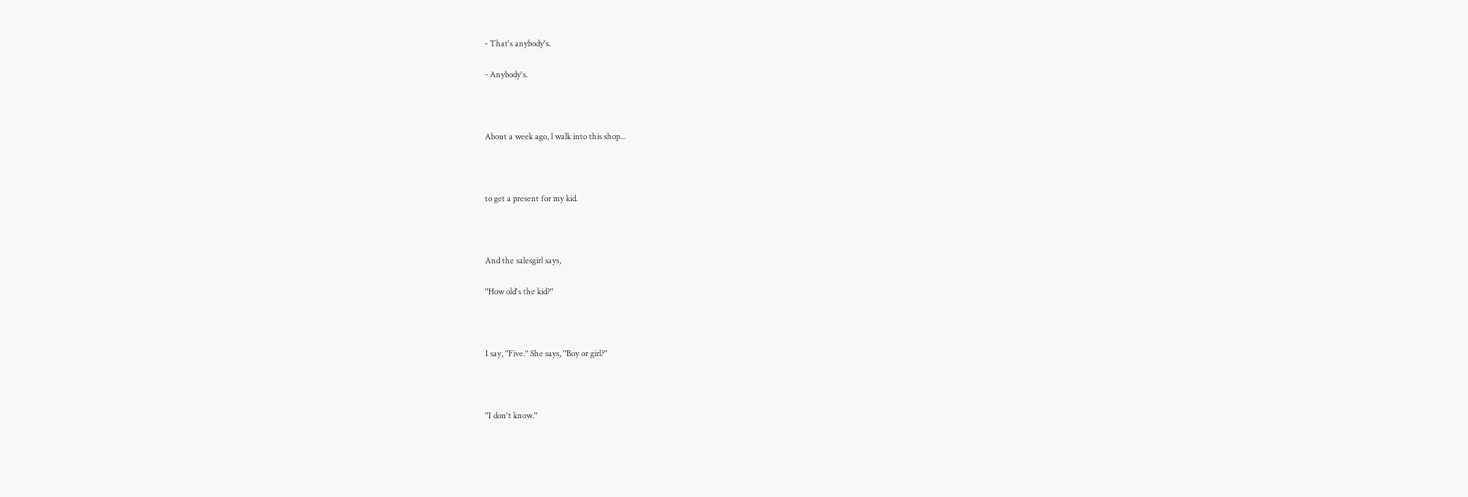- That's anybody's.

- Anybody's.



About a week ago, l walk into this shop...



to get a present for my kid.



And the salesgirl says,

"How old's the kid?"



I say, "Five." She says, "Boy or girl?"



"I don't know."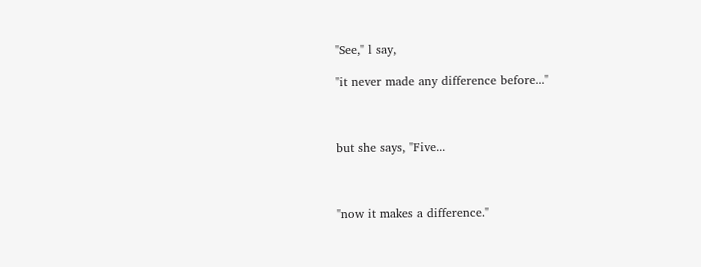"See," l say,

"it never made any difference before..."



but she says, "Five...



"now it makes a difference."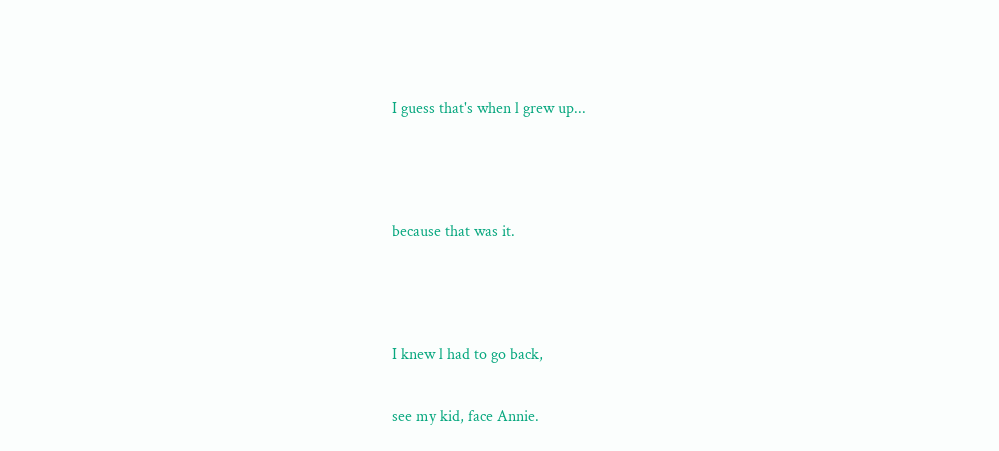I guess that's when l grew up...



because that was it.



I knew l had to go back,

see my kid, face Annie.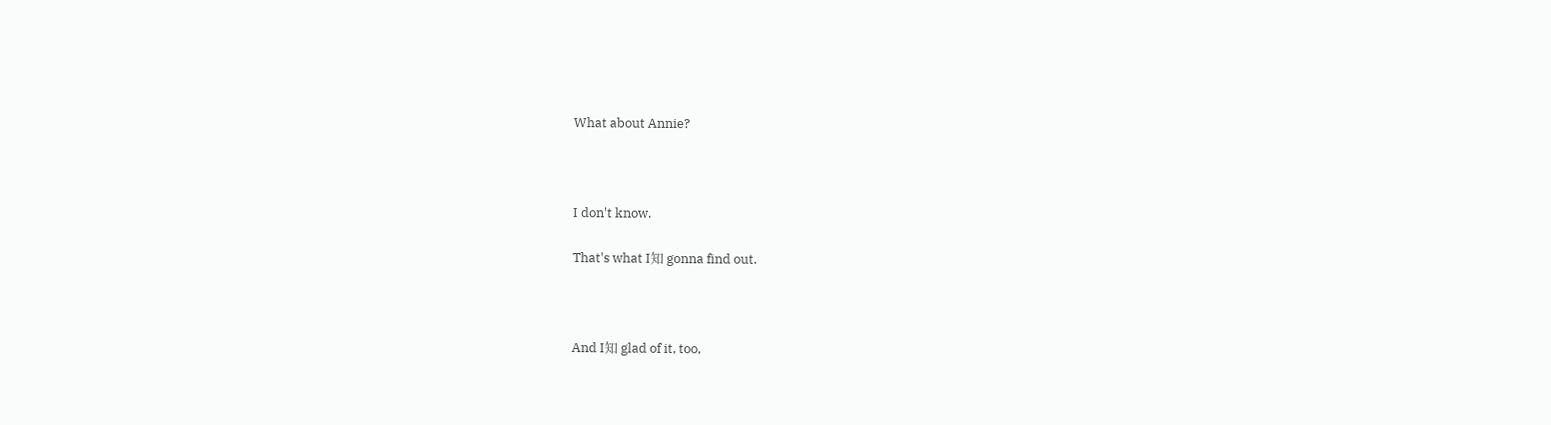What about Annie?



I don't know.

That's what I知 gonna find out.



And I知 glad of it, too,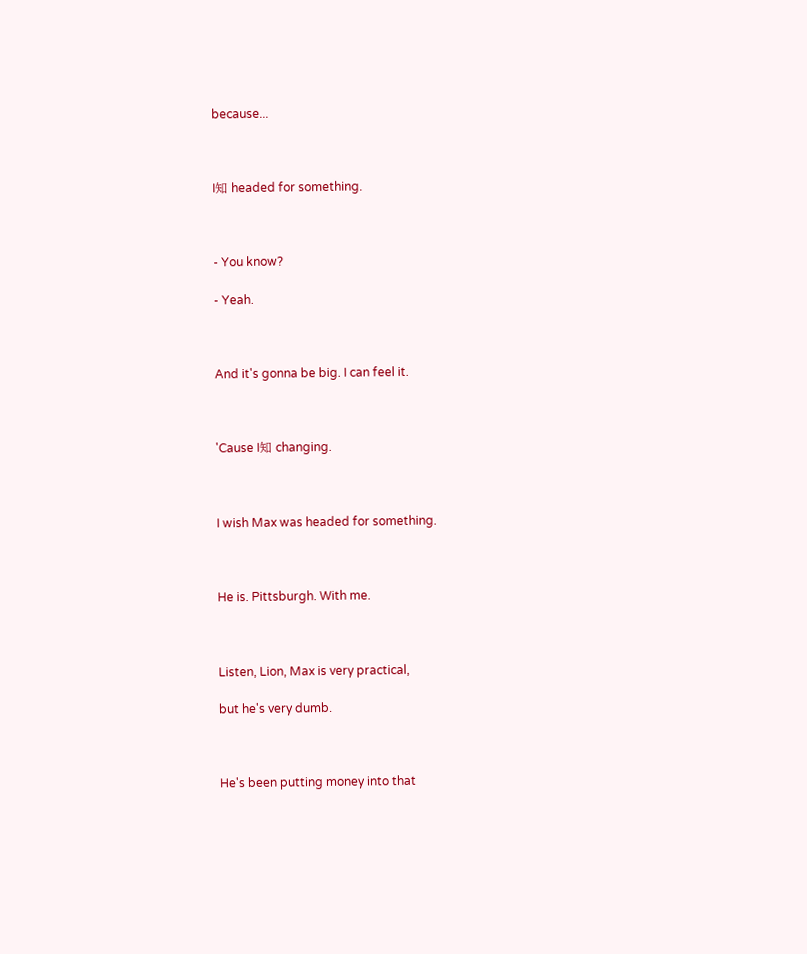because...



I知 headed for something.



- You know?

- Yeah.



And it's gonna be big. I can feel it.



'Cause I知 changing.



I wish Max was headed for something.



He is. Pittsburgh. With me.



Listen, Lion, Max is very practical,

but he's very dumb.



He's been putting money into that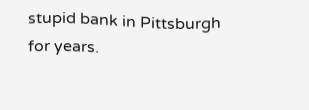stupid bank in Pittsburgh for years.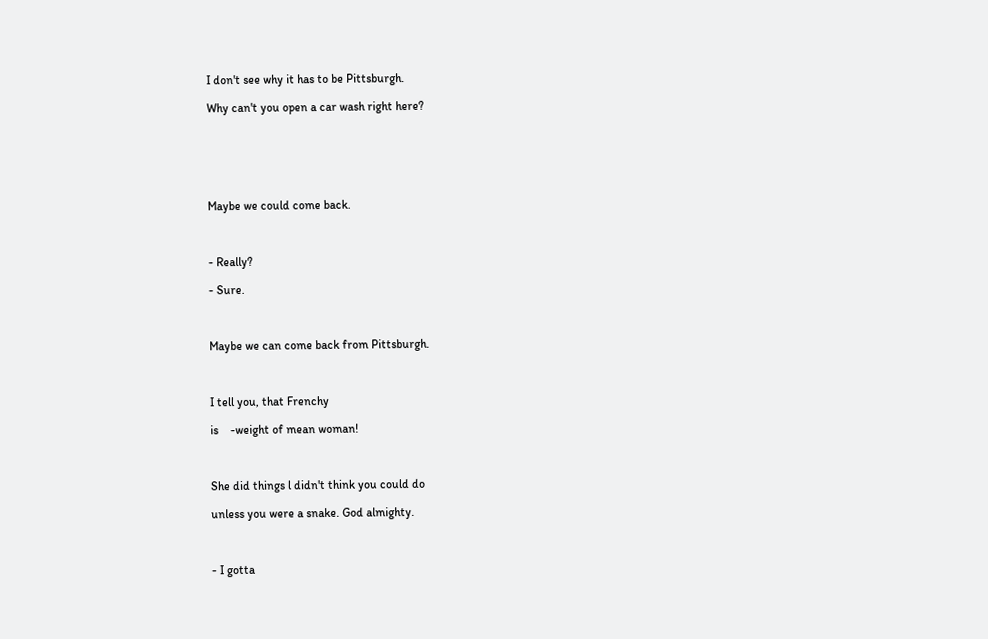I don't see why it has to be Pittsburgh.

Why can't you open a car wash right here?






Maybe we could come back.



- Really?

- Sure.



Maybe we can come back from Pittsburgh.



I tell you, that Frenchy

is    -weight of mean woman!



She did things l didn't think you could do

unless you were a snake. God almighty.



- I gotta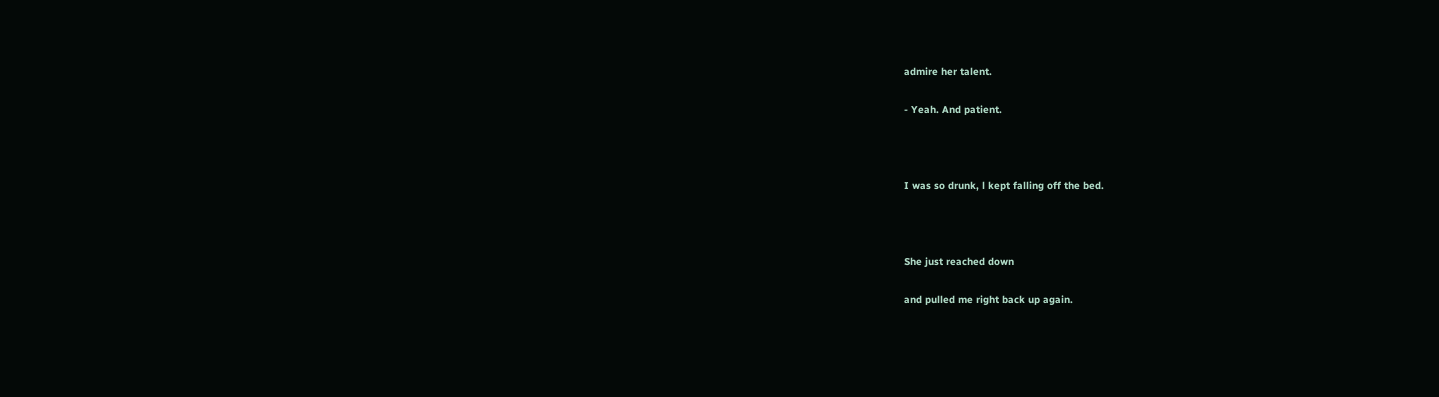admire her talent.

- Yeah. And patient.



I was so drunk, l kept falling off the bed.



She just reached down

and pulled me right back up again.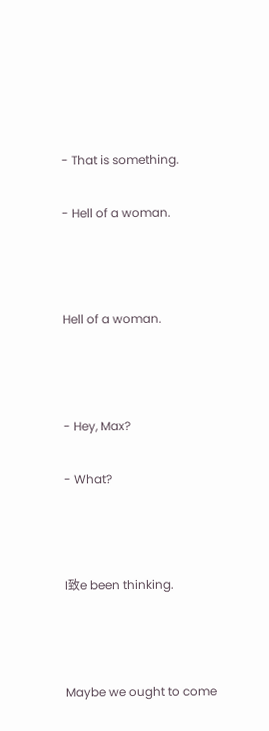- That is something.

- Hell of a woman.



Hell of a woman.



- Hey, Max?

- What?



I致e been thinking.



Maybe we ought to come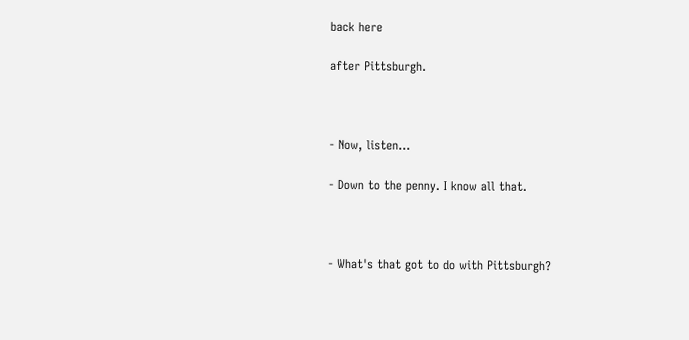back here

after Pittsburgh.



- Now, listen...

- Down to the penny. I know all that.



- What's that got to do with Pittsburgh?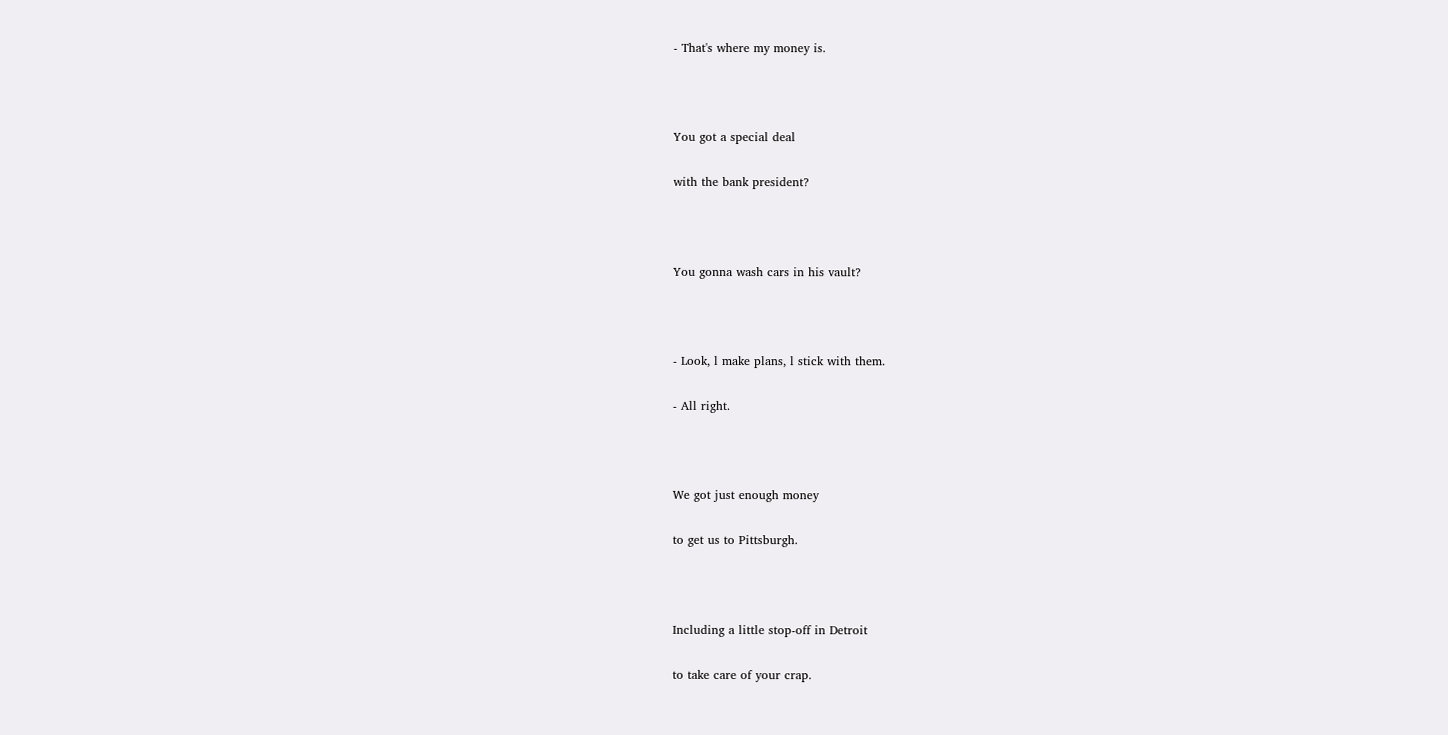- That's where my money is.



You got a special deal

with the bank president?



You gonna wash cars in his vault?



- Look, l make plans, l stick with them.

- All right.



We got just enough money

to get us to Pittsburgh.



Including a little stop-off in Detroit

to take care of your crap.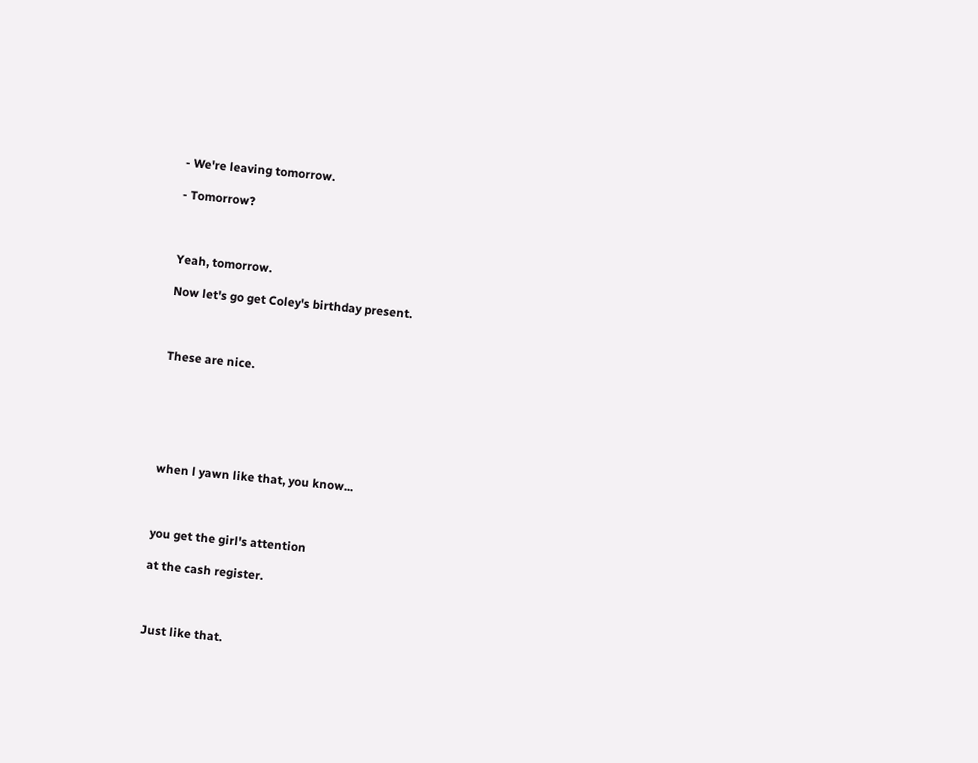- We're leaving tomorrow.

- Tomorrow?



Yeah, tomorrow.

Now let's go get Coley's birthday present.



These are nice.






when l yawn like that, you know...



you get the girl's attention

at the cash register.



Just like that.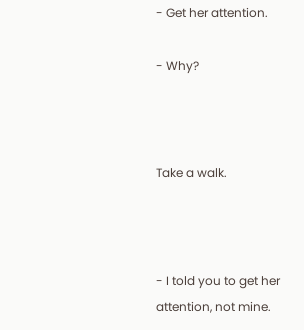- Get her attention.

- Why?



Take a walk.



- I told you to get her attention, not mine.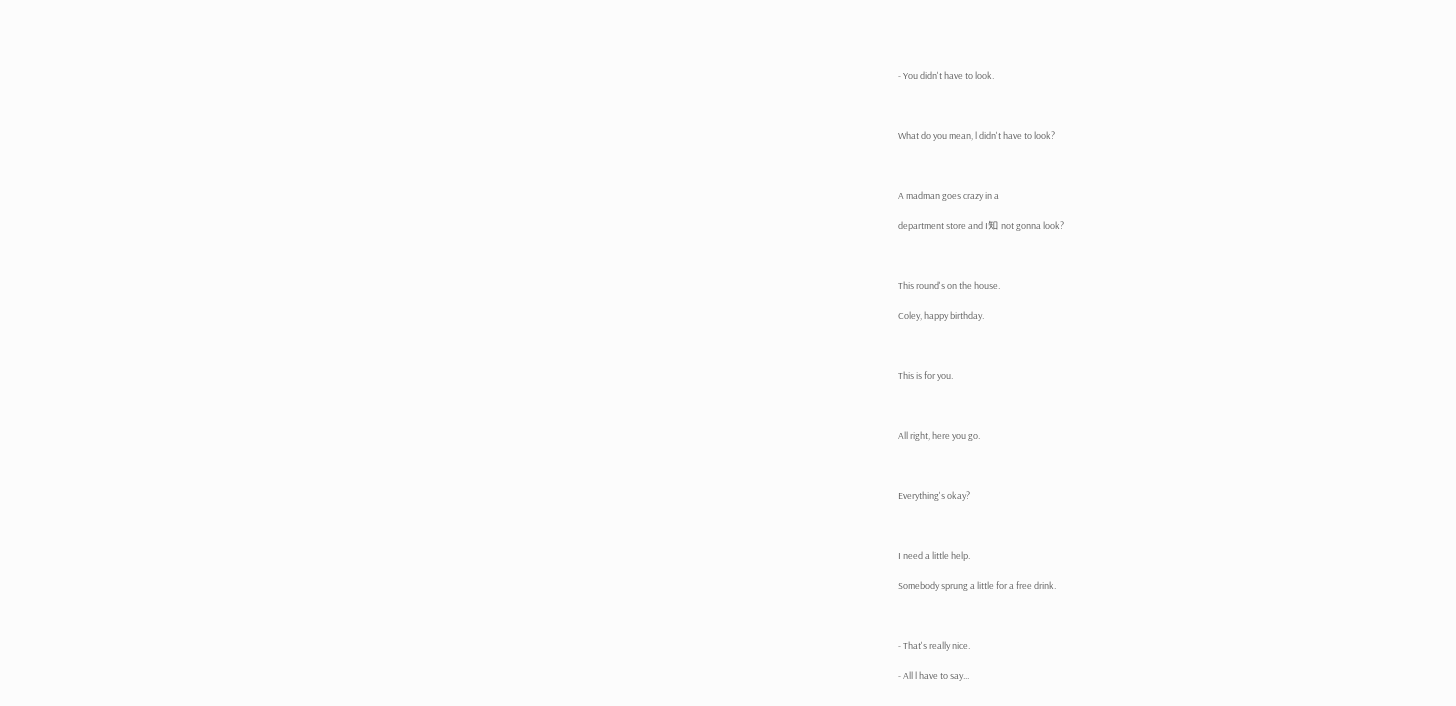- You didn't have to look.



What do you mean, l didn't have to look?



A madman goes crazy in a

department store and I知 not gonna look?



This round's on the house.

Coley, happy birthday.



This is for you.



All right, here you go.



Everything's okay?



I need a little help.

Somebody sprung a little for a free drink.



- That's really nice.

- All l have to say...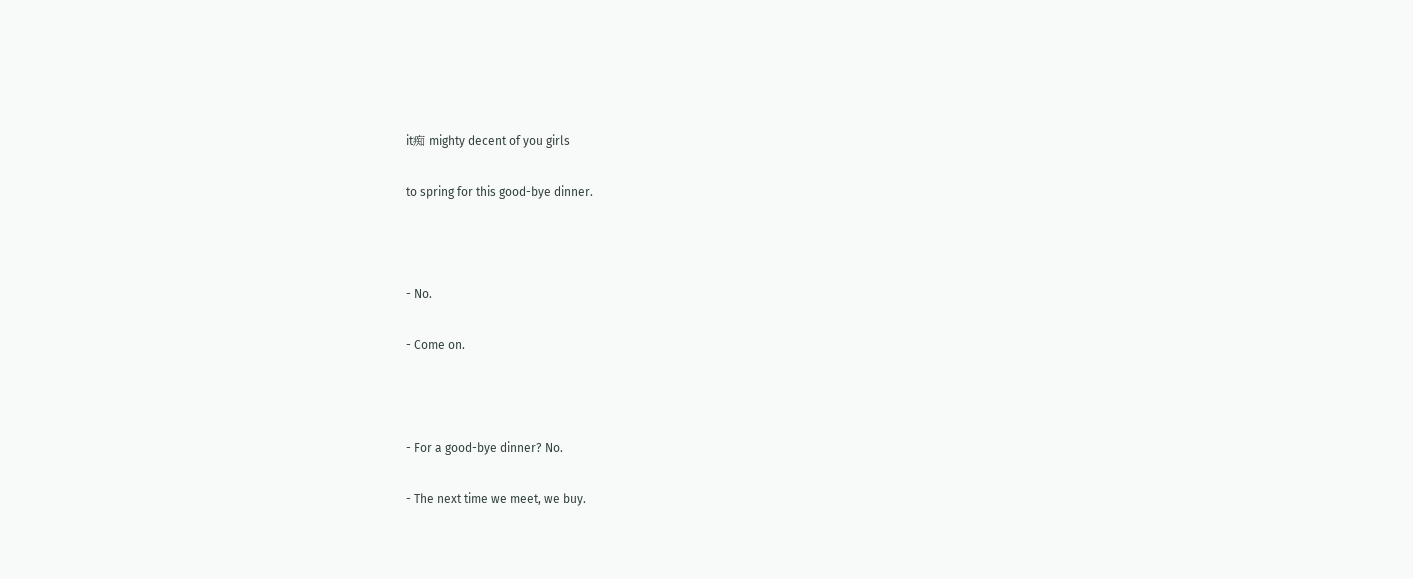it痴 mighty decent of you girls

to spring for this good-bye dinner.



- No.

- Come on.



- For a good-bye dinner? No.

- The next time we meet, we buy.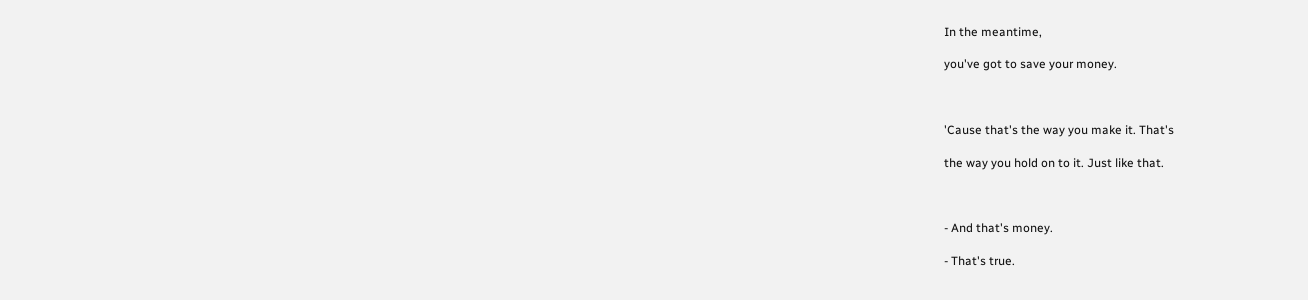In the meantime,

you've got to save your money.



'Cause that's the way you make it. That's

the way you hold on to it. Just like that.



- And that's money.

- That's true.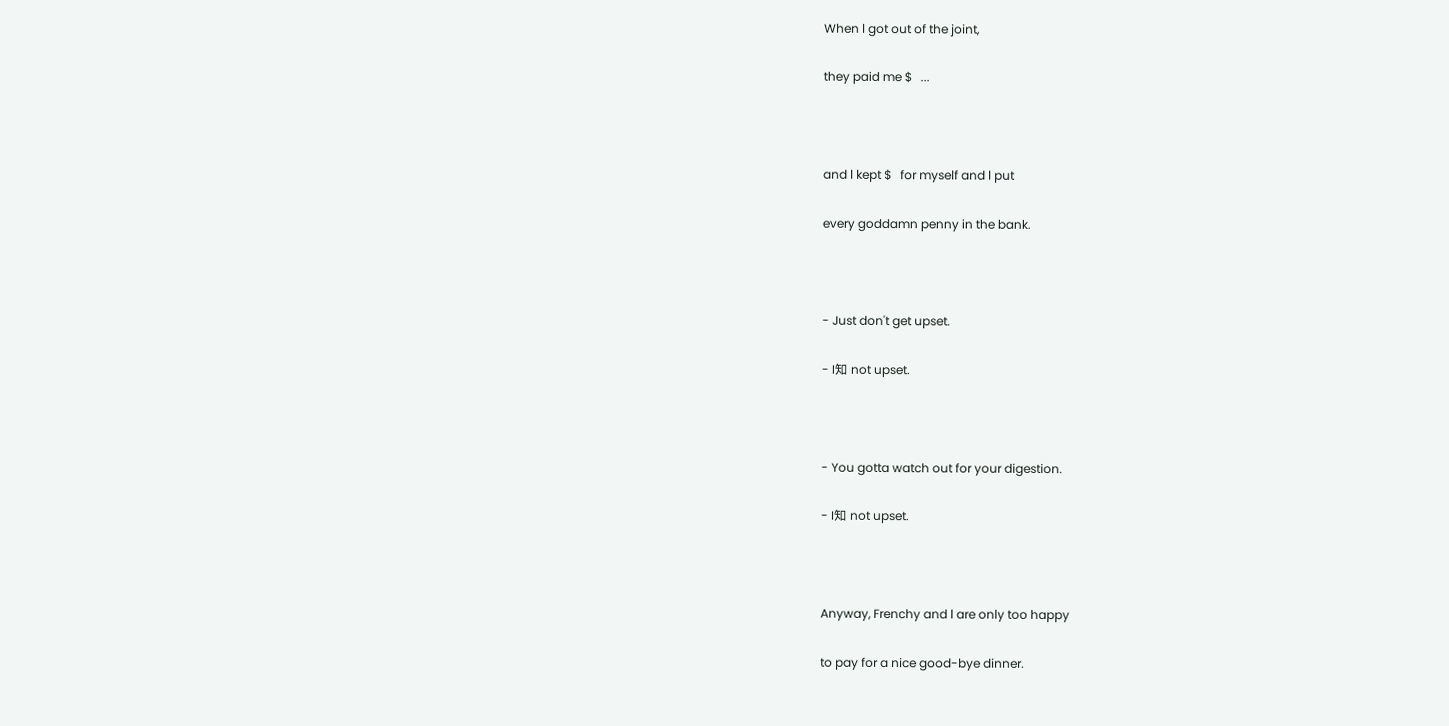When l got out of the joint,

they paid me $   ...



and l kept $   for myself and l put

every goddamn penny in the bank.



- Just don't get upset.

- I知 not upset.



- You gotta watch out for your digestion.

- I知 not upset.



Anyway, Frenchy and l are only too happy

to pay for a nice good-bye dinner.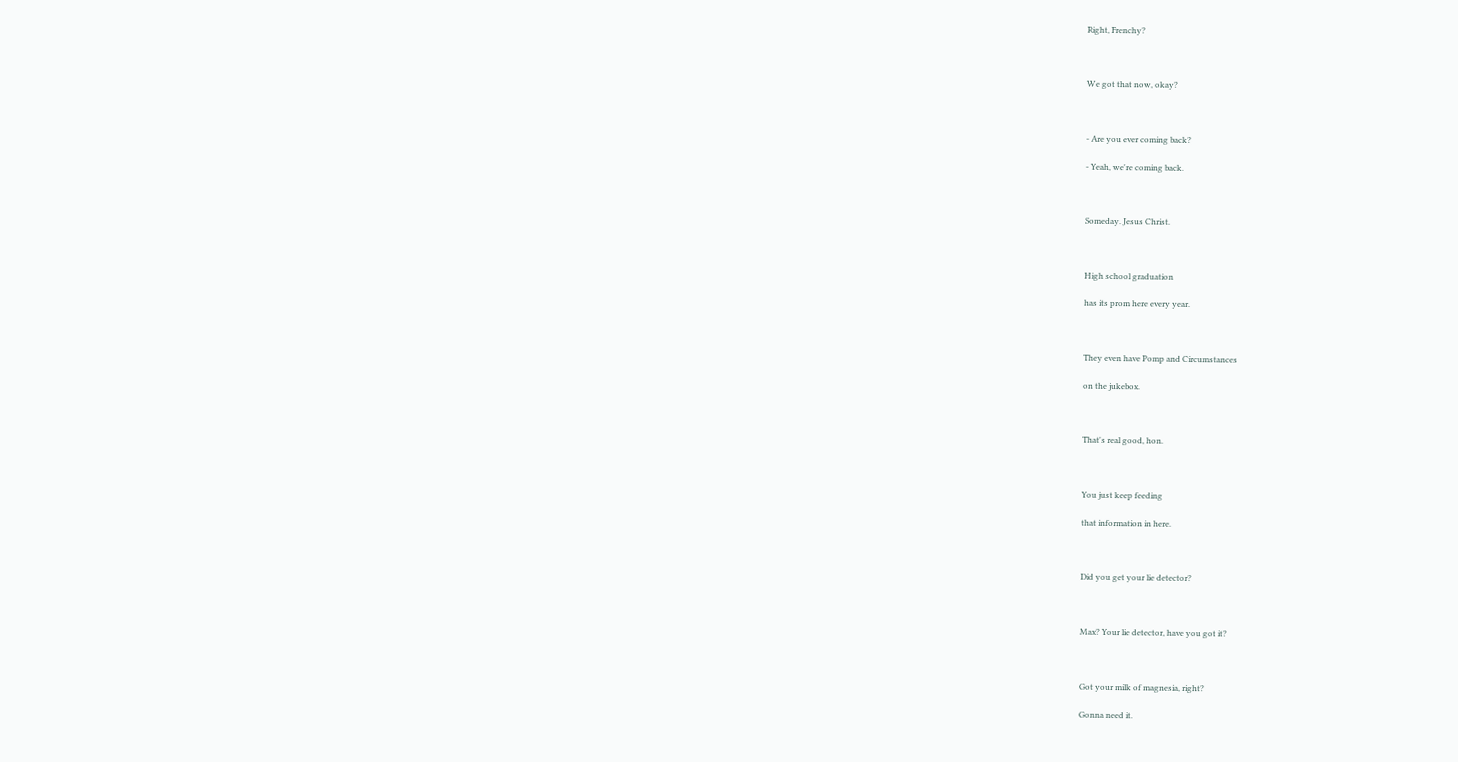Right, Frenchy?



We got that now, okay?



- Are you ever coming back?

- Yeah, we're coming back.



Someday. Jesus Christ.



High school graduation

has its prom here every year.



They even have Pomp and Circumstances

on the jukebox.



That's real good, hon.



You just keep feeding

that information in here.



Did you get your lie detector?



Max? Your lie detector, have you got it?



Got your milk of magnesia, right?

Gonna need it.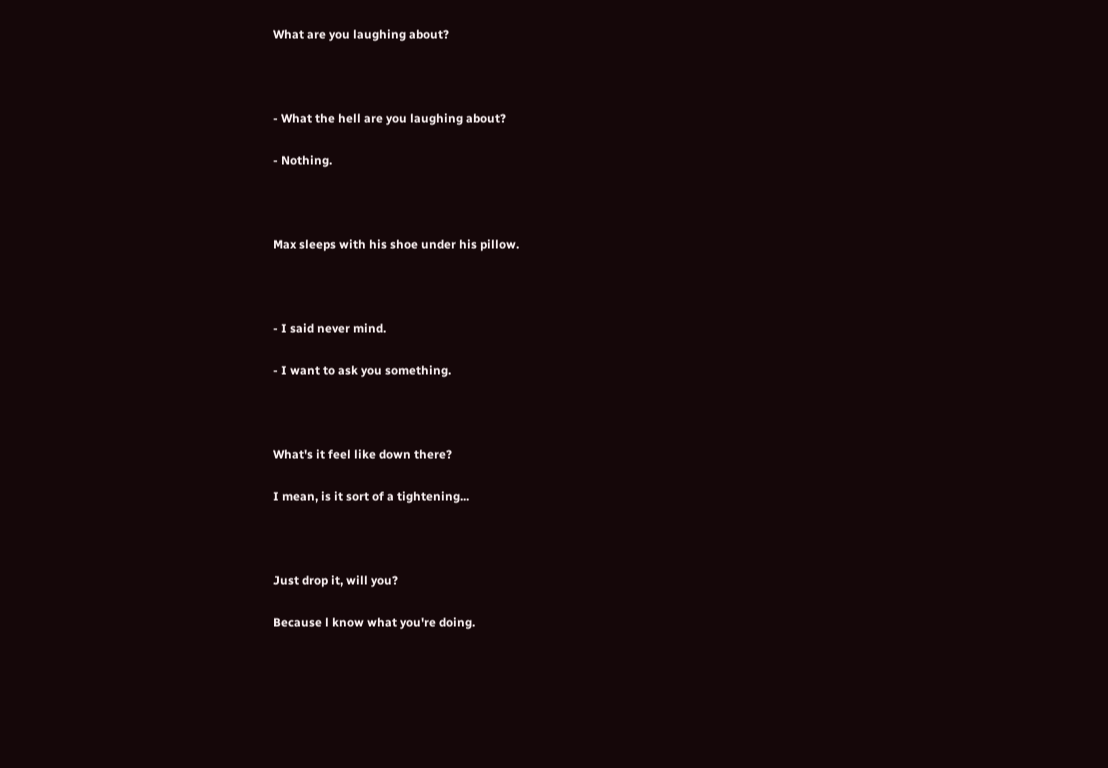What are you laughing about?



- What the hell are you laughing about?

- Nothing.



Max sleeps with his shoe under his pillow.



- I said never mind.

- I want to ask you something.



What's it feel like down there?

I mean, is it sort of a tightening...



Just drop it, will you?

Because l know what you're doing.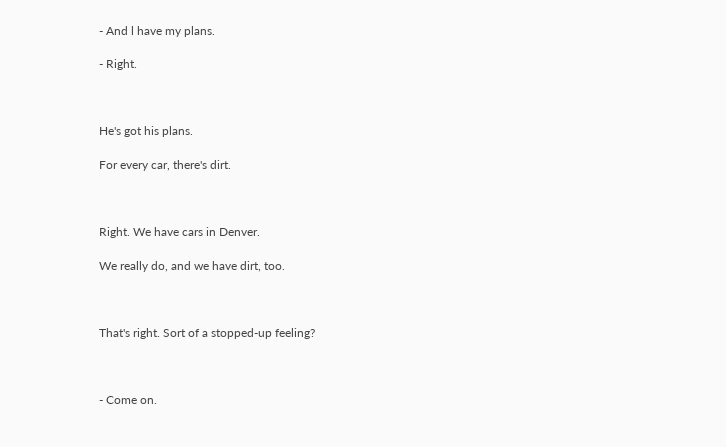- And l have my plans.

- Right.



He's got his plans.

For every car, there's dirt.



Right. We have cars in Denver.

We really do, and we have dirt, too.



That's right. Sort of a stopped-up feeling?



- Come on.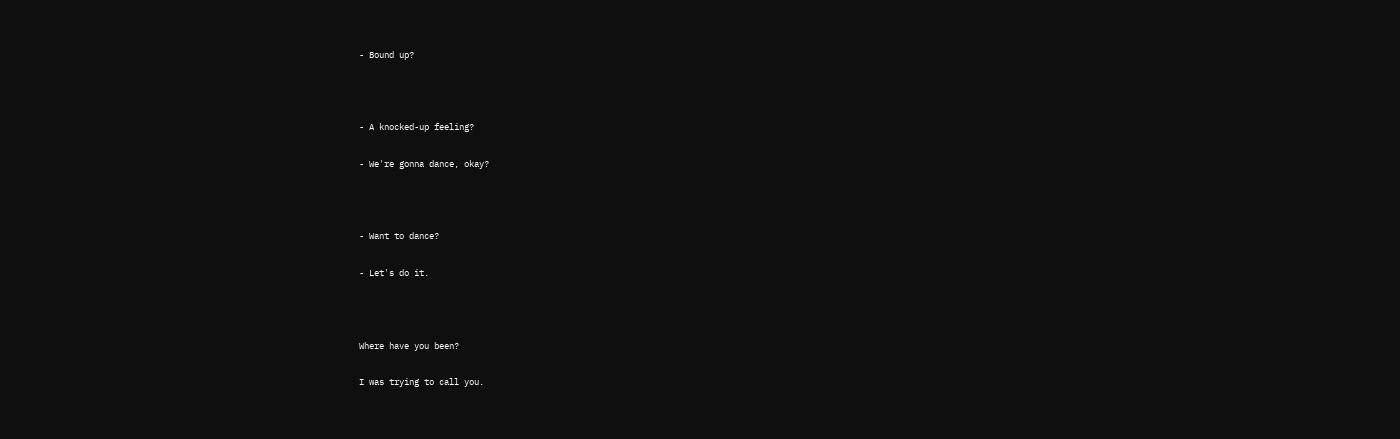- Bound up?



- A knocked-up feeling?

- We're gonna dance, okay?



- Want to dance?

- Let's do it.



Where have you been?

I was trying to call you.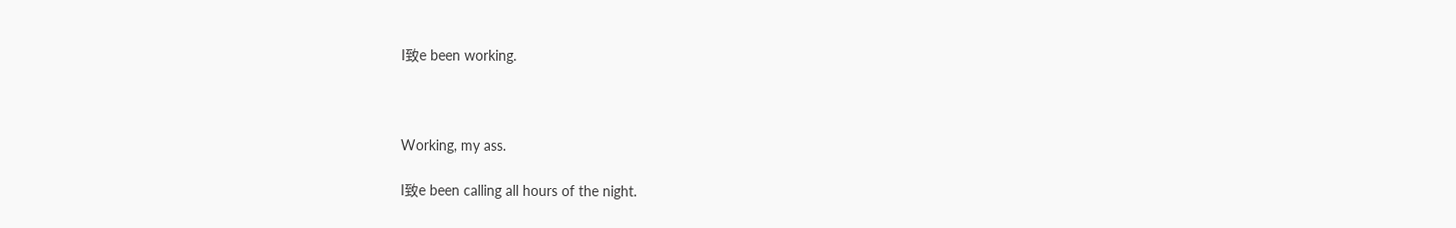I致e been working.



Working, my ass.

I致e been calling all hours of the night.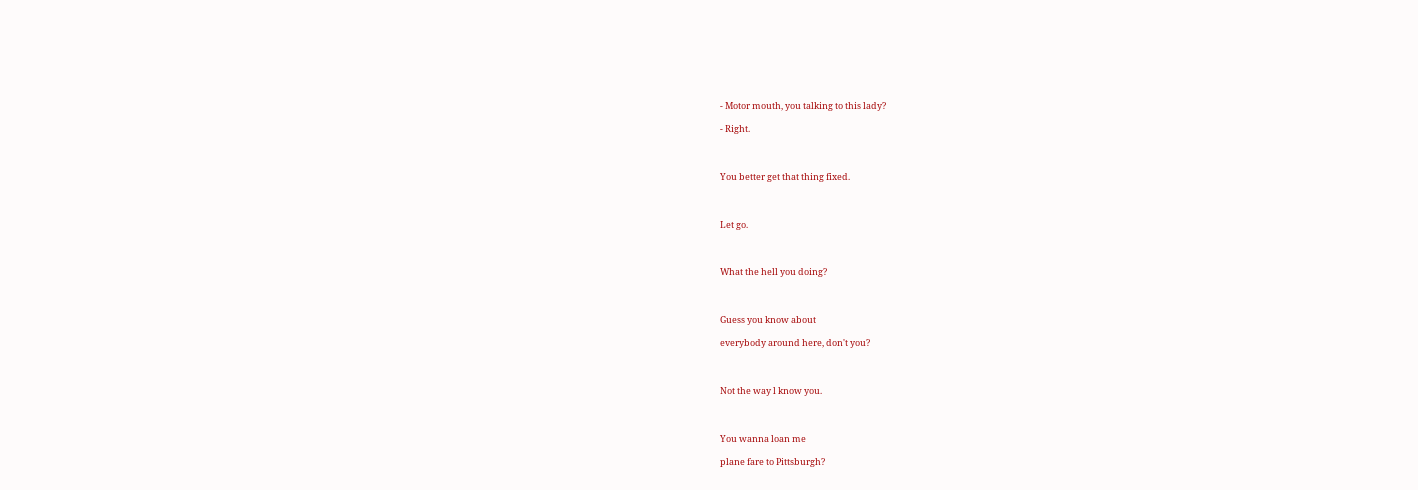- Motor mouth, you talking to this lady?

- Right.



You better get that thing fixed.



Let go.



What the hell you doing?



Guess you know about

everybody around here, don't you?



Not the way l know you.



You wanna loan me

plane fare to Pittsburgh?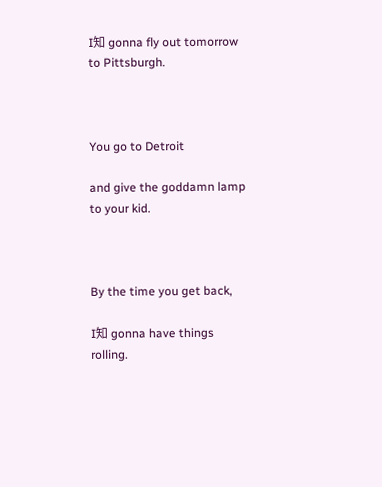I知 gonna fly out tomorrow to Pittsburgh.



You go to Detroit

and give the goddamn lamp to your kid.



By the time you get back,

I知 gonna have things rolling.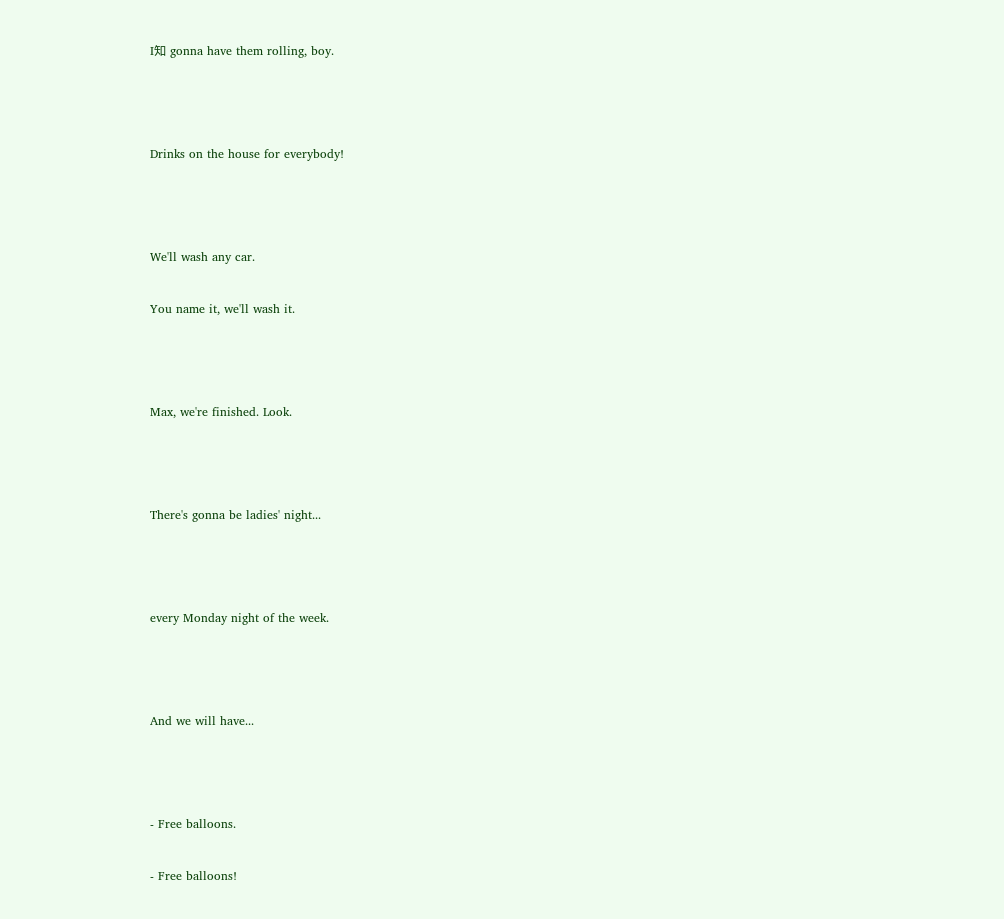I知 gonna have them rolling, boy.



Drinks on the house for everybody!



We'll wash any car.

You name it, we'll wash it.



Max, we're finished. Look.



There's gonna be ladies' night...



every Monday night of the week.



And we will have...



- Free balloons.

- Free balloons!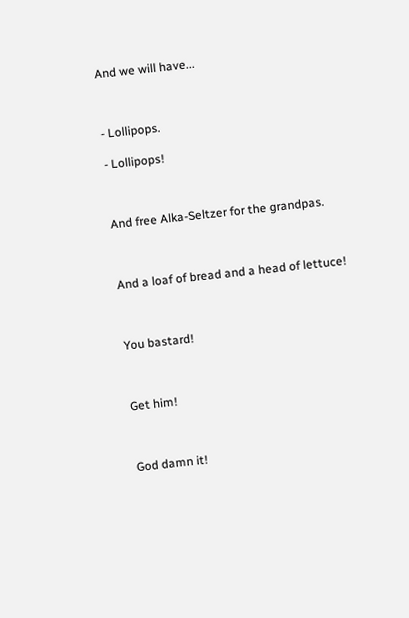And we will have...



- Lollipops.

- Lollipops!



And free Alka-Seltzer for the grandpas.



And a loaf of bread and a head of lettuce!



You bastard!



Get him!



God damn it!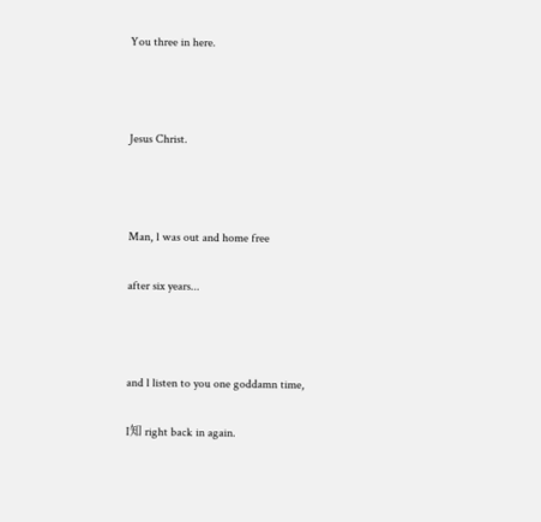You three in here.



Jesus Christ.



Man, l was out and home free

after six years...



and l listen to you one goddamn time,

I知 right back in again.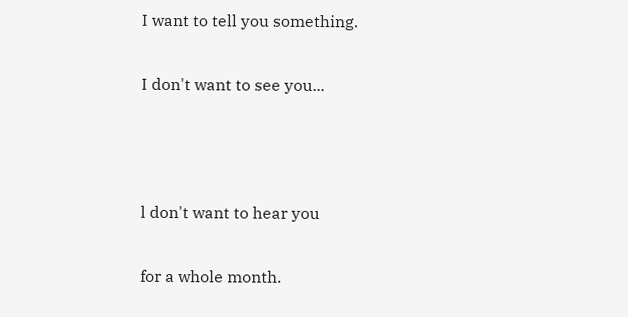I want to tell you something.

I don't want to see you...



l don't want to hear you

for a whole month.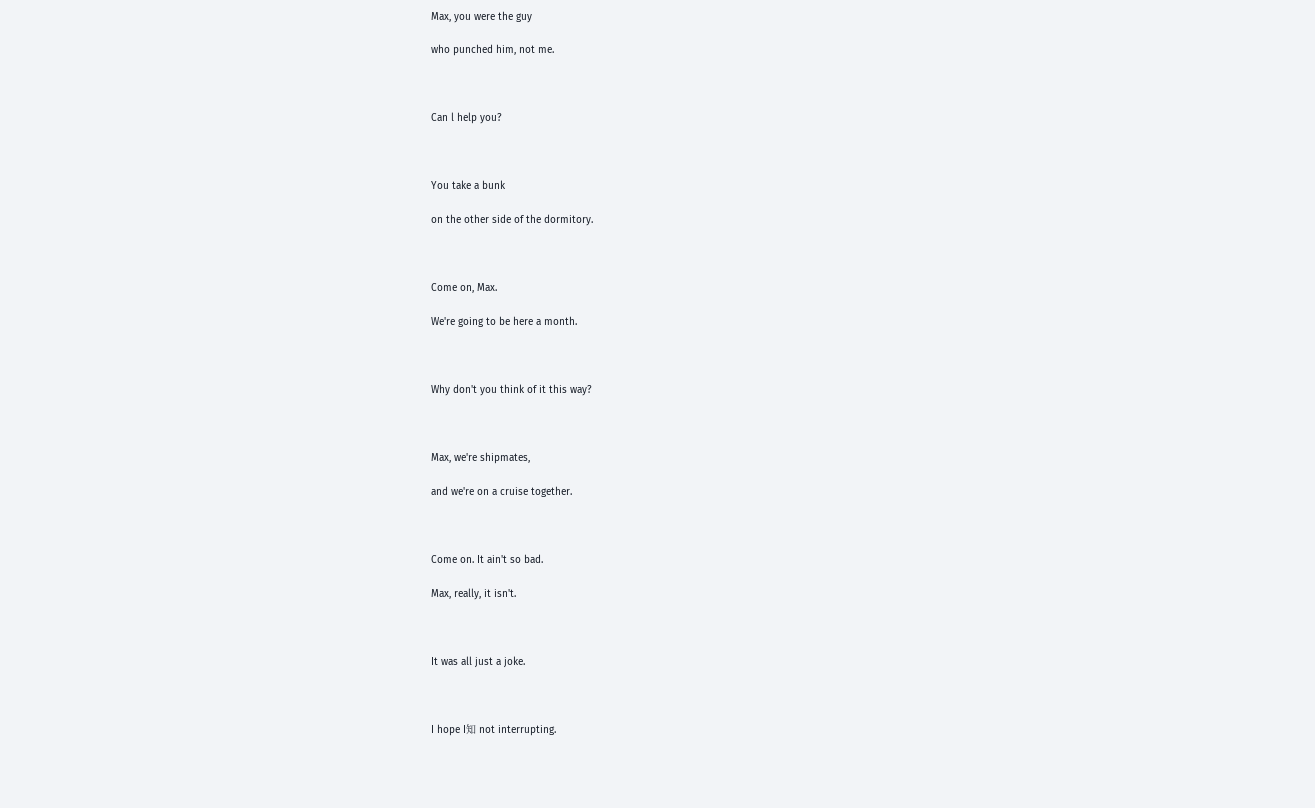Max, you were the guy

who punched him, not me.



Can l help you?



You take a bunk

on the other side of the dormitory.



Come on, Max.

We're going to be here a month.



Why don't you think of it this way?



Max, we're shipmates,

and we're on a cruise together.



Come on. It ain't so bad.

Max, really, it isn't.



It was all just a joke.



I hope I知 not interrupting.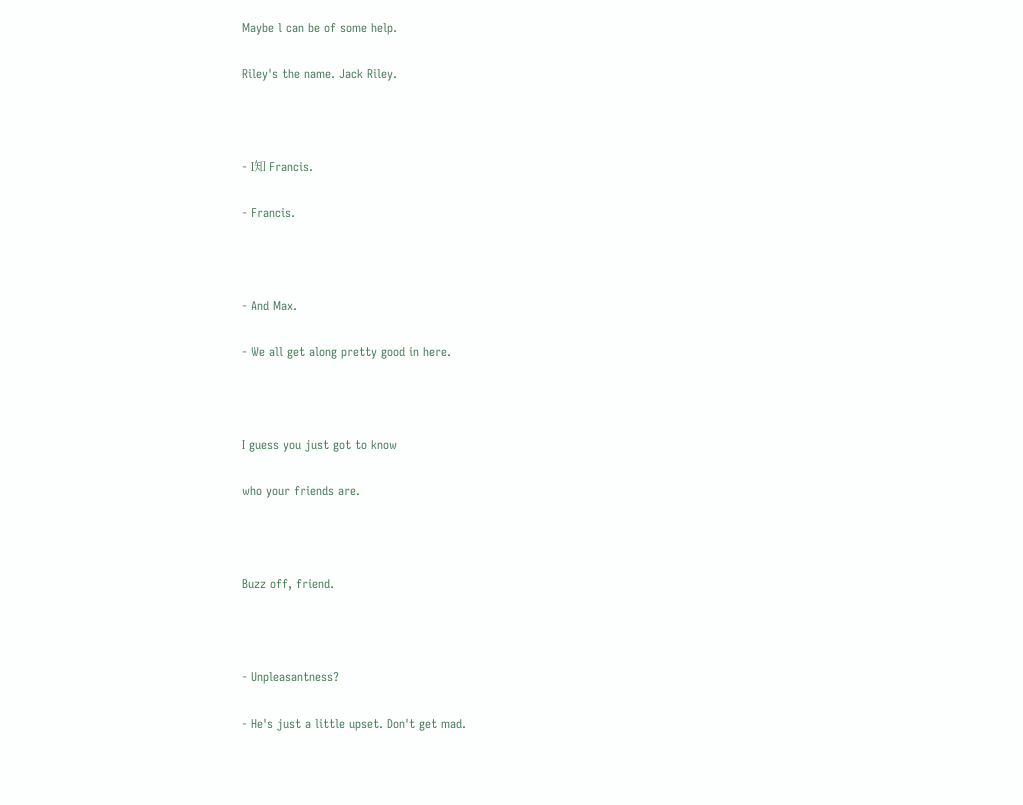Maybe l can be of some help.

Riley's the name. Jack Riley.



- I知 Francis.

- Francis.



- And Max.

- We all get along pretty good in here.



I guess you just got to know

who your friends are.



Buzz off, friend.



- Unpleasantness?

- He's just a little upset. Don't get mad.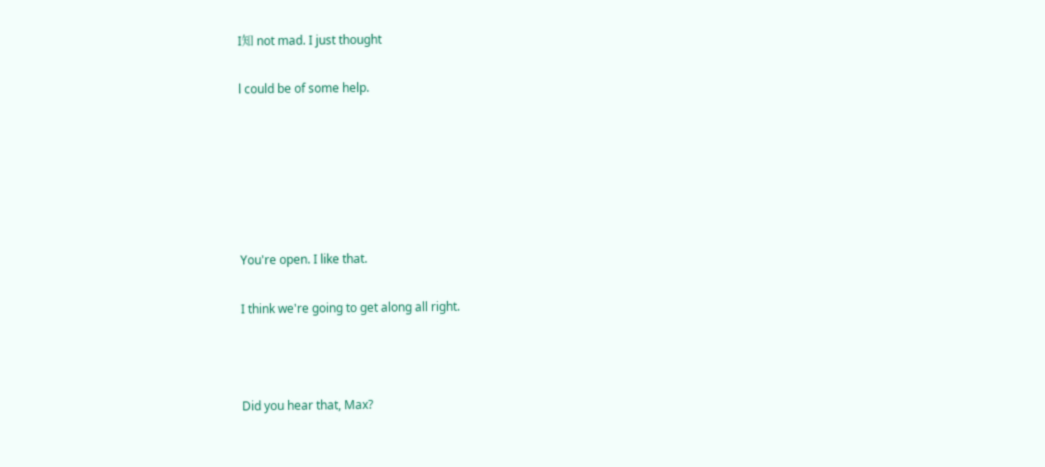I知 not mad. I just thought

l could be of some help.






You're open. I like that.

I think we're going to get along all right.



Did you hear that, Max?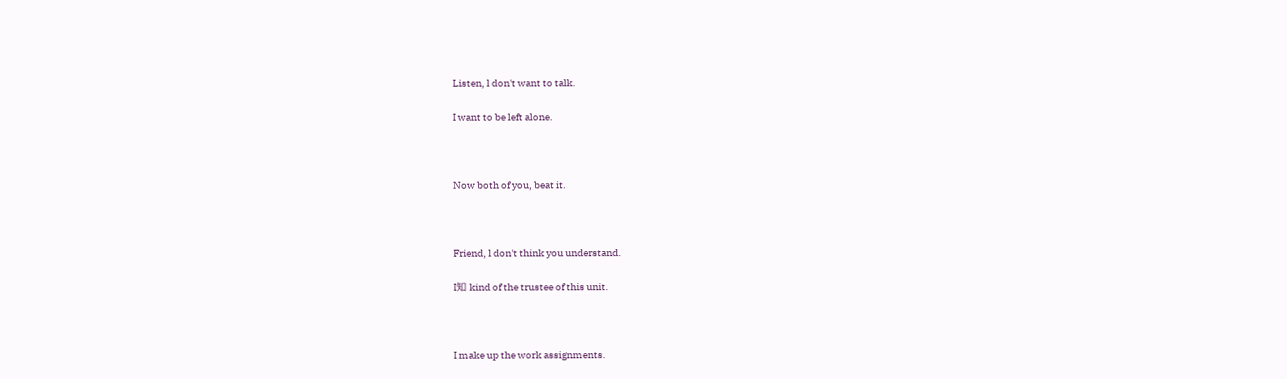Listen, l don't want to talk.

I want to be left alone.



Now both of you, beat it.



Friend, l don't think you understand.

I知 kind of the trustee of this unit.



I make up the work assignments.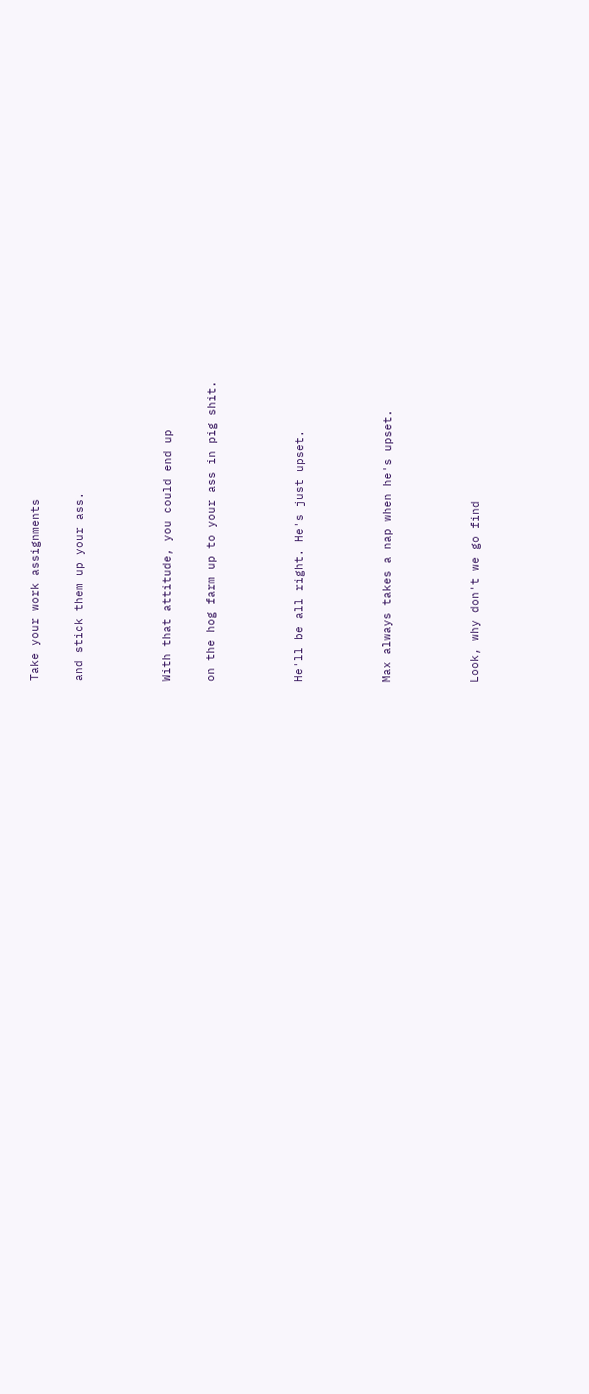Take your work assignments

and stick them up your ass.



With that attitude, you could end up

on the hog farm up to your ass in pig shit.



He'll be all right. He's just upset.



Max always takes a nap when he's upset.



Look, why don't we go find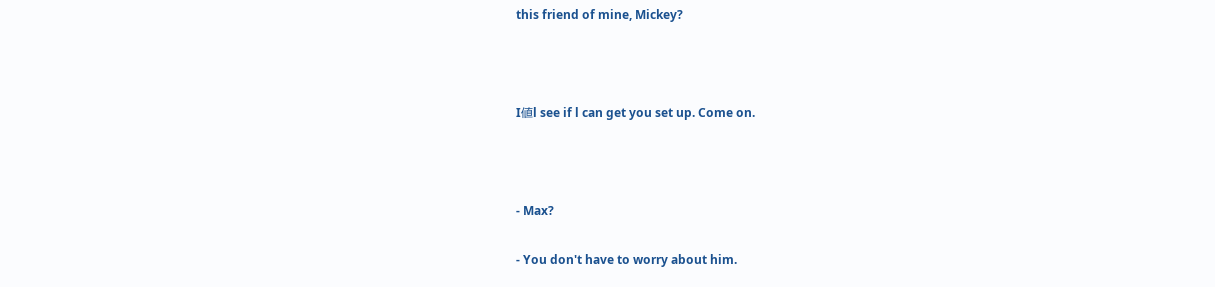this friend of mine, Mickey?



I値l see if l can get you set up. Come on.



- Max?

- You don't have to worry about him.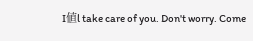I値l take care of you. Don't worry. Come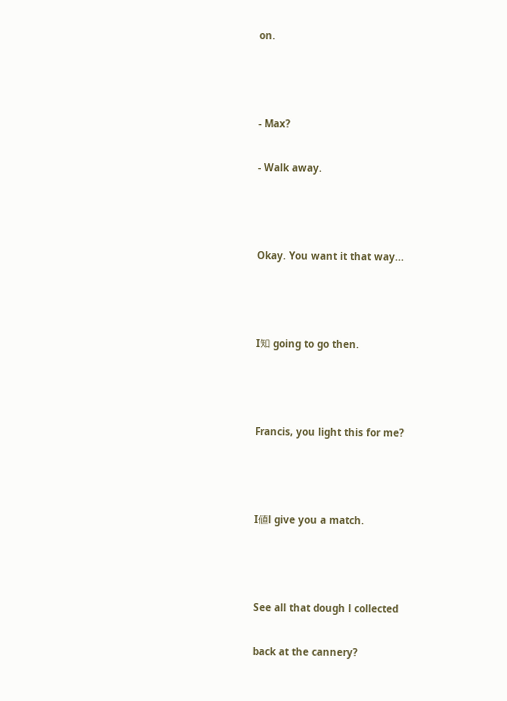on.



- Max?

- Walk away.



Okay. You want it that way...



I知 going to go then.



Francis, you light this for me?



I値l give you a match.



See all that dough l collected

back at the cannery?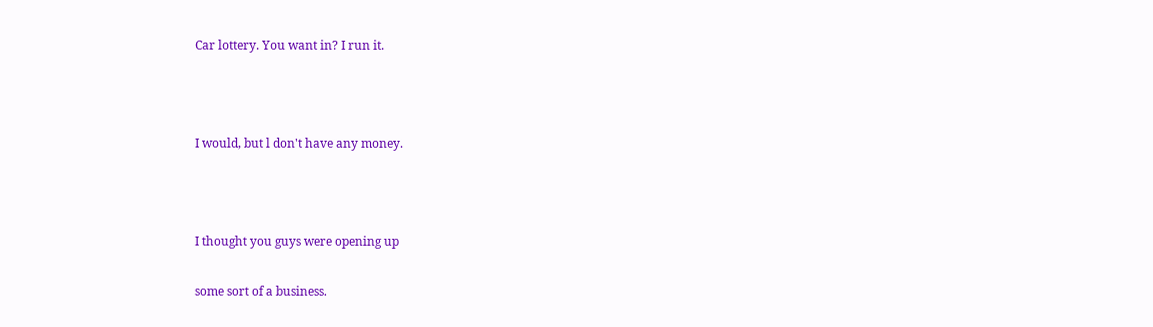Car lottery. You want in? I run it.



I would, but l don't have any money.



I thought you guys were opening up

some sort of a business.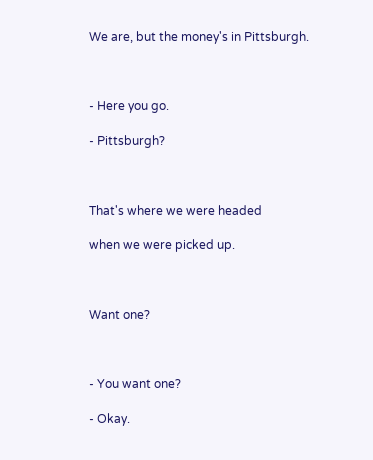We are, but the money's in Pittsburgh.



- Here you go.

- Pittsburgh?



That's where we were headed

when we were picked up.



Want one?



- You want one?

- Okay.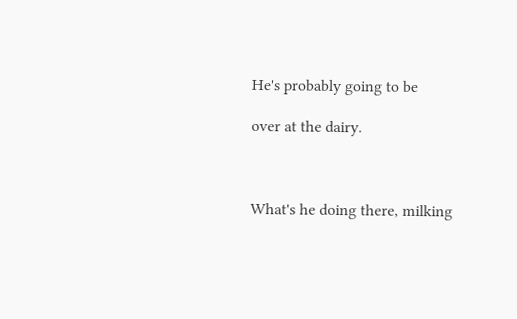He's probably going to be

over at the dairy.



What's he doing there, milking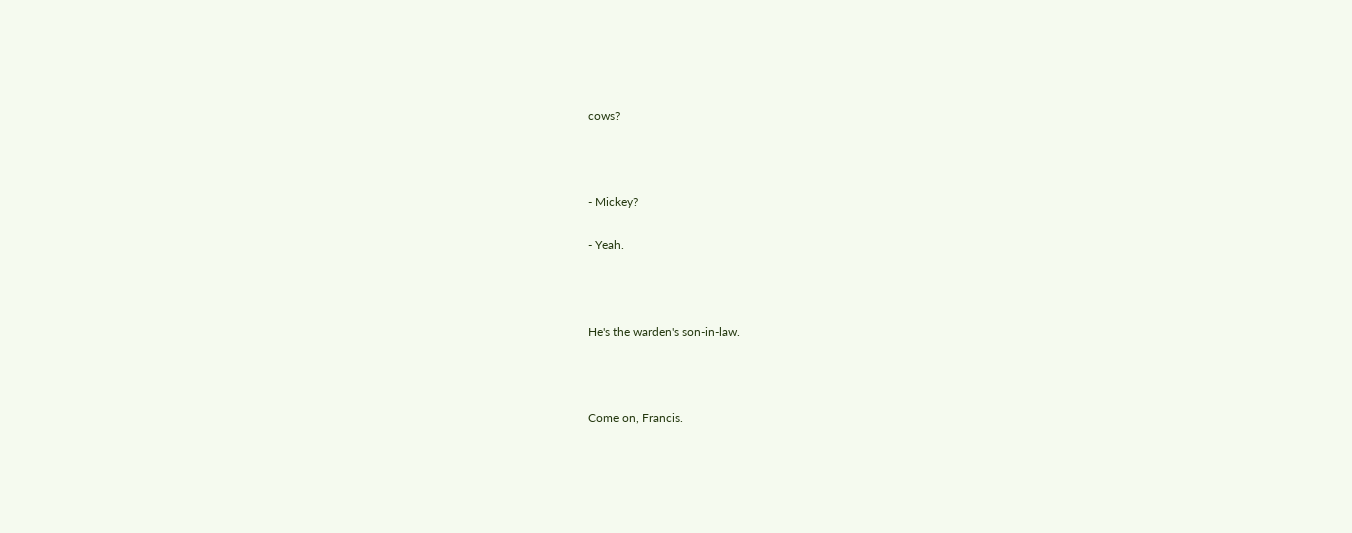cows?



- Mickey?

- Yeah.



He's the warden's son-in-law.



Come on, Francis.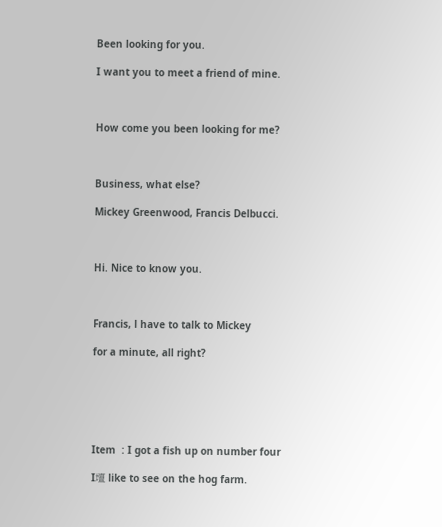Been looking for you.

I want you to meet a friend of mine.



How come you been looking for me?



Business, what else?

Mickey Greenwood, Francis Delbucci.



Hi. Nice to know you.



Francis, l have to talk to Mickey

for a minute, all right?






Item  : I got a fish up on number four

I壇 like to see on the hog farm.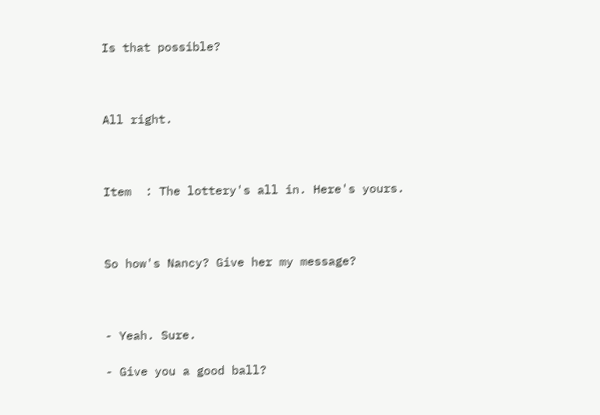Is that possible?



All right.



Item  : The lottery's all in. Here's yours.



So how's Nancy? Give her my message?



- Yeah. Sure.

- Give you a good ball?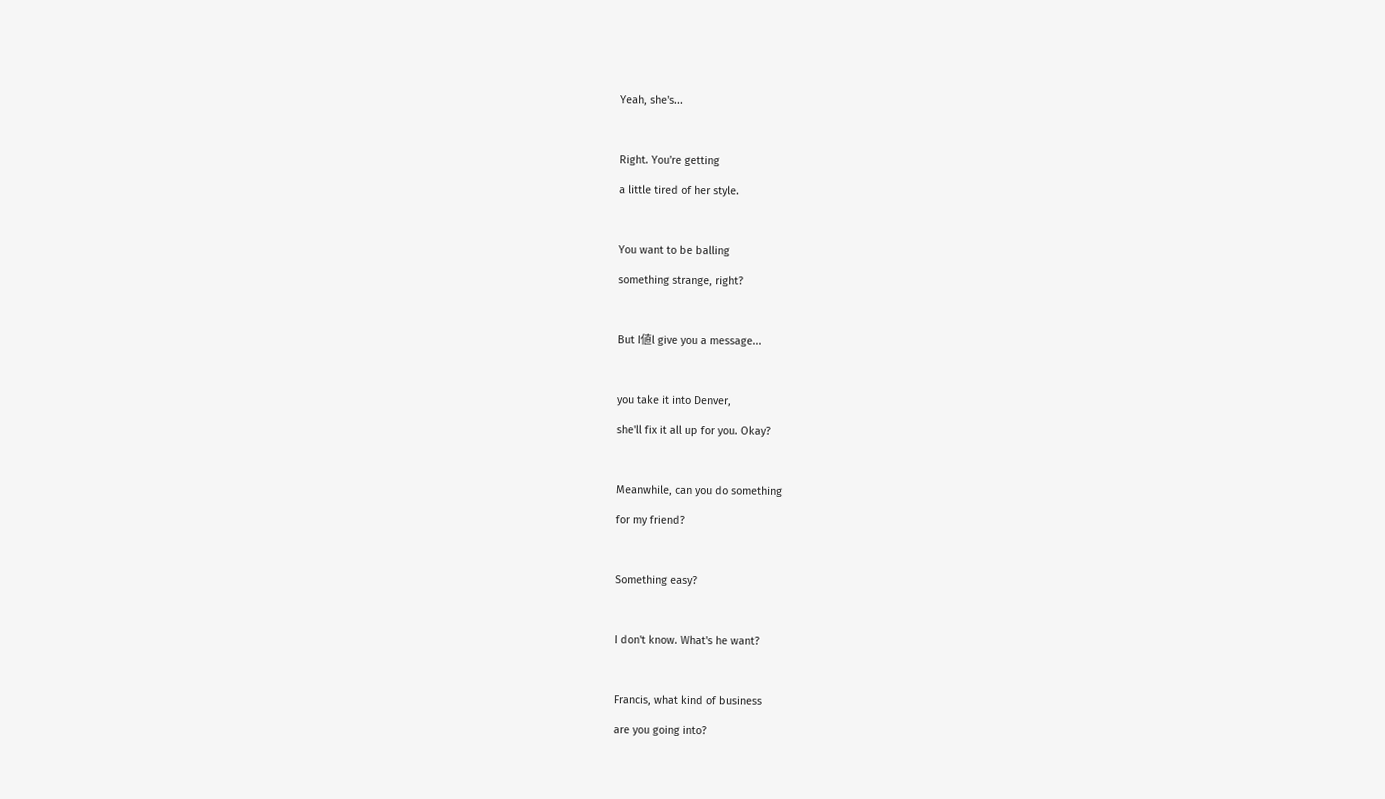Yeah, she's...



Right. You're getting

a little tired of her style.



You want to be balling

something strange, right?



But I値l give you a message...



you take it into Denver,

she'll fix it all up for you. Okay?



Meanwhile, can you do something

for my friend?



Something easy?



I don't know. What's he want?



Francis, what kind of business

are you going into?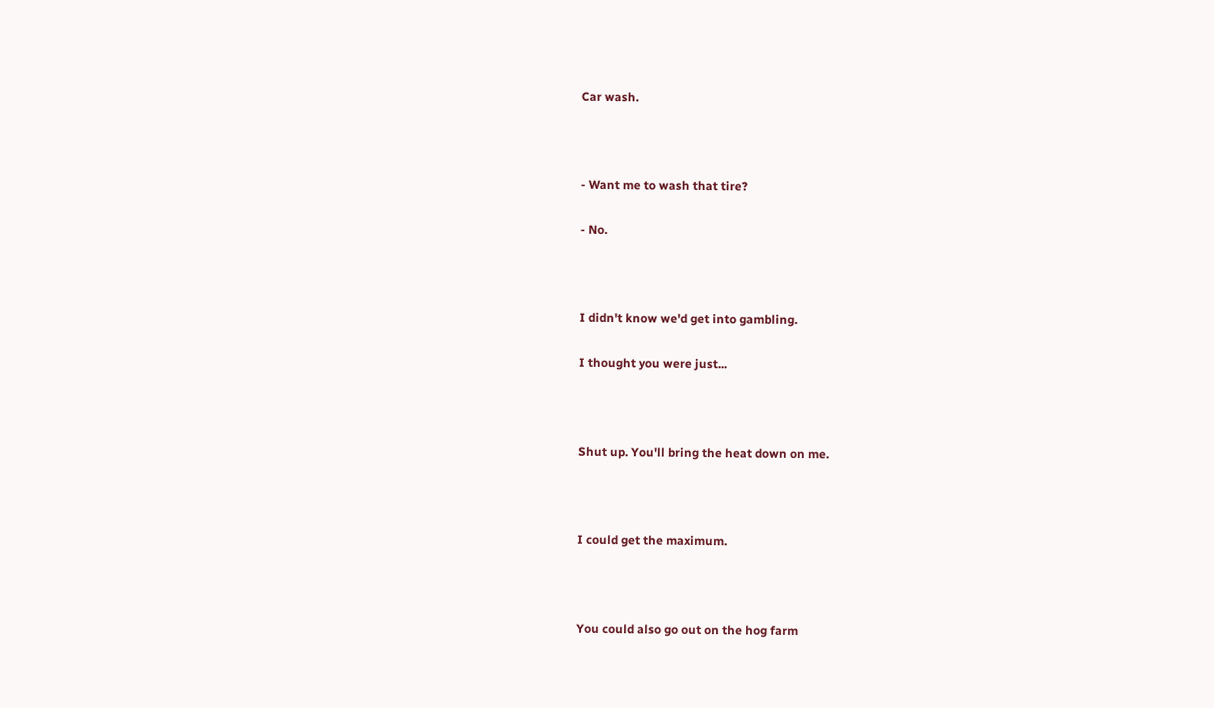Car wash.



- Want me to wash that tire?

- No.



I didn't know we'd get into gambling.

I thought you were just...



Shut up. You'll bring the heat down on me.



I could get the maximum.



You could also go out on the hog farm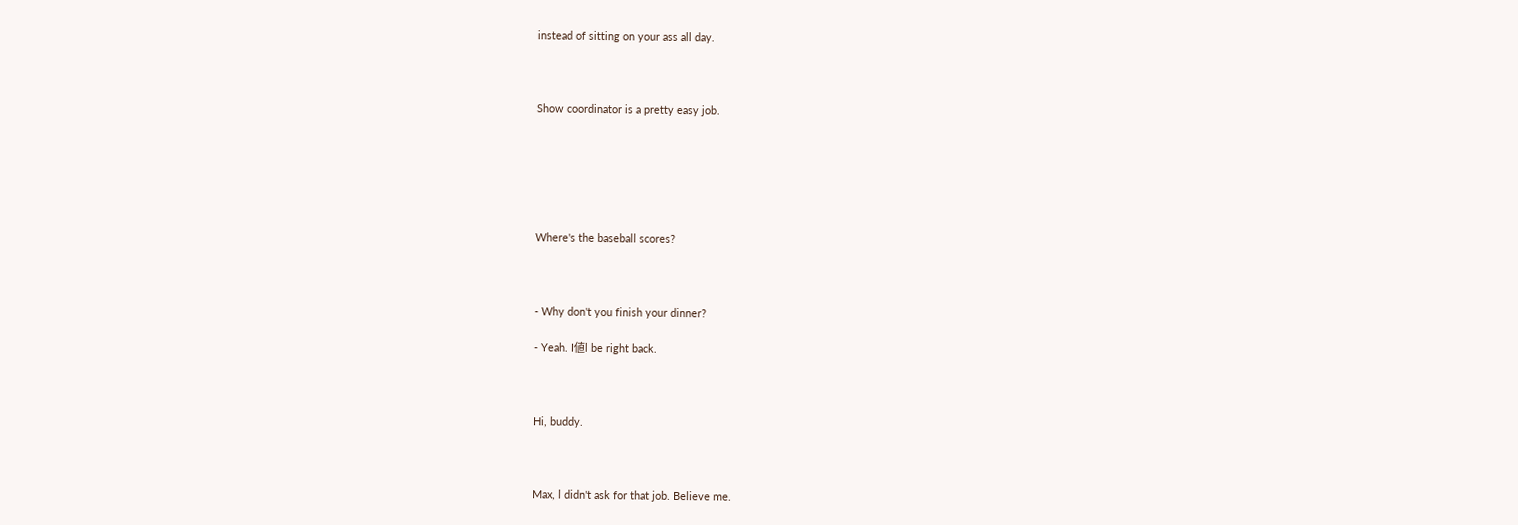instead of sitting on your ass all day.



Show coordinator is a pretty easy job.






Where's the baseball scores?



- Why don't you finish your dinner?

- Yeah. I値l be right back.



Hi, buddy.



Max, l didn't ask for that job. Believe me.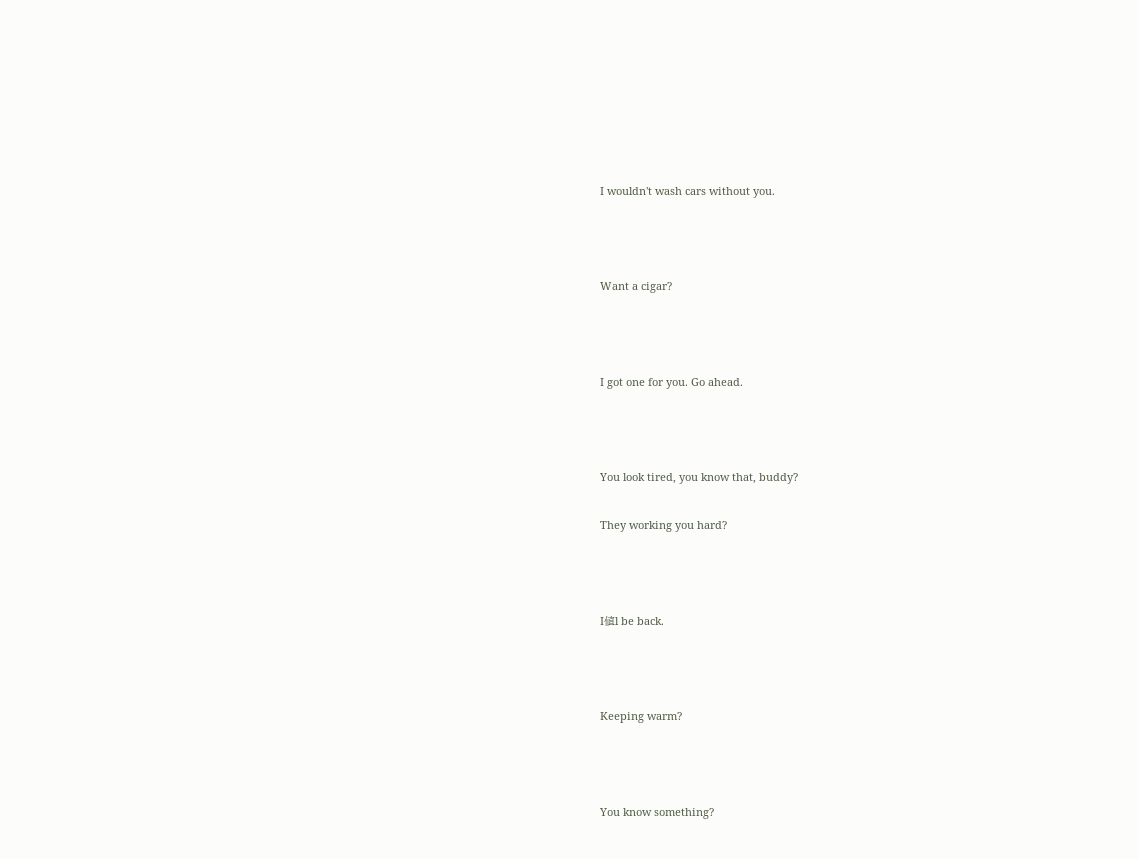I wouldn't wash cars without you.



Want a cigar?



I got one for you. Go ahead.



You look tired, you know that, buddy?

They working you hard?



I値l be back.



Keeping warm?



You know something?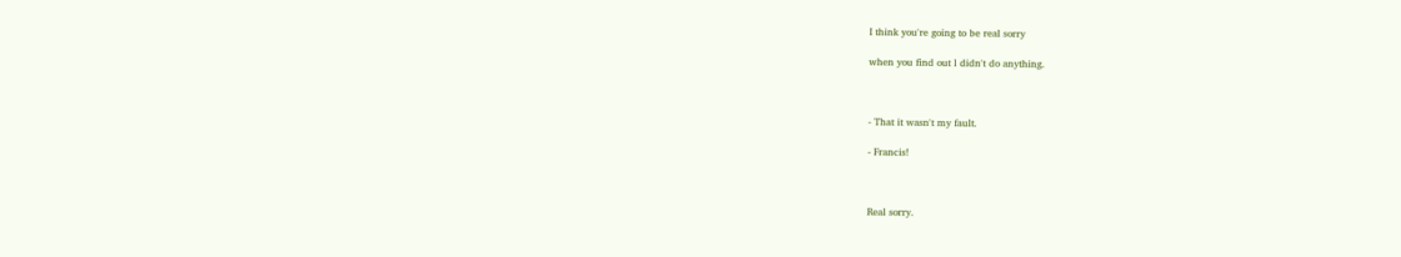I think you're going to be real sorry

when you find out l didn't do anything.



- That it wasn't my fault.

- Francis!



Real sorry.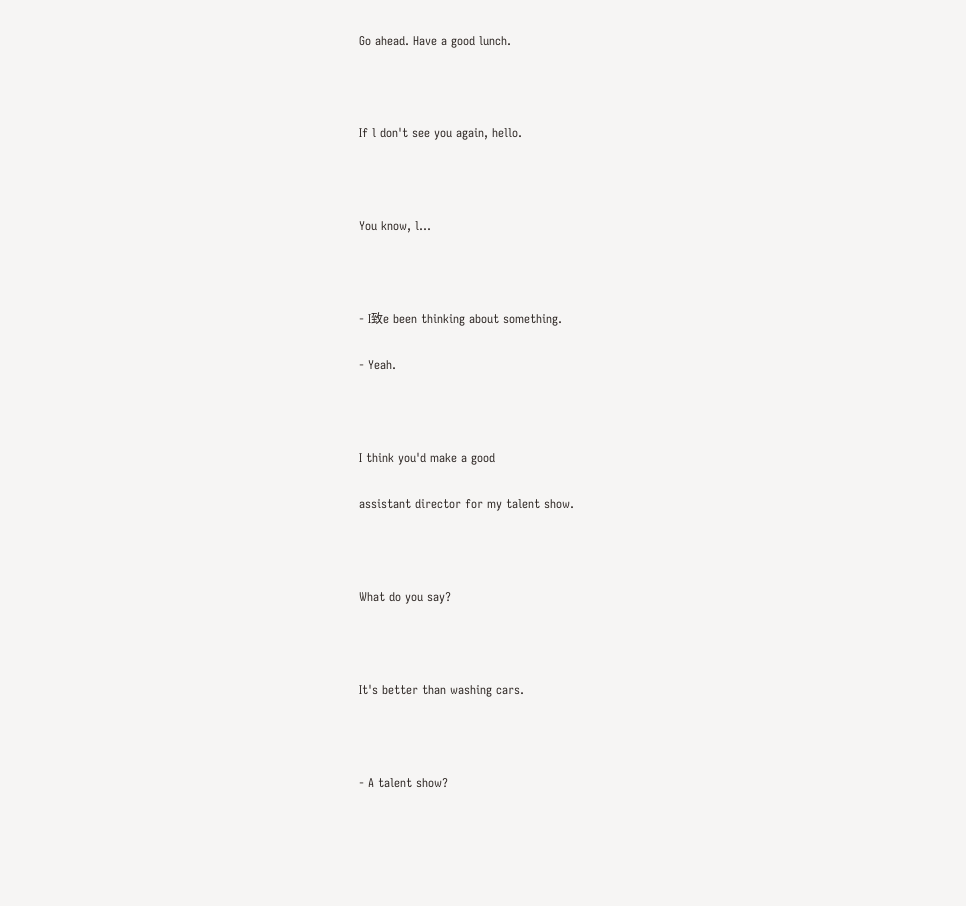Go ahead. Have a good lunch.



If l don't see you again, hello.



You know, l...



- I致e been thinking about something.

- Yeah.



I think you'd make a good

assistant director for my talent show.



What do you say?



It's better than washing cars.



- A talent show?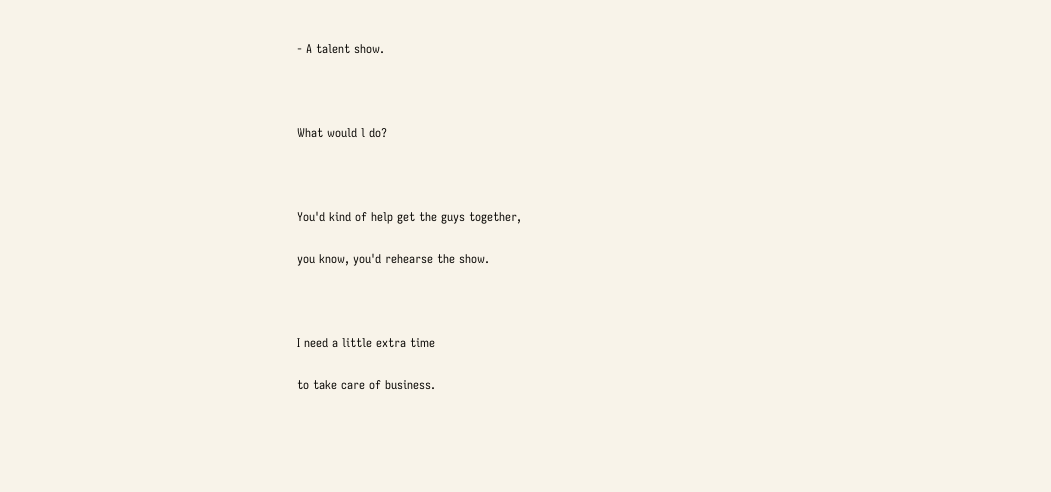- A talent show.



What would l do?



You'd kind of help get the guys together,

you know, you'd rehearse the show.



I need a little extra time

to take care of business.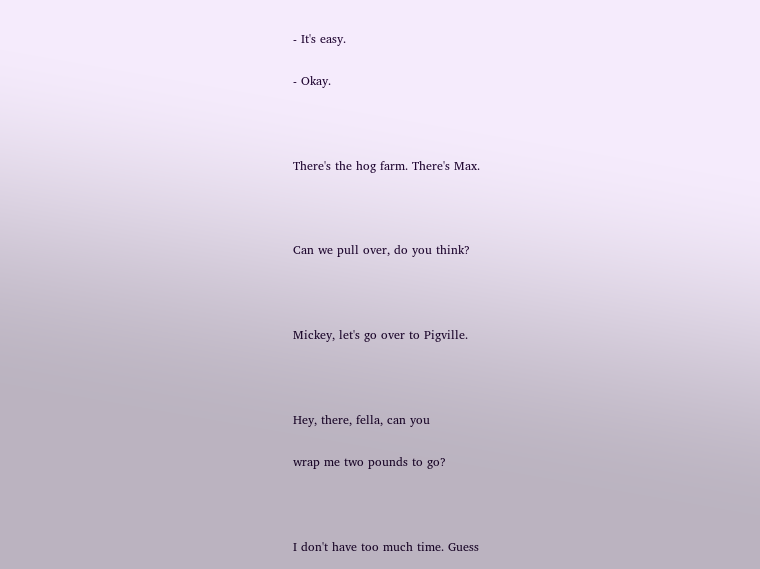- It's easy.

- Okay.



There's the hog farm. There's Max.



Can we pull over, do you think?



Mickey, let's go over to Pigville.



Hey, there, fella, can you

wrap me two pounds to go?



I don't have too much time. Guess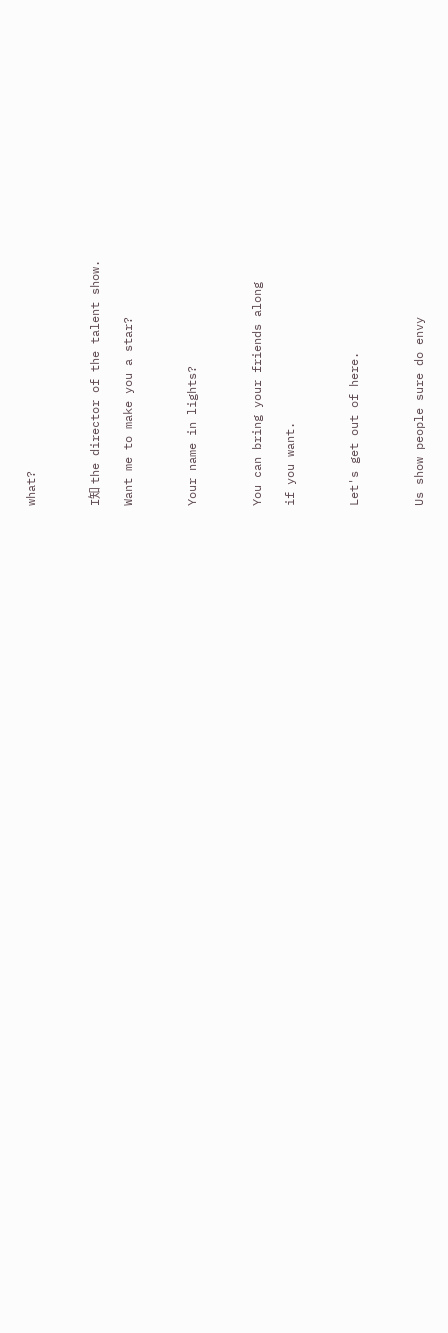what?



I知 the director of the talent show.

Want me to make you a star?



Your name in lights?



You can bring your friends along

if you want.



Let's get out of here.



Us show people sure do envy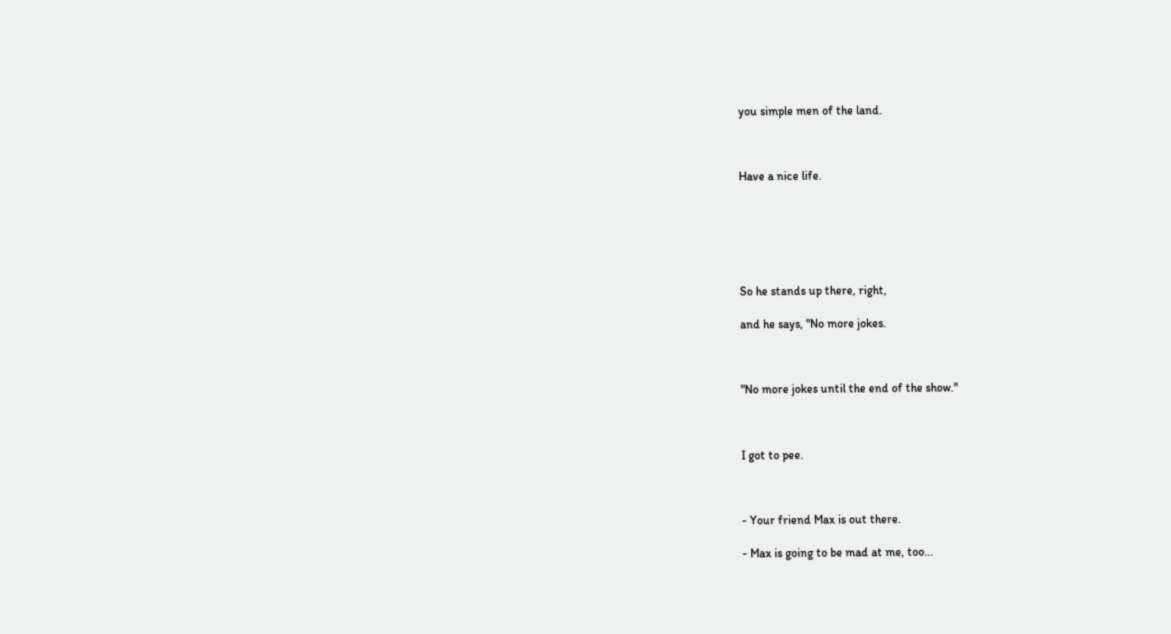you simple men of the land.



Have a nice life.






So he stands up there, right,

and he says, "No more jokes.



"No more jokes until the end of the show."



I got to pee.



- Your friend Max is out there.

- Max is going to be mad at me, too...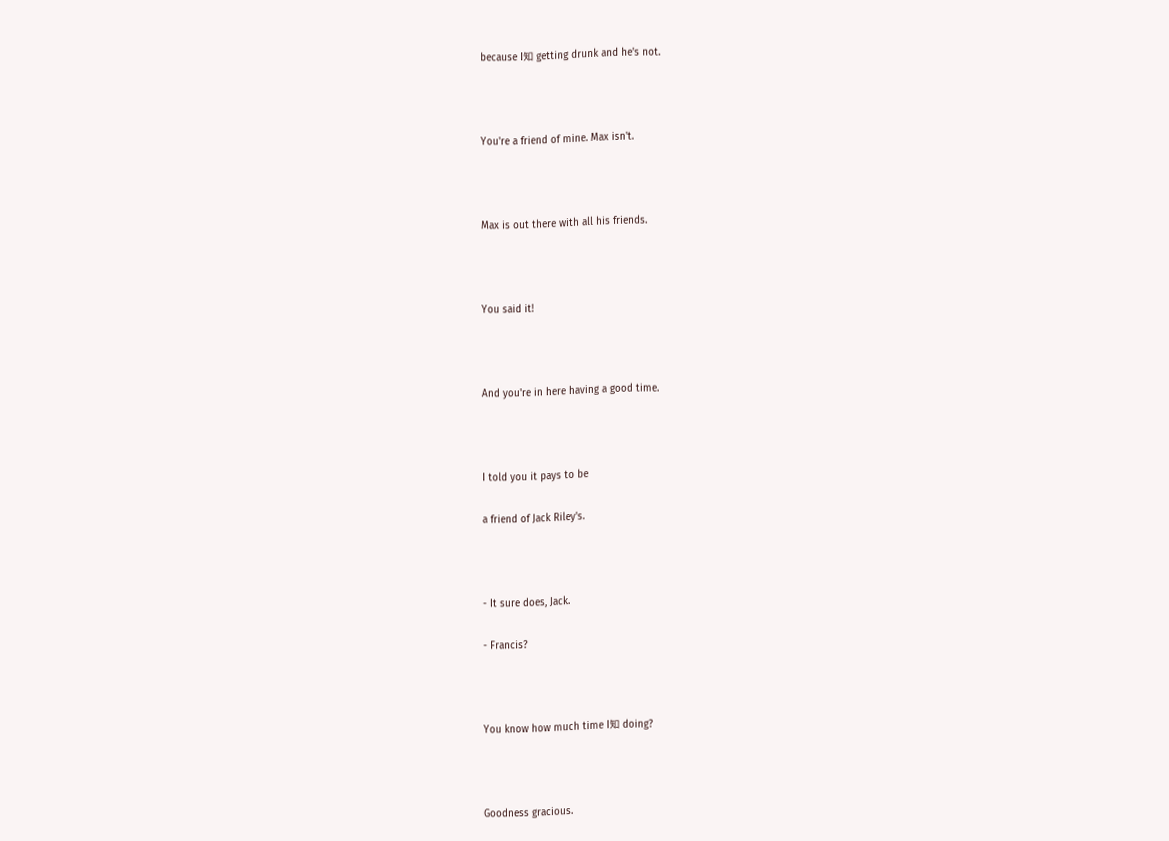because I知 getting drunk and he's not.



You're a friend of mine. Max isn't.



Max is out there with all his friends.



You said it!



And you're in here having a good time.



I told you it pays to be

a friend of Jack Riley's.



- It sure does, Jack.

- Francis?



You know how much time I知 doing?



Goodness gracious.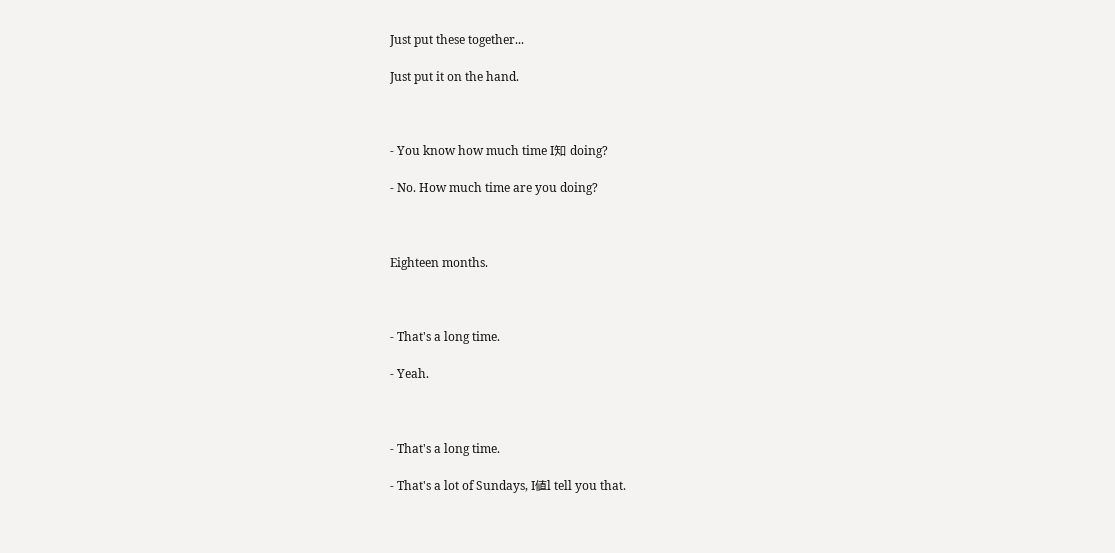Just put these together...

Just put it on the hand.



- You know how much time I知 doing?

- No. How much time are you doing?



Eighteen months.



- That's a long time.

- Yeah.



- That's a long time.

- That's a lot of Sundays, I値l tell you that.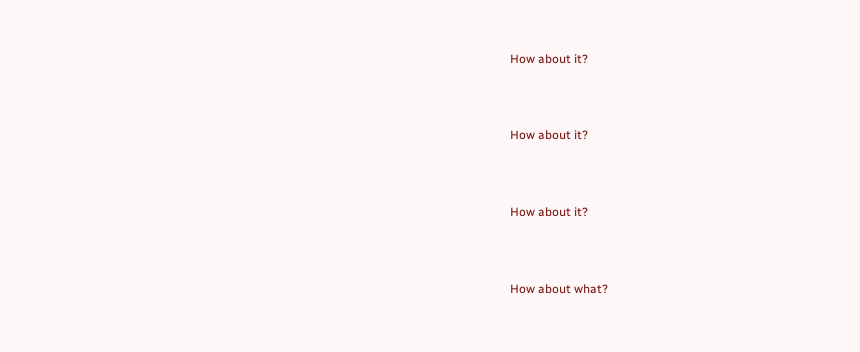How about it?



How about it?



How about it?



How about what?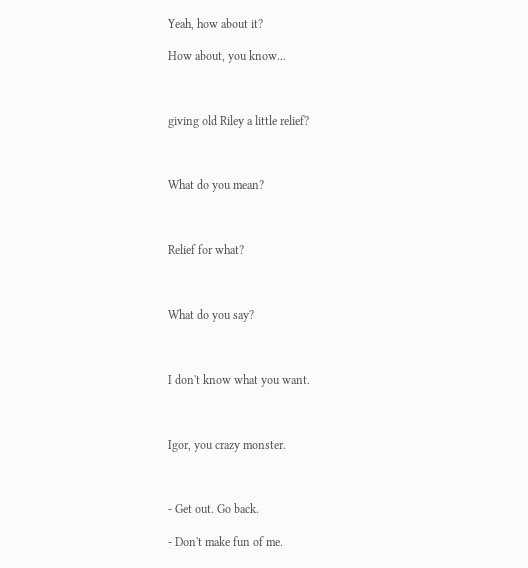Yeah, how about it?

How about, you know...



giving old Riley a little relief?



What do you mean?



Relief for what?



What do you say?



I don't know what you want.



Igor, you crazy monster.



- Get out. Go back.

- Don't make fun of me.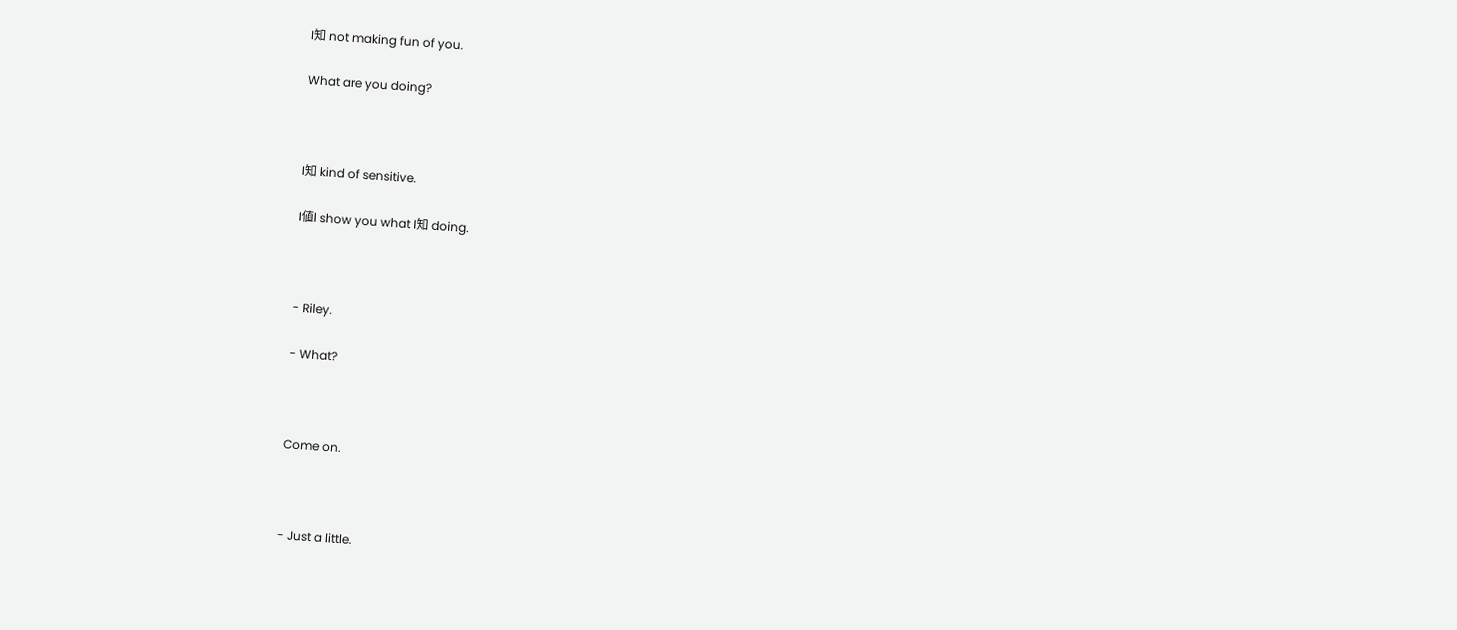I知 not making fun of you.

What are you doing?



I知 kind of sensitive.

I値l show you what I知 doing.



- Riley.

- What?



Come on.



- Just a little.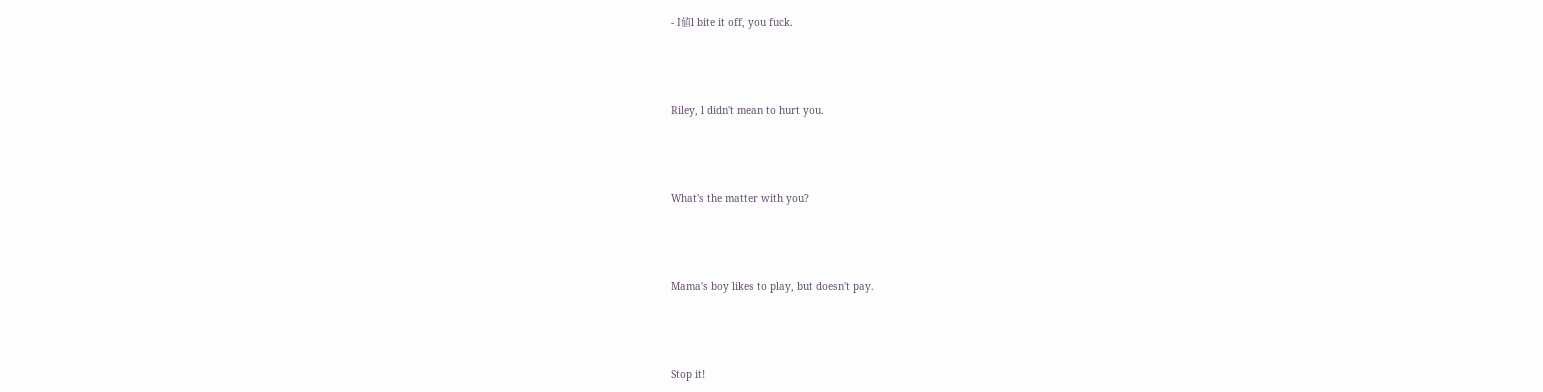- I値l bite it off, you fuck.



Riley, l didn't mean to hurt you.



What's the matter with you?



Mama's boy likes to play, but doesn't pay.



Stop it!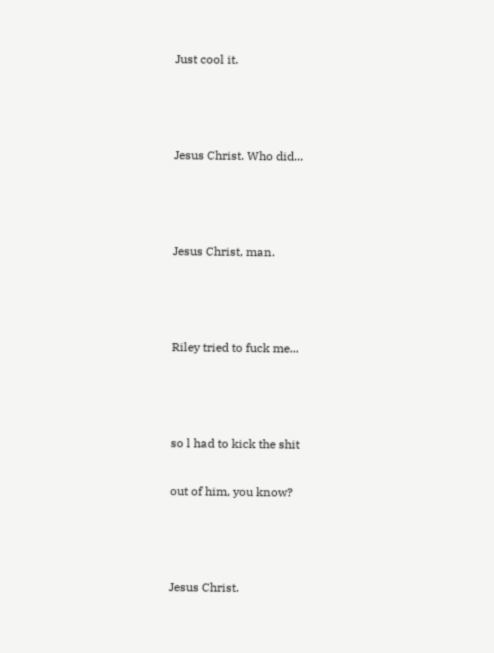Just cool it.



Jesus Christ. Who did...



Jesus Christ, man.



Riley tried to fuck me...



so l had to kick the shit

out of him, you know?



Jesus Christ.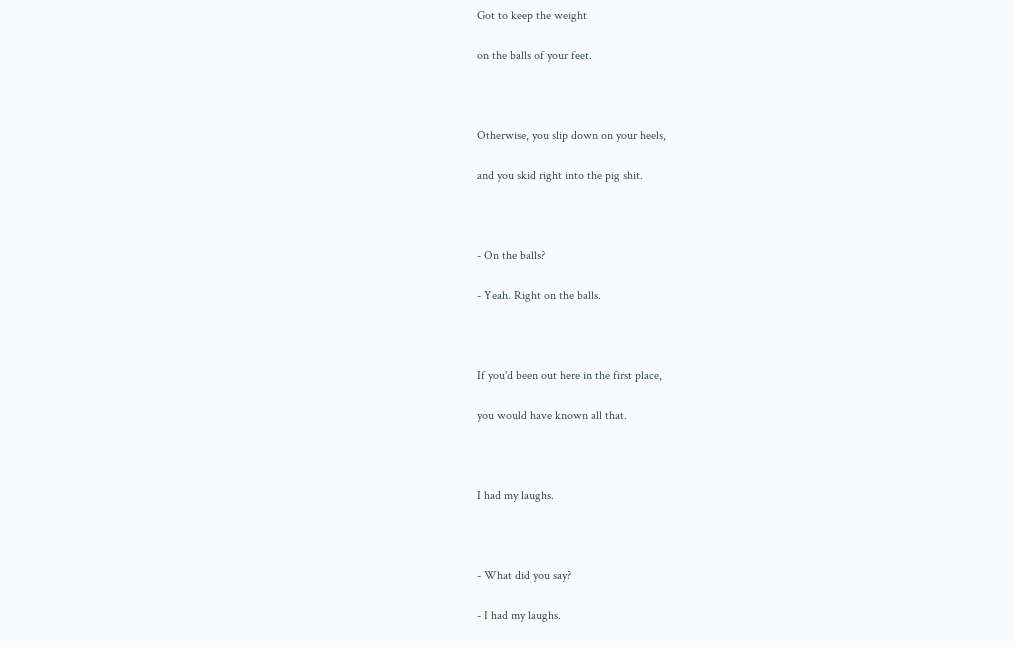Got to keep the weight

on the balls of your feet.



Otherwise, you slip down on your heels,

and you skid right into the pig shit.



- On the balls?

- Yeah. Right on the balls.



If you'd been out here in the first place,

you would have known all that.



I had my laughs.



- What did you say?

- I had my laughs.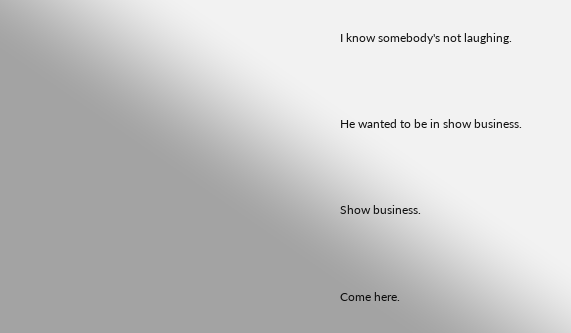I know somebody's not laughing.



He wanted to be in show business.



Show business.



Come here.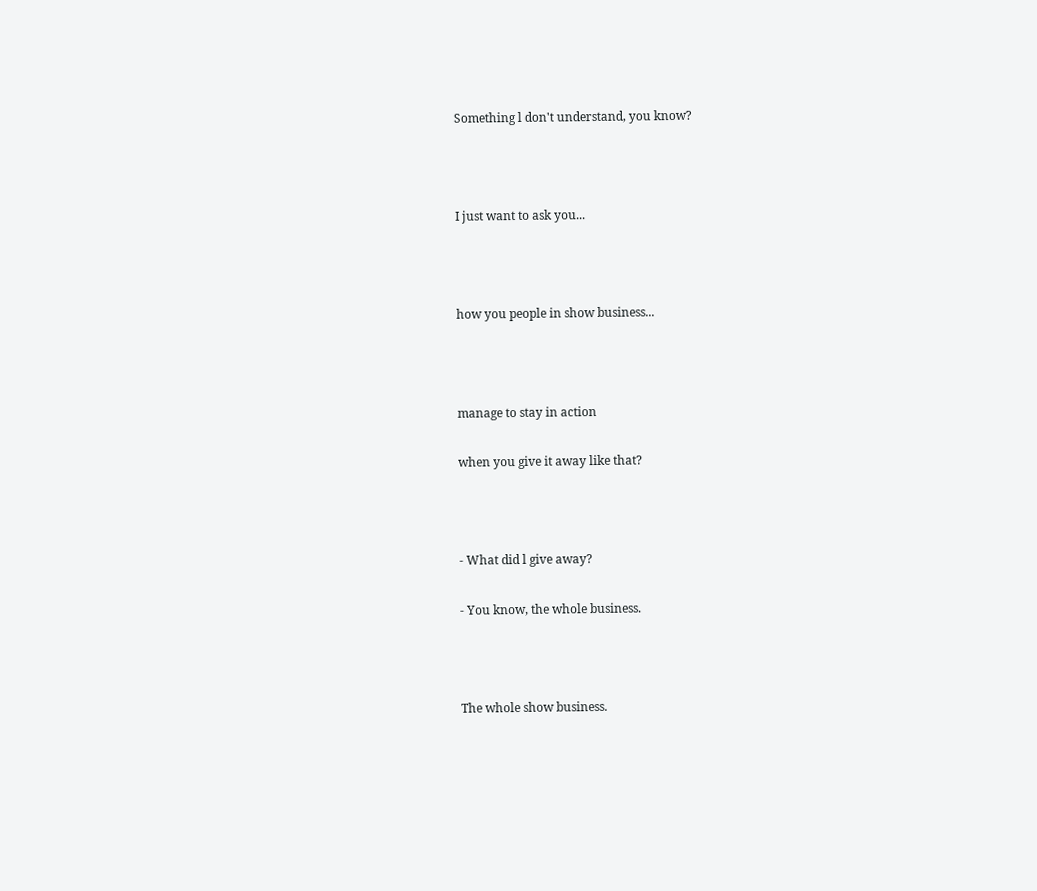Something l don't understand, you know?



I just want to ask you...



how you people in show business...



manage to stay in action

when you give it away like that?



- What did l give away?

- You know, the whole business.



The whole show business.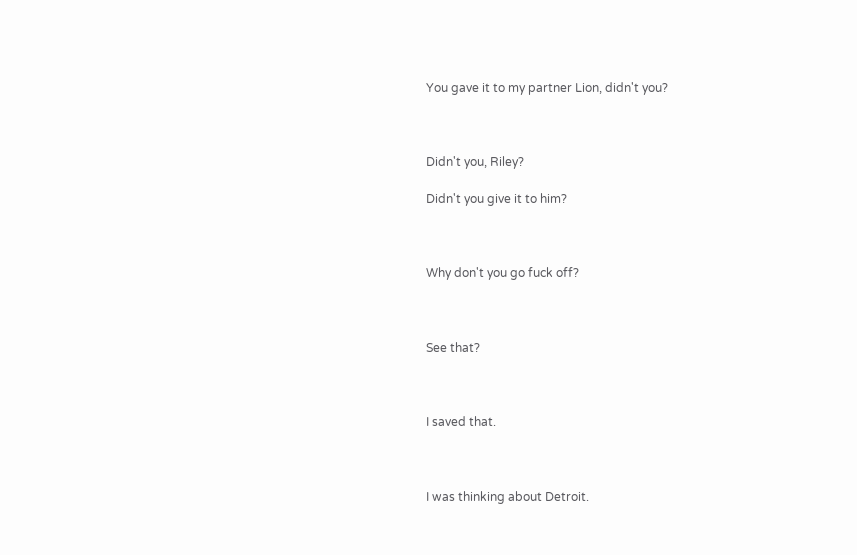You gave it to my partner Lion, didn't you?



Didn't you, Riley?

Didn't you give it to him?



Why don't you go fuck off?



See that?



I saved that.



I was thinking about Detroit.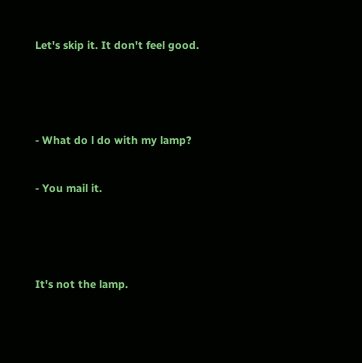Let's skip it. It don't feel good.



- What do l do with my lamp?

- You mail it.



It's not the lamp.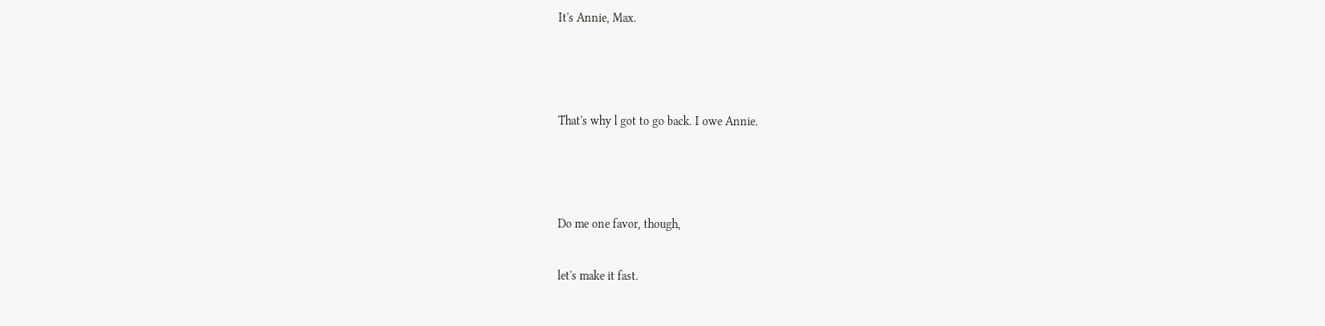It's Annie, Max.



That's why l got to go back. I owe Annie.



Do me one favor, though,

let's make it fast.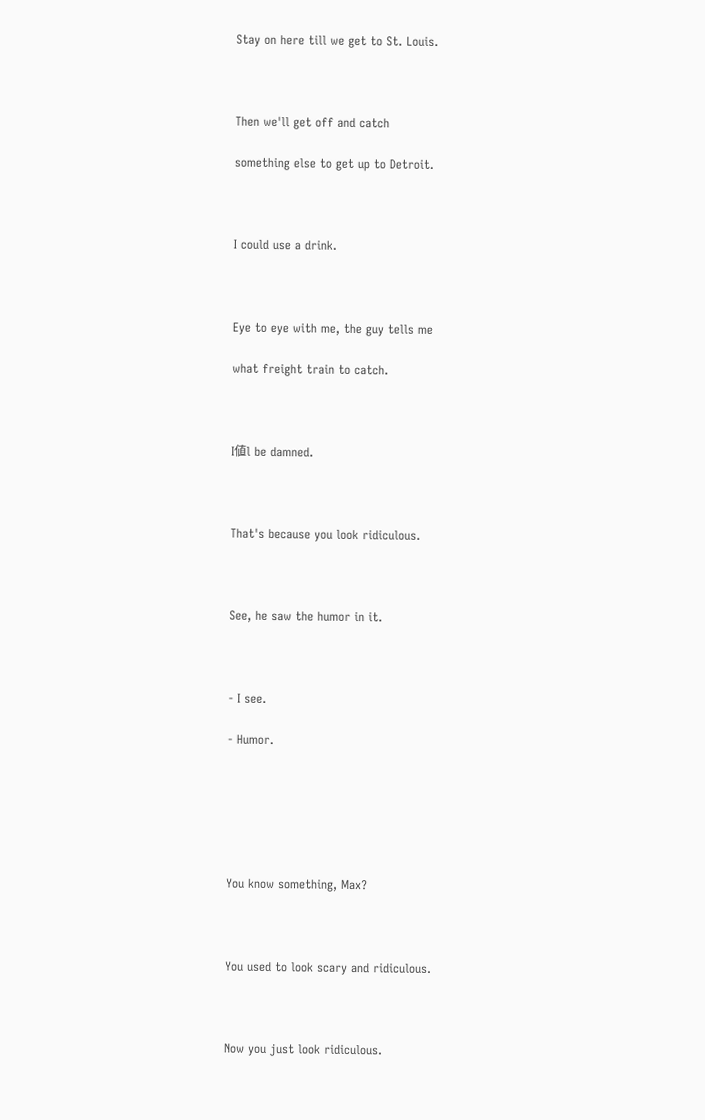Stay on here till we get to St. Louis.



Then we'll get off and catch

something else to get up to Detroit.



I could use a drink.



Eye to eye with me, the guy tells me

what freight train to catch.



I値l be damned.



That's because you look ridiculous.



See, he saw the humor in it.



- I see.

- Humor.






You know something, Max?



You used to look scary and ridiculous.



Now you just look ridiculous.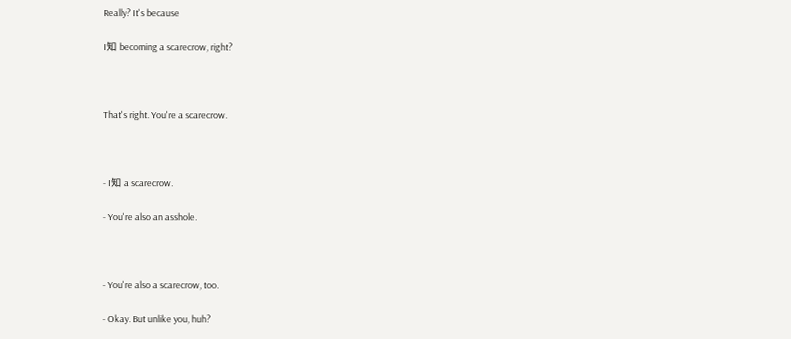Really? It's because

I知 becoming a scarecrow, right?



That's right. You're a scarecrow.



- I知 a scarecrow.

- You're also an asshole.



- You're also a scarecrow, too.

- Okay. But unlike you, huh?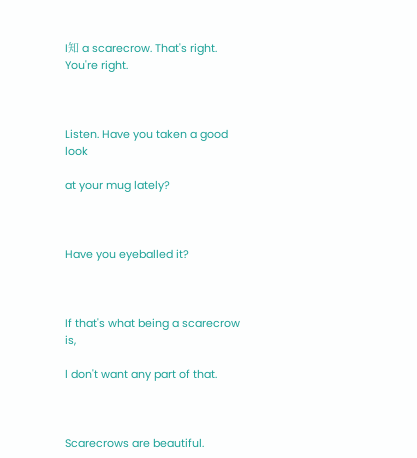I知 a scarecrow. That's right. You're right.



Listen. Have you taken a good look

at your mug lately?



Have you eyeballed it?



If that's what being a scarecrow is,

l don't want any part of that.



Scarecrows are beautiful.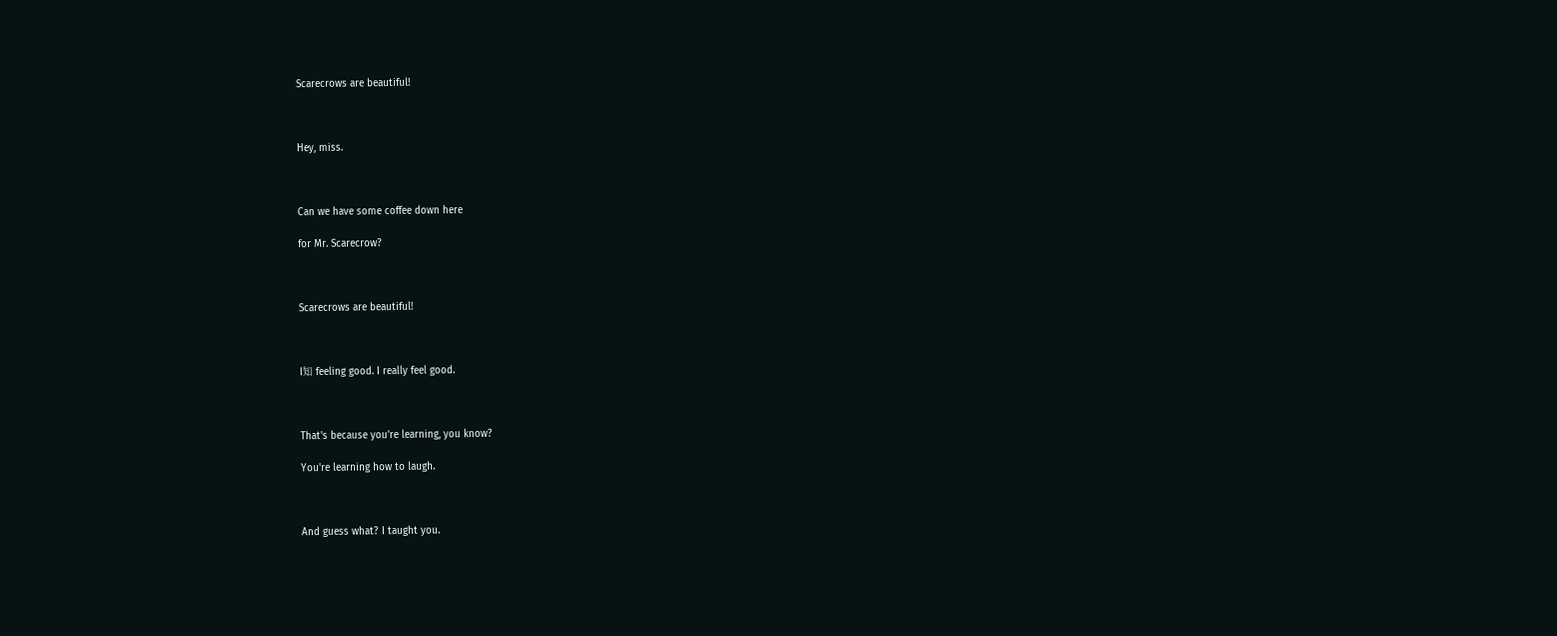Scarecrows are beautiful!



Hey, miss.



Can we have some coffee down here

for Mr. Scarecrow?



Scarecrows are beautiful!



I知 feeling good. I really feel good.



That's because you're learning, you know?

You're learning how to laugh.



And guess what? I taught you.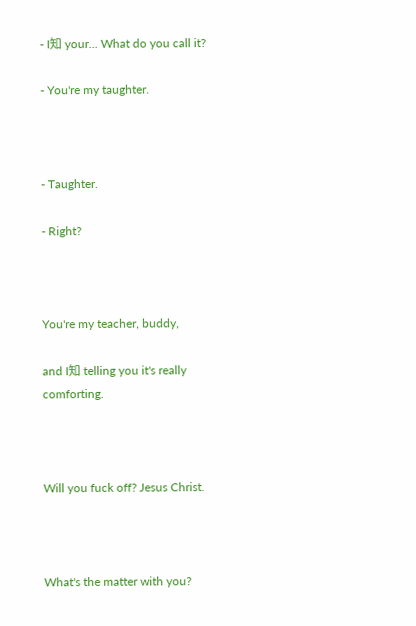- I知 your... What do you call it?

- You're my taughter.



- Taughter.

- Right?



You're my teacher, buddy,

and I知 telling you it's really comforting.



Will you fuck off? Jesus Christ.



What's the matter with you?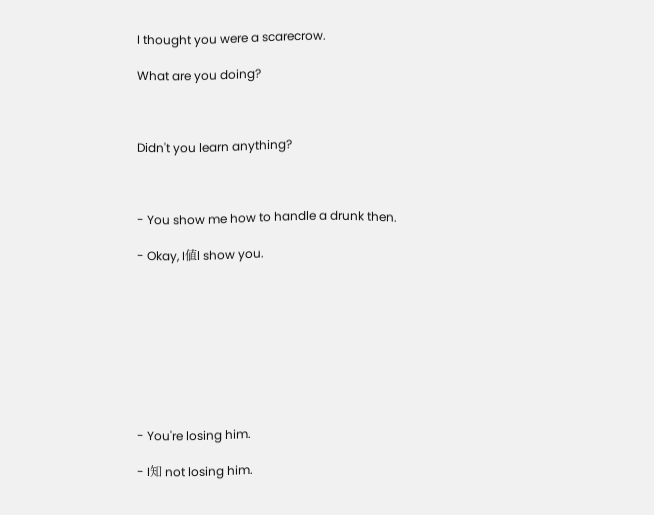I thought you were a scarecrow.

What are you doing?



Didn't you learn anything?



- You show me how to handle a drunk then.

- Okay, I値l show you.









- You're losing him.

- I知 not losing him.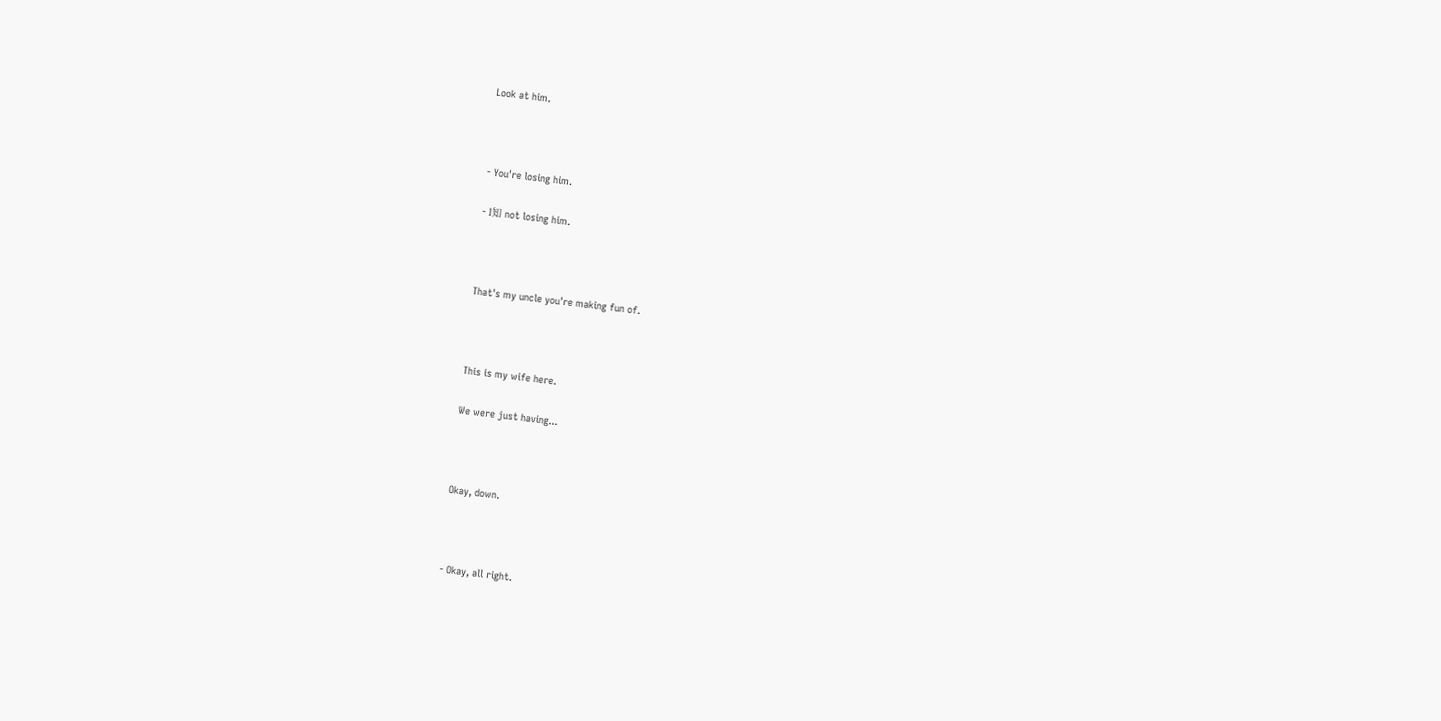Look at him.



- You're losing him.

- I知 not losing him.



That's my uncle you're making fun of.



This is my wife here.

We were just having...



Okay, down.



- Okay, all right.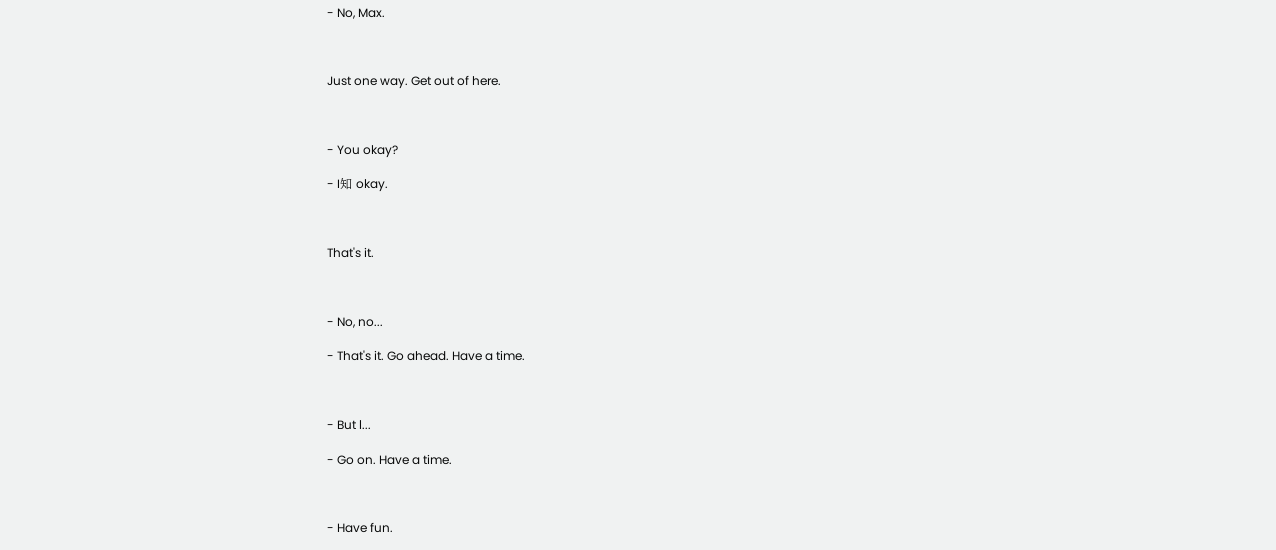- No, Max.



Just one way. Get out of here.



- You okay?

- I知 okay.



That's it.



- No, no...

- That's it. Go ahead. Have a time.



- But l...

- Go on. Have a time.



- Have fun.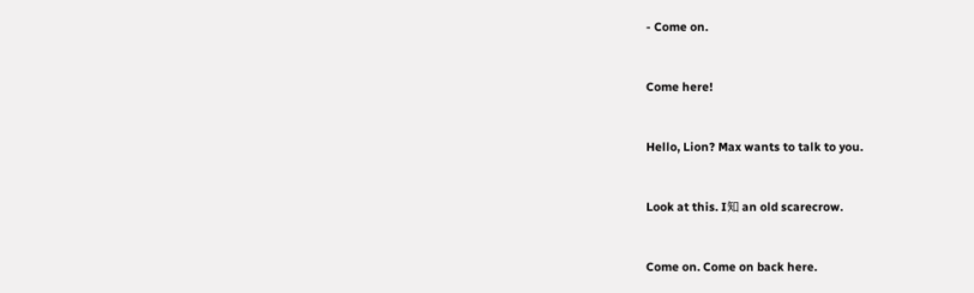- Come on.



Come here!



Hello, Lion? Max wants to talk to you.



Look at this. I知 an old scarecrow.



Come on. Come on back here.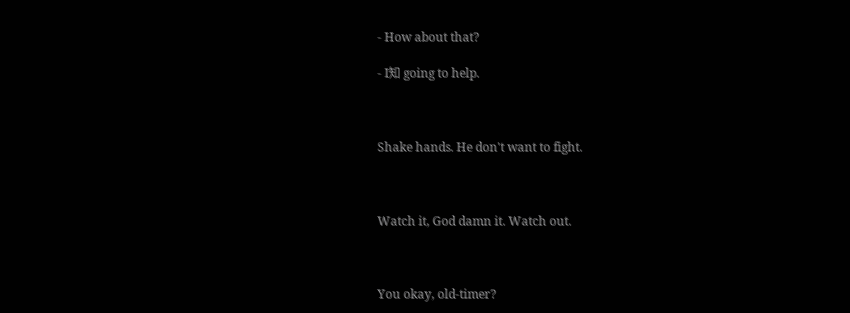- How about that?

- I知 going to help.



Shake hands. He don't want to fight.



Watch it, God damn it. Watch out.



You okay, old-timer?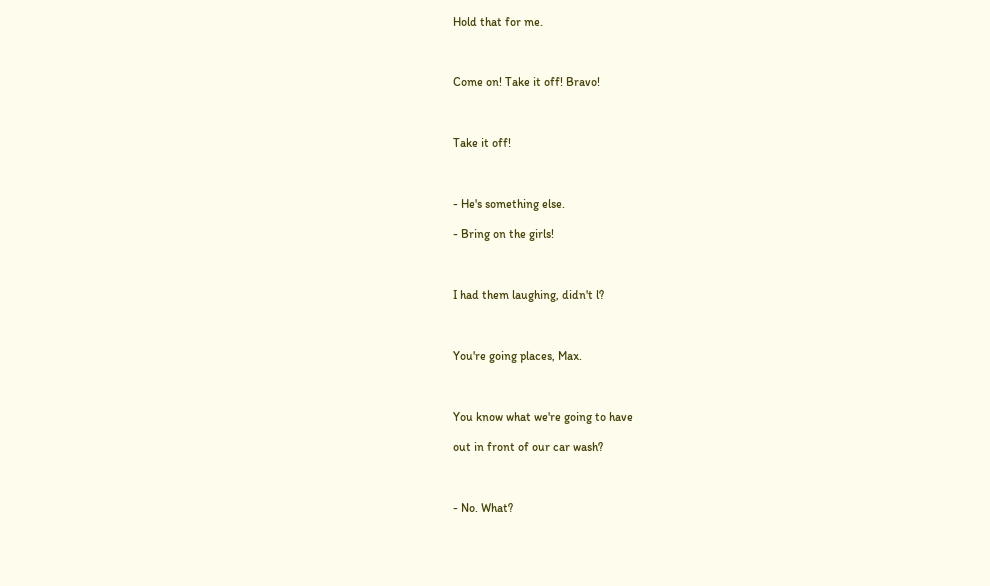Hold that for me.



Come on! Take it off! Bravo!



Take it off!



- He's something else.

- Bring on the girls!



I had them laughing, didn't l?



You're going places, Max.



You know what we're going to have

out in front of our car wash?



- No. What?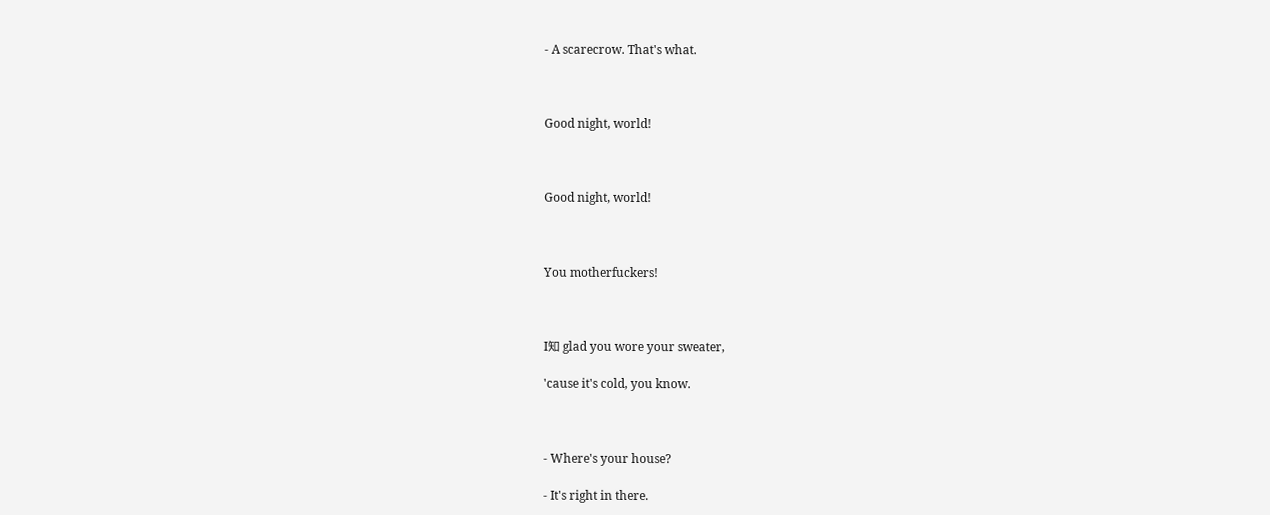- A scarecrow. That's what.



Good night, world!



Good night, world!



You motherfuckers!



I知 glad you wore your sweater,

'cause it's cold, you know.



- Where's your house?

- It's right in there.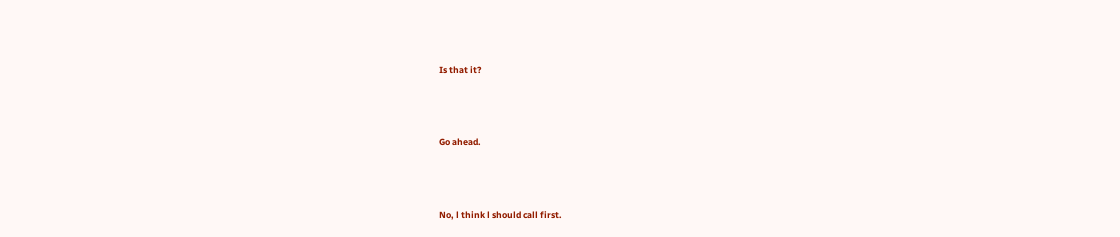Is that it?



Go ahead.



No, l think l should call first.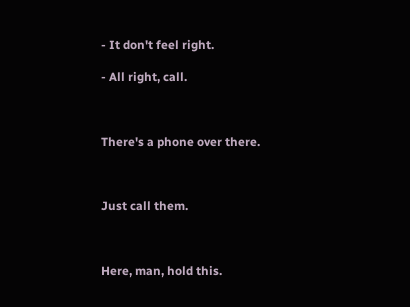- It don't feel right.

- All right, call.



There's a phone over there.



Just call them.



Here, man, hold this.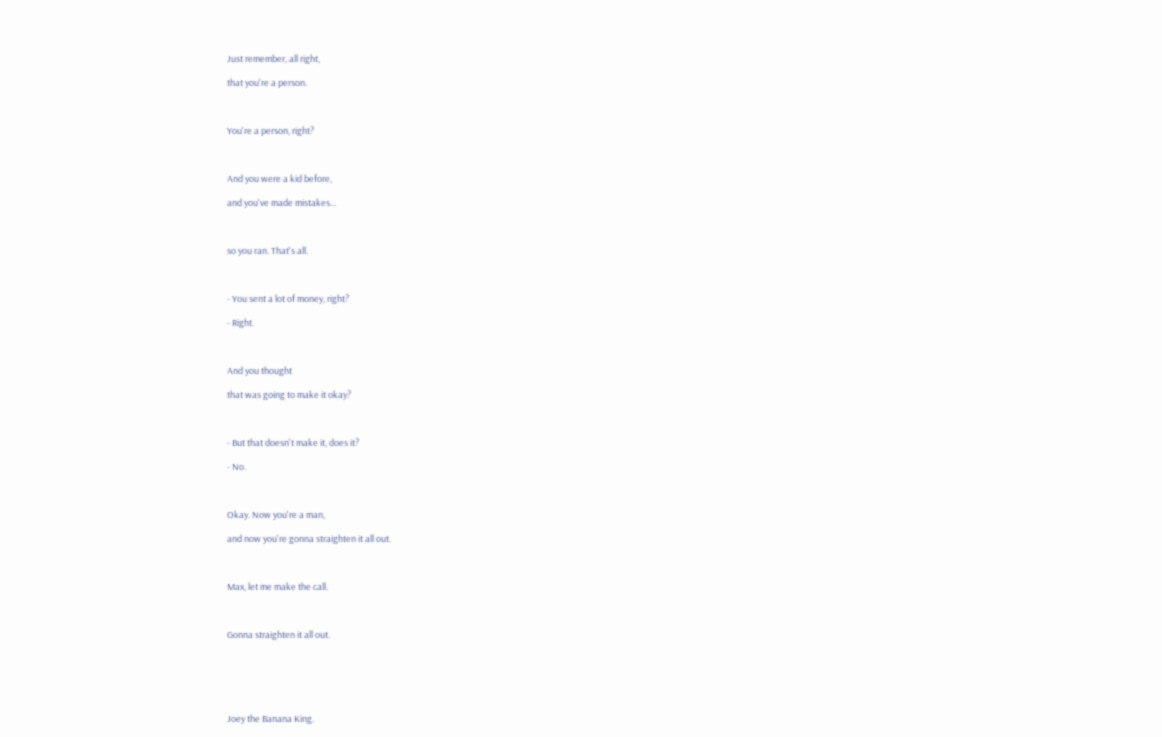Just remember, all right,

that you're a person.



You're a person, right?



And you were a kid before,

and you've made mistakes...



so you ran. That's all.



- You sent a lot of money, right?

- Right.



And you thought

that was going to make it okay?



- But that doesn't make it, does it?

- No.



Okay. Now you're a man,

and now you're gonna straighten it all out.



Max, let me make the call.



Gonna straighten it all out.






Joey the Banana King.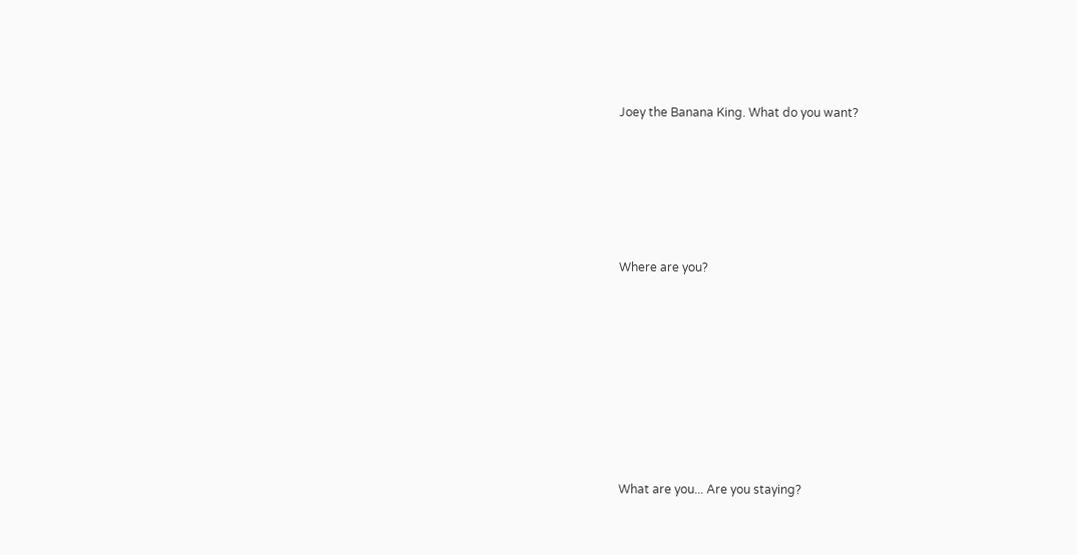Joey the Banana King. What do you want?






Where are you?









What are you... Are you staying?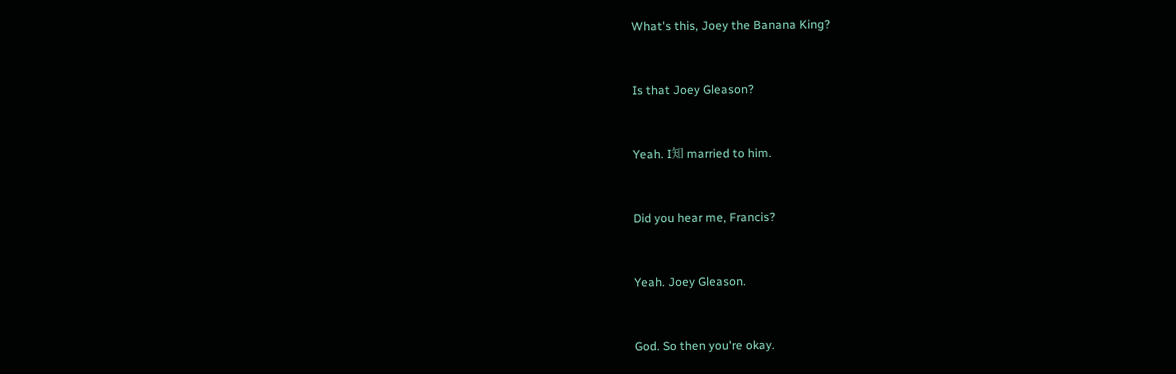What's this, Joey the Banana King?



Is that Joey Gleason?



Yeah. I知 married to him.



Did you hear me, Francis?



Yeah. Joey Gleason.



God. So then you're okay.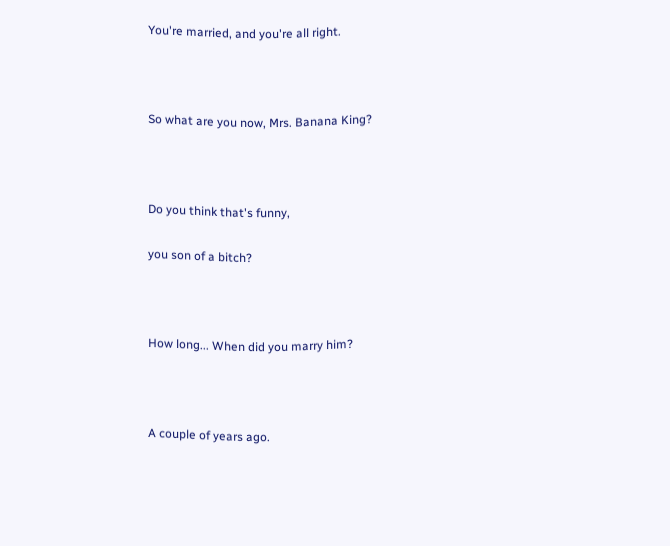You're married, and you're all right.



So what are you now, Mrs. Banana King?



Do you think that's funny,

you son of a bitch?



How long... When did you marry him?



A couple of years ago.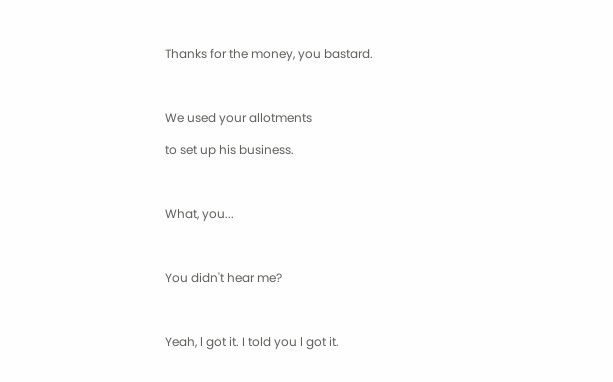Thanks for the money, you bastard.



We used your allotments

to set up his business.



What, you...



You didn't hear me?



Yeah, l got it. I told you l got it.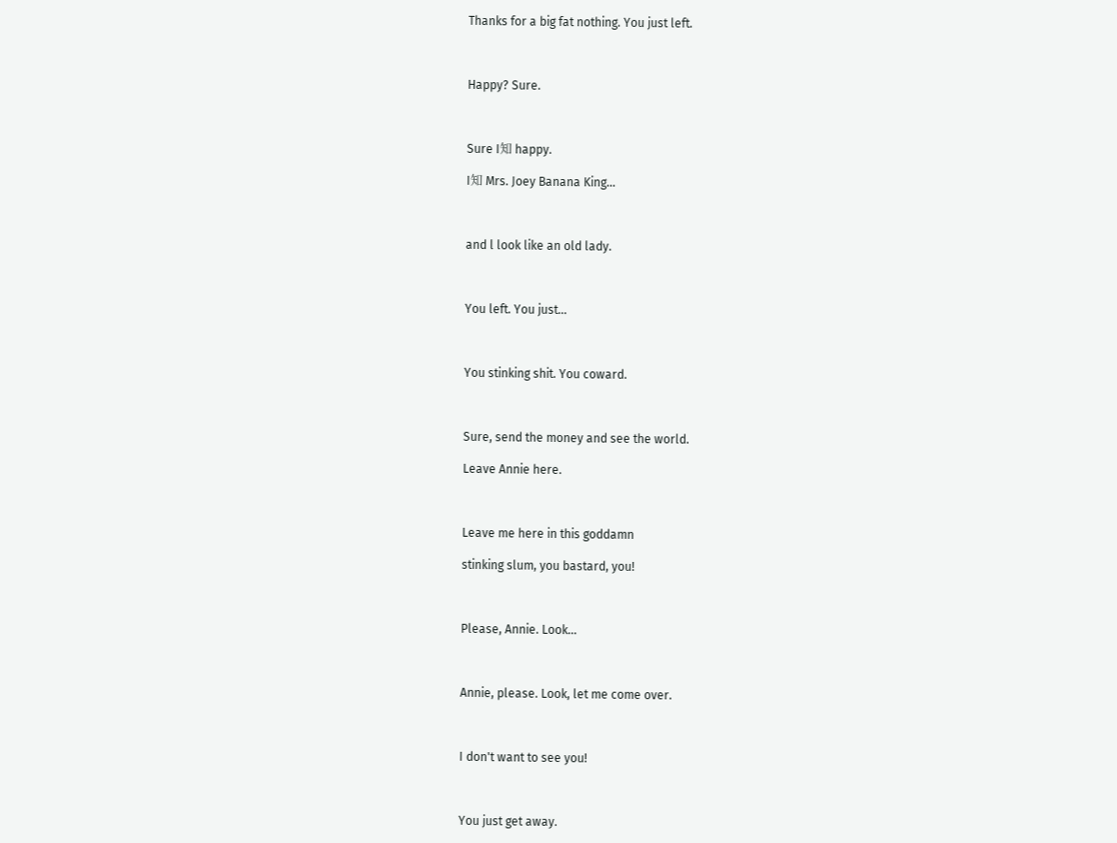Thanks for a big fat nothing. You just left.



Happy? Sure.



Sure I知 happy.

I知 Mrs. Joey Banana King...



and l look like an old lady.



You left. You just...



You stinking shit. You coward.



Sure, send the money and see the world.

Leave Annie here.



Leave me here in this goddamn

stinking slum, you bastard, you!



Please, Annie. Look...



Annie, please. Look, let me come over.



I don't want to see you!



You just get away.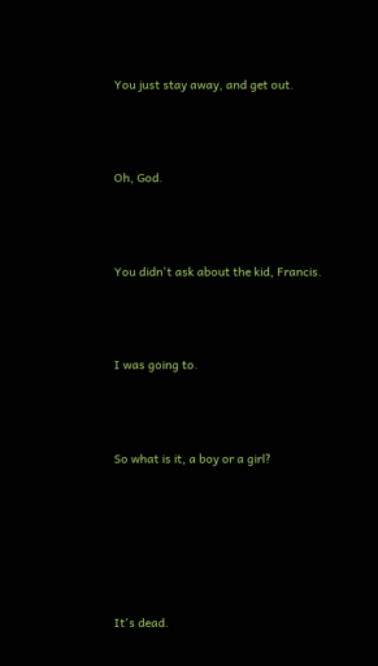You just stay away, and get out.



Oh, God.



You didn't ask about the kid, Francis.



I was going to.



So what is it, a boy or a girl?






It's dead.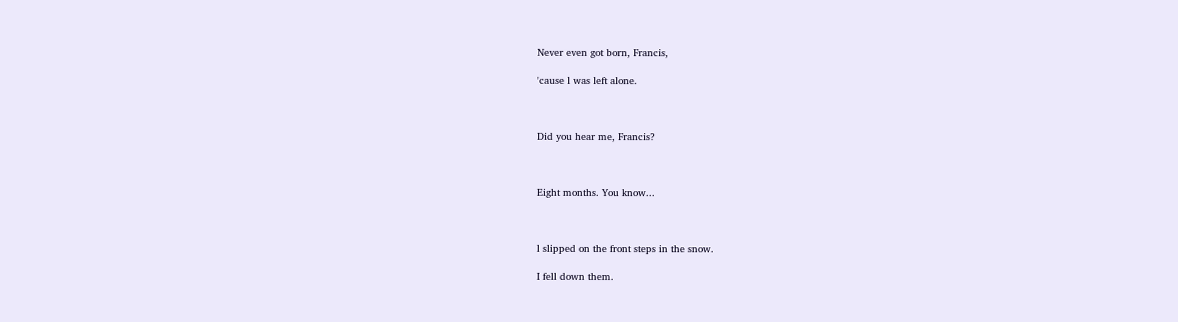Never even got born, Francis,

'cause l was left alone.



Did you hear me, Francis?



Eight months. You know...



l slipped on the front steps in the snow.

I fell down them.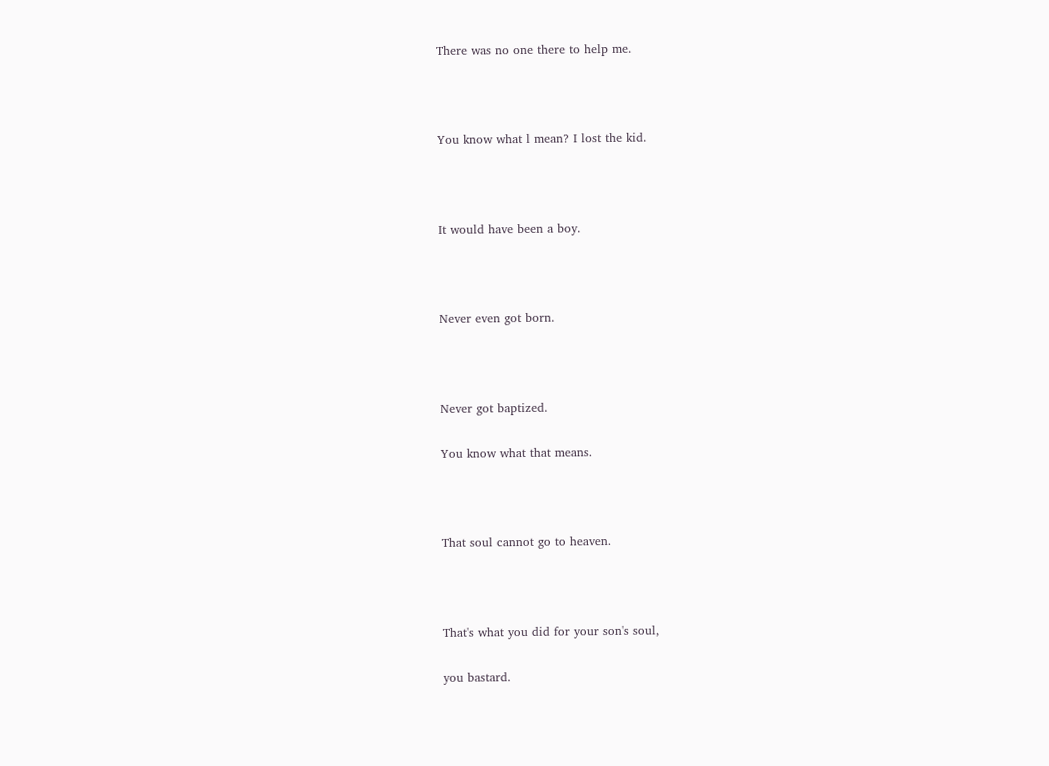There was no one there to help me.



You know what l mean? I lost the kid.



It would have been a boy.



Never even got born.



Never got baptized.

You know what that means.



That soul cannot go to heaven.



That's what you did for your son's soul,

you bastard.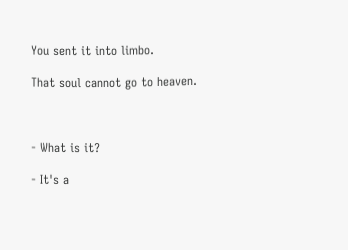You sent it into limbo.

That soul cannot go to heaven.



- What is it?

- It's a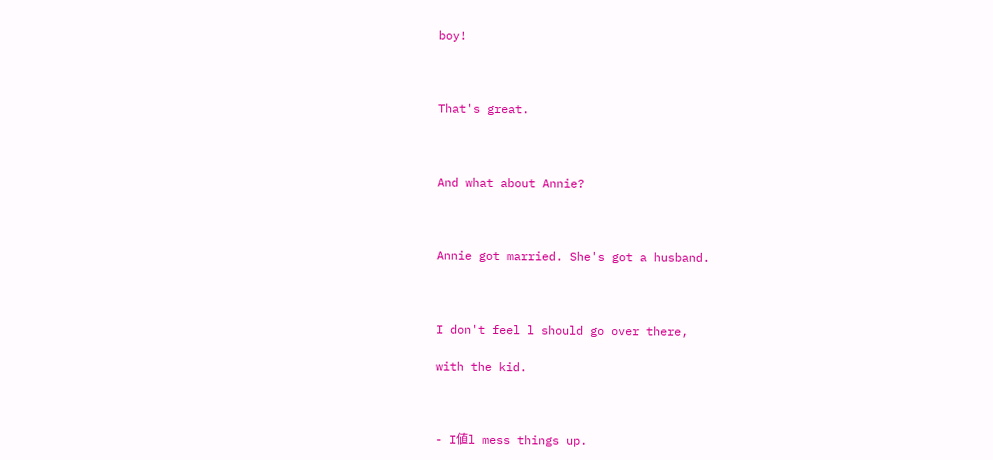boy!



That's great.



And what about Annie?



Annie got married. She's got a husband.



I don't feel l should go over there,

with the kid.



- I値l mess things up.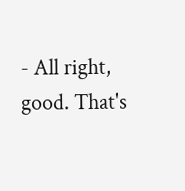- All right, good. That's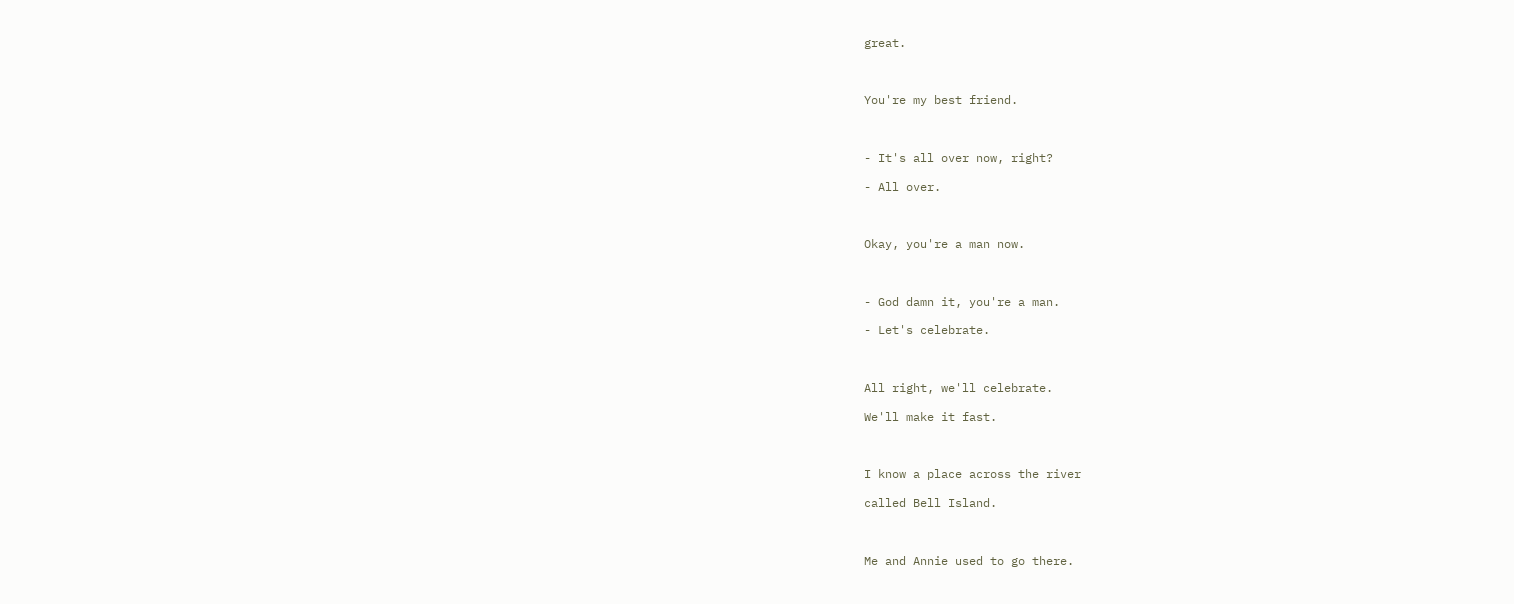great.



You're my best friend.



- It's all over now, right?

- All over.



Okay, you're a man now.



- God damn it, you're a man.

- Let's celebrate.



All right, we'll celebrate.

We'll make it fast.



I know a place across the river

called Bell Island.



Me and Annie used to go there.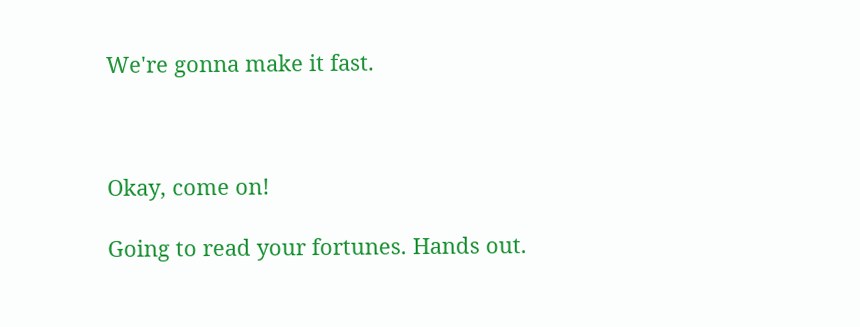We're gonna make it fast.



Okay, come on!

Going to read your fortunes. Hands out.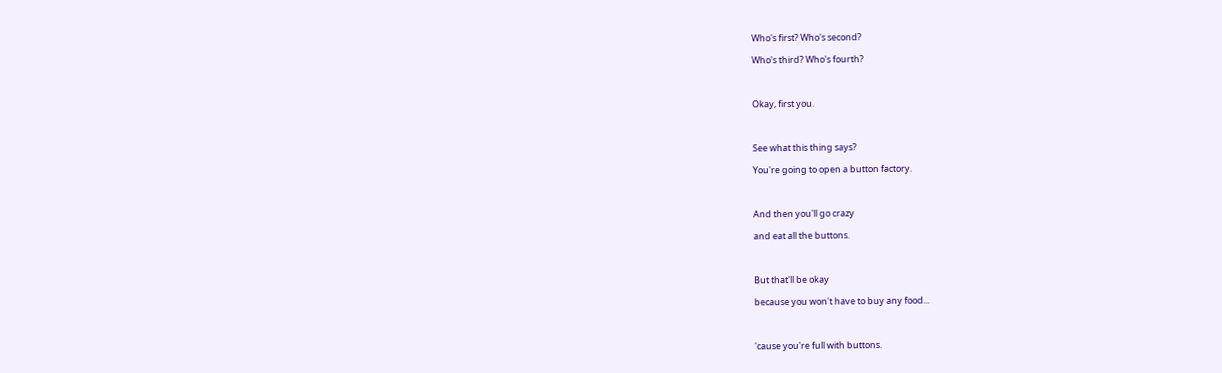Who's first? Who's second?

Who's third? Who's fourth?



Okay, first you.



See what this thing says?

You're going to open a button factory.



And then you'll go crazy

and eat all the buttons.



But that'll be okay

because you won't have to buy any food...



'cause you're full with buttons.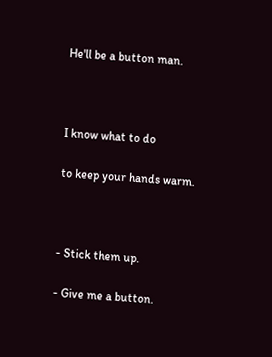He'll be a button man.



I know what to do

to keep your hands warm.



- Stick them up.

- Give me a button.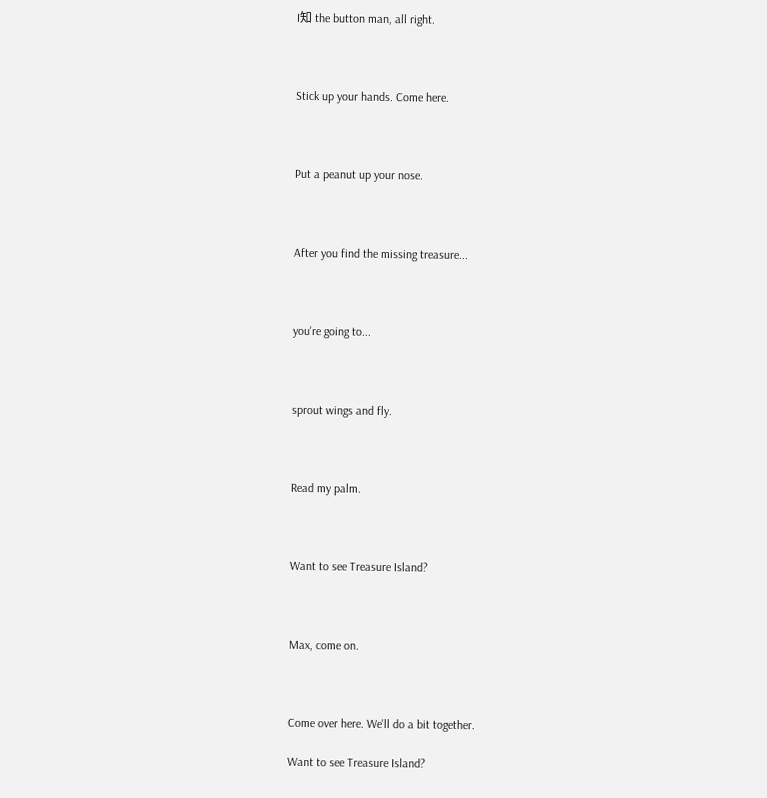I知 the button man, all right.



Stick up your hands. Come here.



Put a peanut up your nose.



After you find the missing treasure...



you're going to...



sprout wings and fly.



Read my palm.



Want to see Treasure Island?



Max, come on.



Come over here. We'll do a bit together.

Want to see Treasure Island?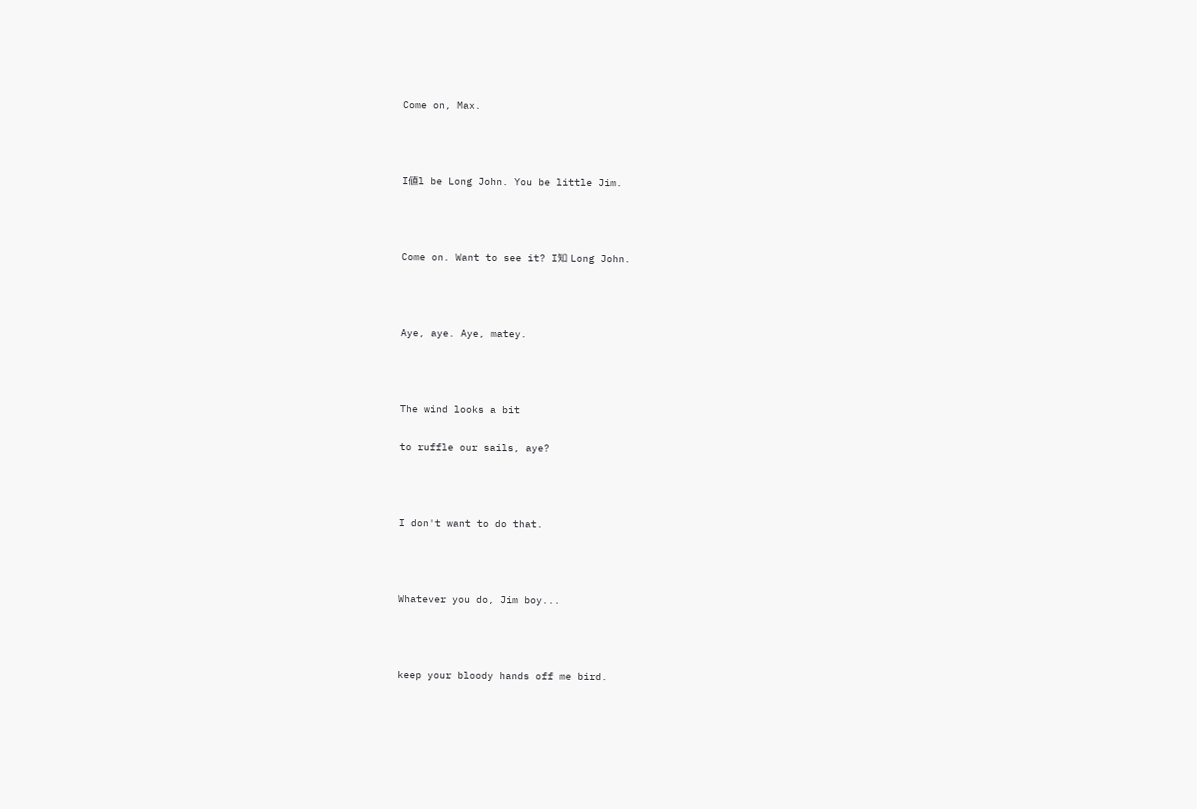Come on, Max.



I値l be Long John. You be little Jim.



Come on. Want to see it? I知 Long John.



Aye, aye. Aye, matey.



The wind looks a bit

to ruffle our sails, aye?



I don't want to do that.



Whatever you do, Jim boy...



keep your bloody hands off me bird.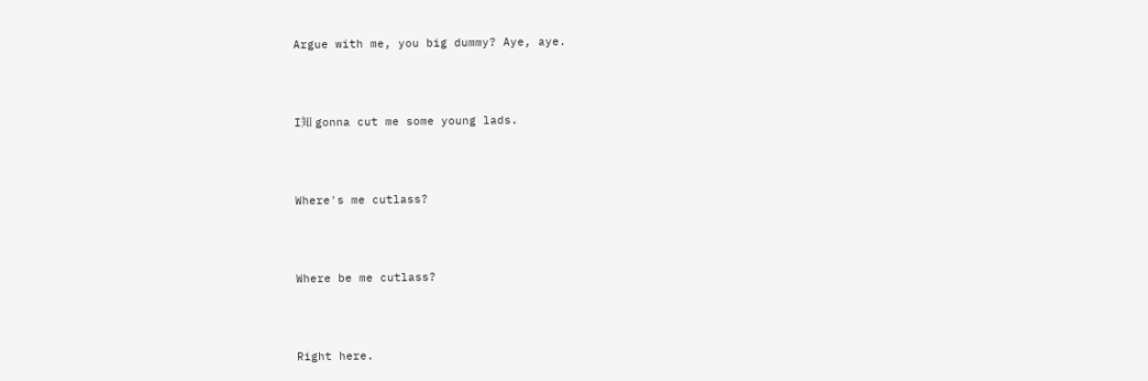Argue with me, you big dummy? Aye, aye.



I知 gonna cut me some young lads.



Where's me cutlass?



Where be me cutlass?



Right here.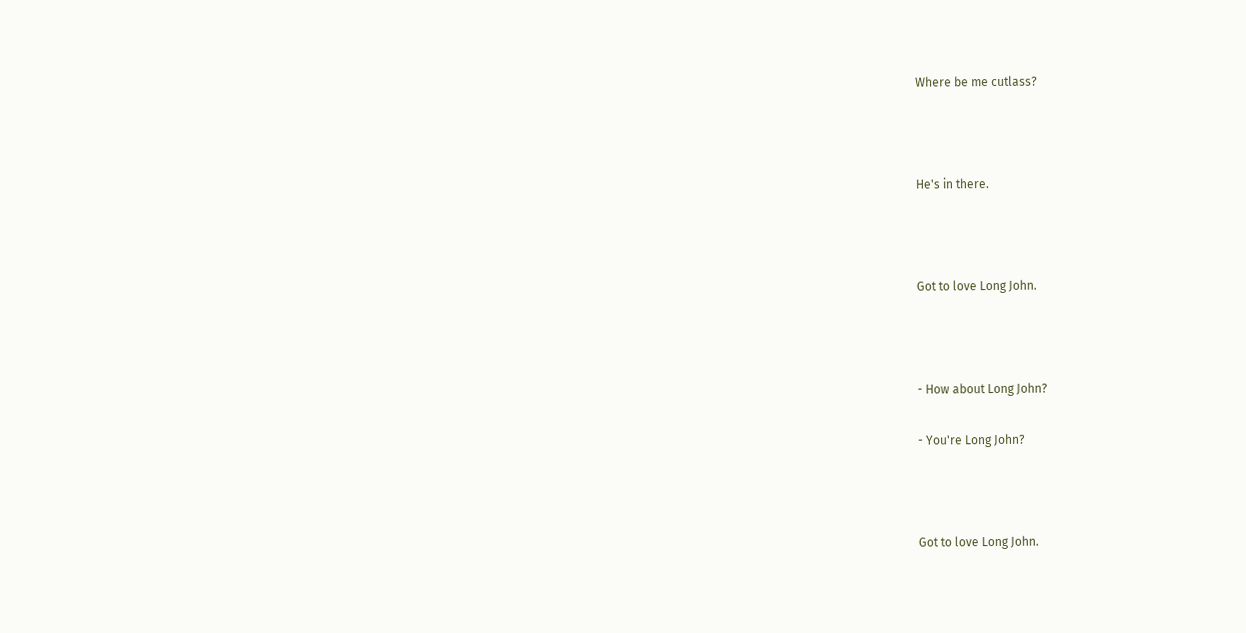Where be me cutlass?



He's in there.



Got to love Long John.



- How about Long John?

- You're Long John?



Got to love Long John.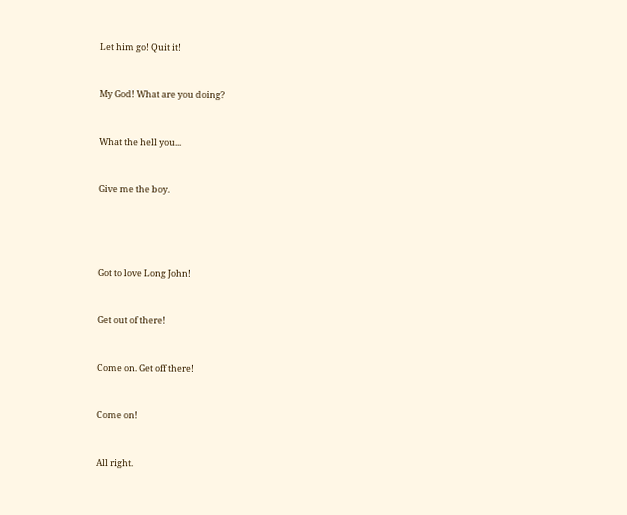Let him go! Quit it!



My God! What are you doing?



What the hell you...



Give me the boy.






Got to love Long John!



Get out of there!



Come on. Get off there!



Come on!



All right.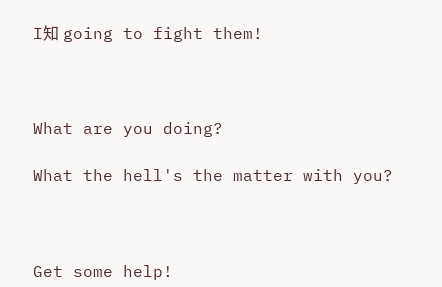I知 going to fight them!



What are you doing?

What the hell's the matter with you?



Get some help!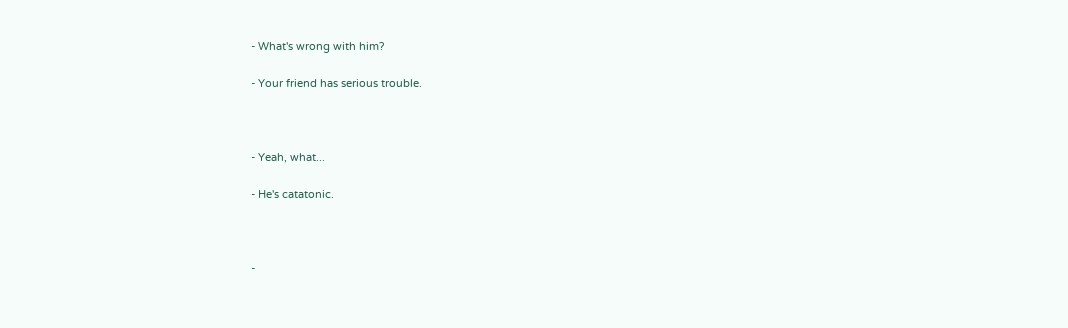- What's wrong with him?

- Your friend has serious trouble.



- Yeah, what...

- He's catatonic.



-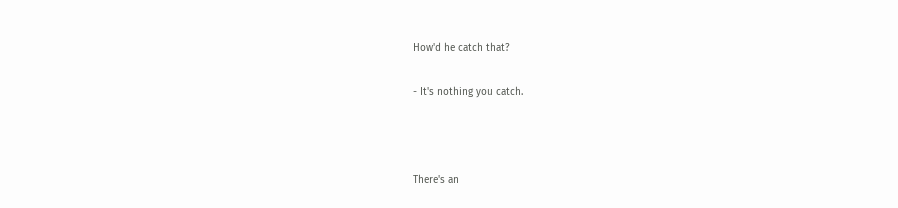How'd he catch that?

- It's nothing you catch.



There's an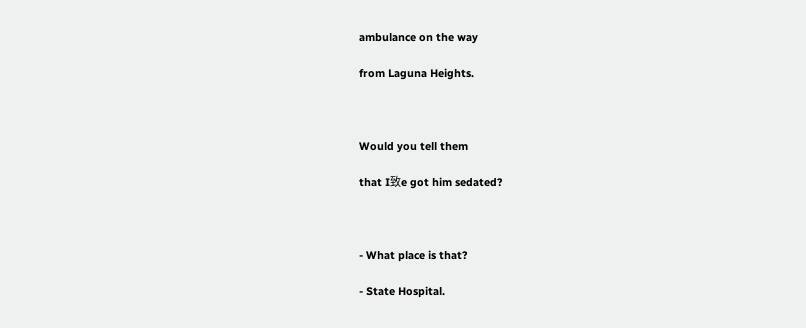ambulance on the way

from Laguna Heights.



Would you tell them

that I致e got him sedated?



- What place is that?

- State Hospital.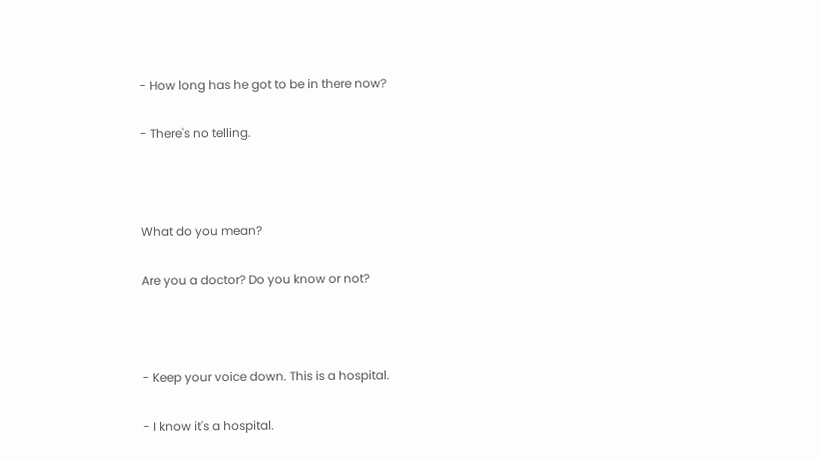- How long has he got to be in there now?

- There's no telling.



What do you mean?

Are you a doctor? Do you know or not?



- Keep your voice down. This is a hospital.

- I know it's a hospital.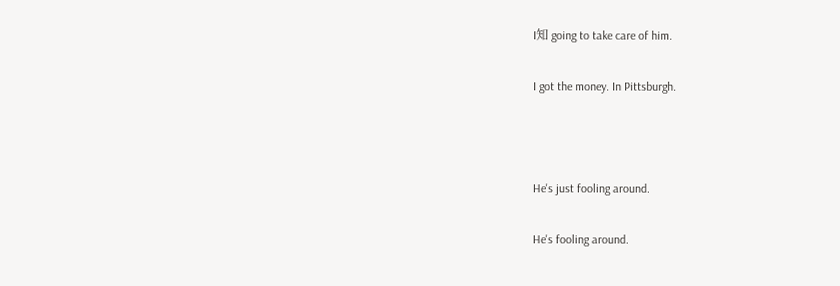I知 going to take care of him.

I got the money. In Pittsburgh.



He's just fooling around.

He's fooling around.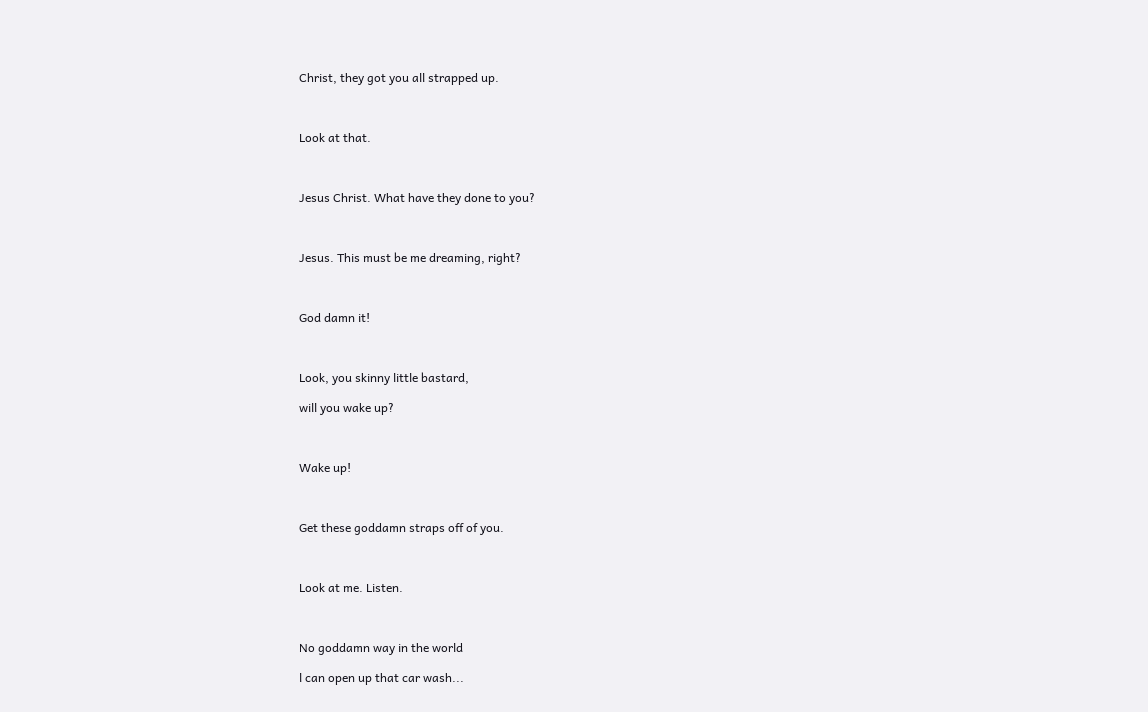Christ, they got you all strapped up.



Look at that.



Jesus Christ. What have they done to you?



Jesus. This must be me dreaming, right?



God damn it!



Look, you skinny little bastard,

will you wake up?



Wake up!



Get these goddamn straps off of you.



Look at me. Listen.



No goddamn way in the world

l can open up that car wash...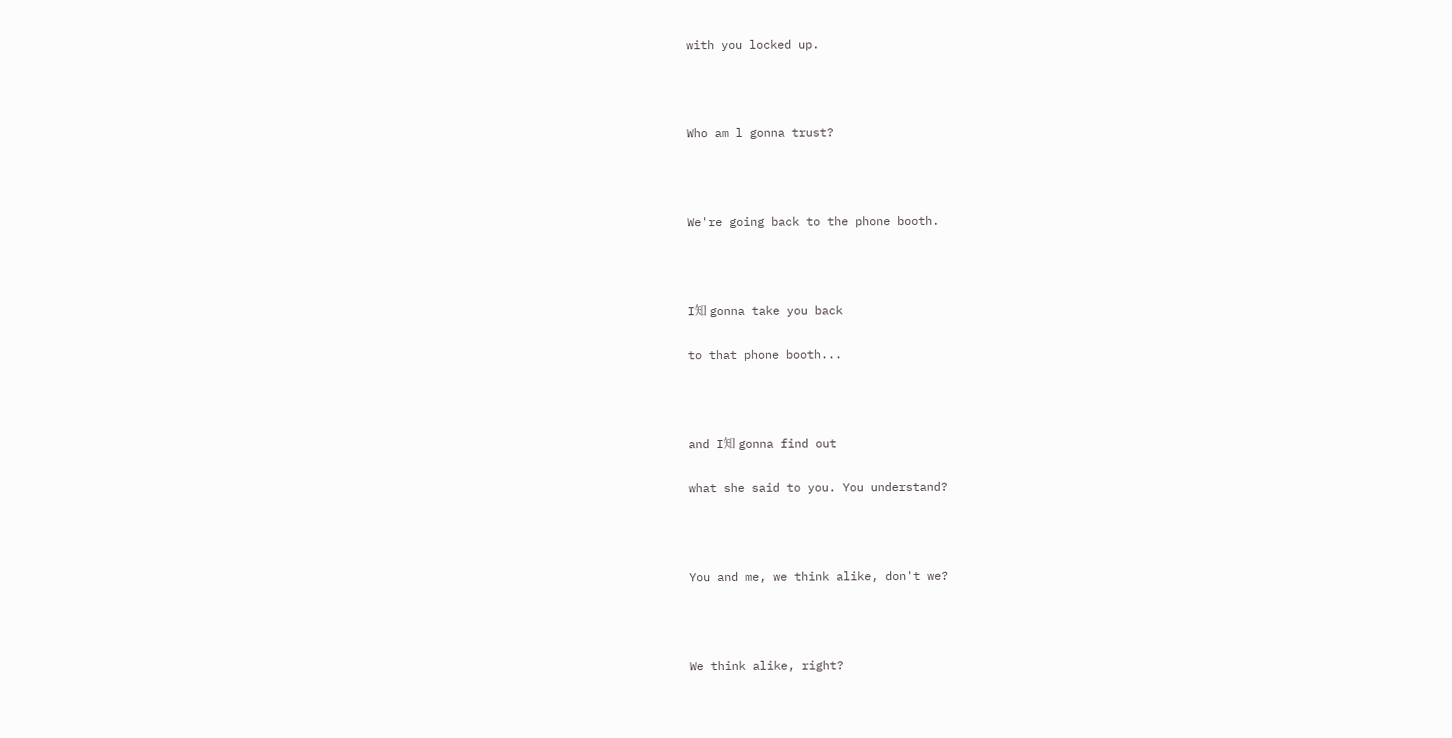with you locked up.



Who am l gonna trust?



We're going back to the phone booth.



I知 gonna take you back

to that phone booth...



and I知 gonna find out

what she said to you. You understand?



You and me, we think alike, don't we?



We think alike, right?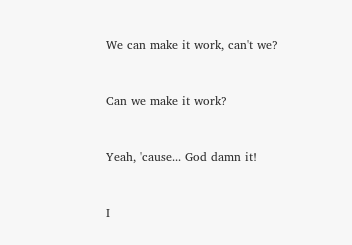We can make it work, can't we?



Can we make it work?



Yeah, 'cause... God damn it!



I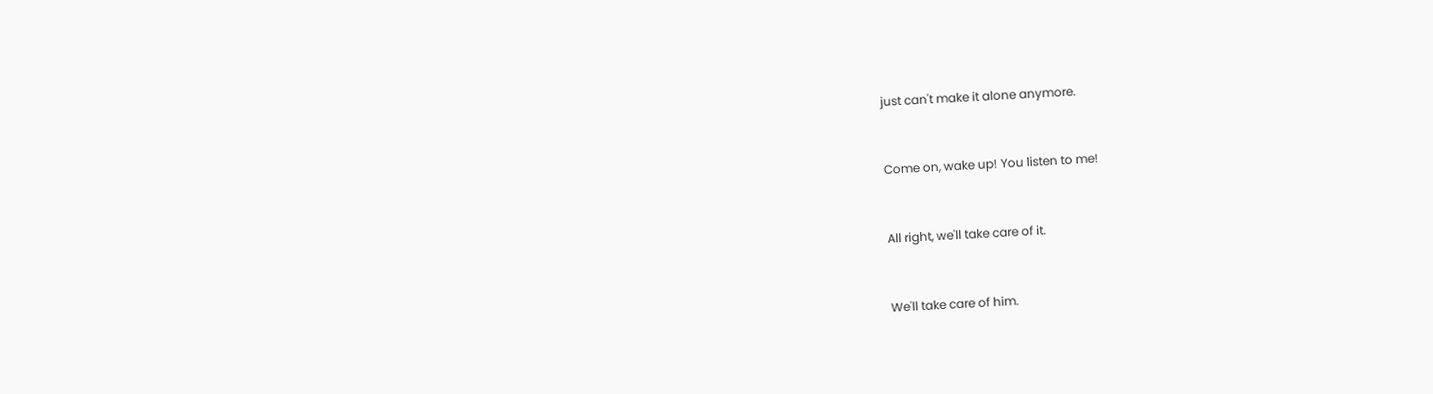just can't make it alone anymore.



Come on, wake up! You listen to me!



All right, we'll take care of it.



We'll take care of him.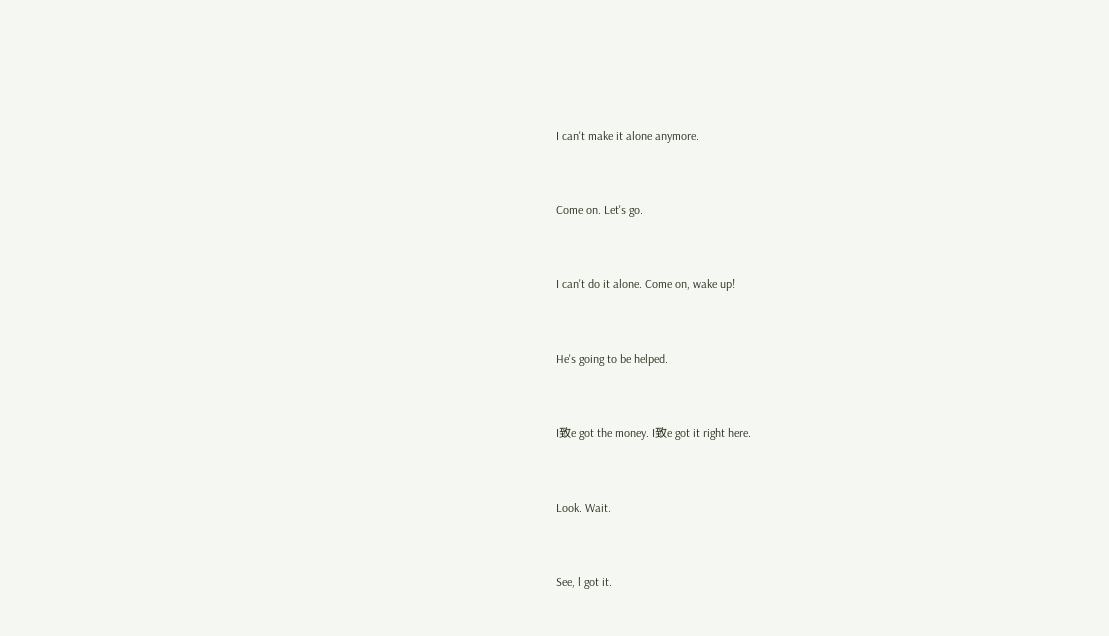I can't make it alone anymore.



Come on. Let's go.



I can't do it alone. Come on, wake up!



He's going to be helped.



I致e got the money. I致e got it right here.



Look. Wait.



See, l got it.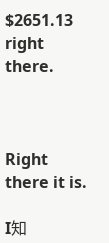$2651.13 right there.



Right there it is.

I知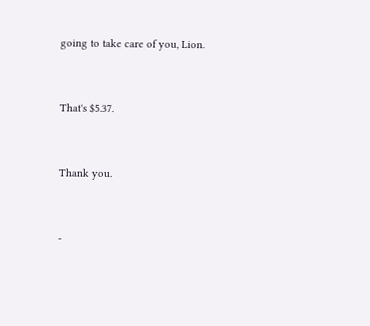going to take care of you, Lion.



That's $5.37.



Thank you.



-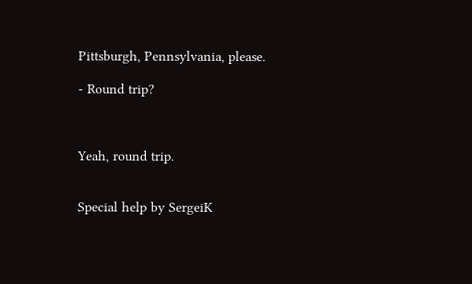Pittsburgh, Pennsylvania, please.

- Round trip?



Yeah, round trip.


Special help by SergeiK